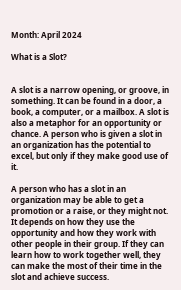Month: April 2024

What is a Slot?


A slot is a narrow opening, or groove, in something. It can be found in a door, a book, a computer, or a mailbox. A slot is also a metaphor for an opportunity or chance. A person who is given a slot in an organization has the potential to excel, but only if they make good use of it.

A person who has a slot in an organization may be able to get a promotion or a raise, or they might not. It depends on how they use the opportunity and how they work with other people in their group. If they can learn how to work together well, they can make the most of their time in the slot and achieve success.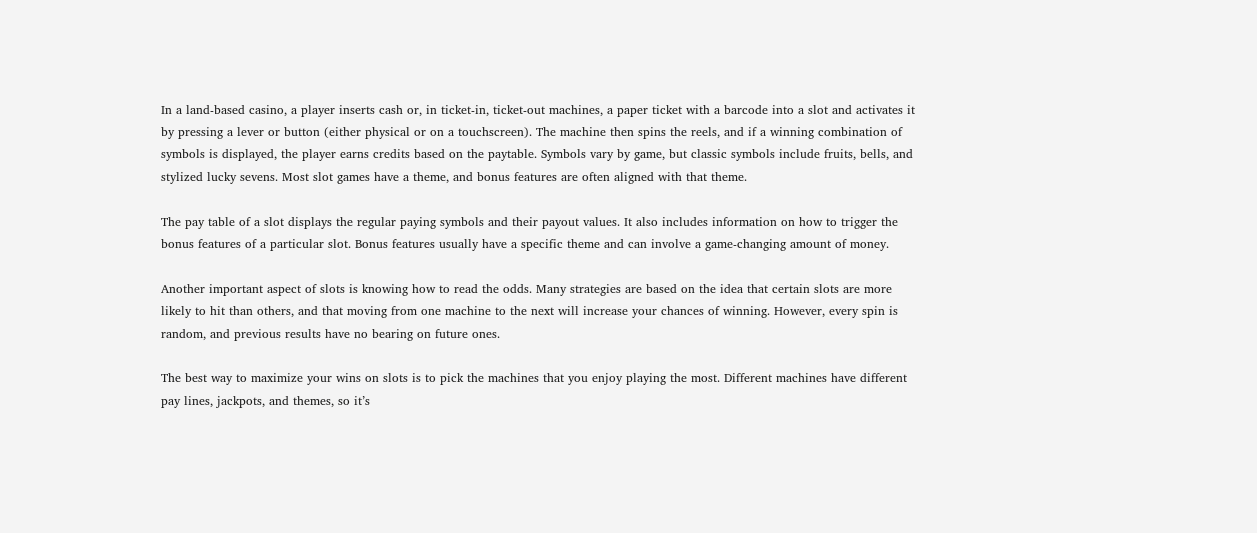In a land-based casino, a player inserts cash or, in ticket-in, ticket-out machines, a paper ticket with a barcode into a slot and activates it by pressing a lever or button (either physical or on a touchscreen). The machine then spins the reels, and if a winning combination of symbols is displayed, the player earns credits based on the paytable. Symbols vary by game, but classic symbols include fruits, bells, and stylized lucky sevens. Most slot games have a theme, and bonus features are often aligned with that theme.

The pay table of a slot displays the regular paying symbols and their payout values. It also includes information on how to trigger the bonus features of a particular slot. Bonus features usually have a specific theme and can involve a game-changing amount of money.

Another important aspect of slots is knowing how to read the odds. Many strategies are based on the idea that certain slots are more likely to hit than others, and that moving from one machine to the next will increase your chances of winning. However, every spin is random, and previous results have no bearing on future ones.

The best way to maximize your wins on slots is to pick the machines that you enjoy playing the most. Different machines have different pay lines, jackpots, and themes, so it’s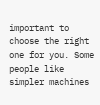important to choose the right one for you. Some people like simpler machines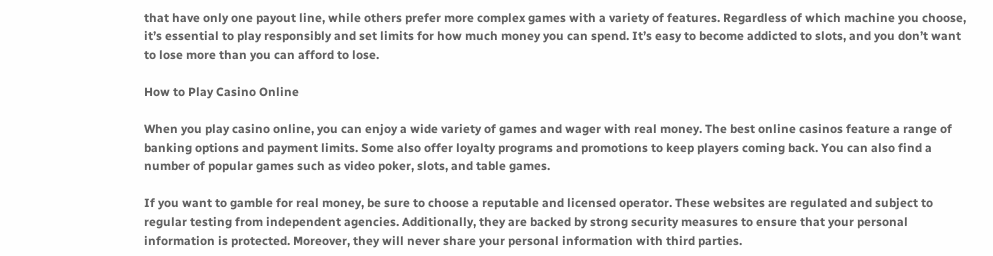that have only one payout line, while others prefer more complex games with a variety of features. Regardless of which machine you choose, it’s essential to play responsibly and set limits for how much money you can spend. It’s easy to become addicted to slots, and you don’t want to lose more than you can afford to lose.

How to Play Casino Online

When you play casino online, you can enjoy a wide variety of games and wager with real money. The best online casinos feature a range of banking options and payment limits. Some also offer loyalty programs and promotions to keep players coming back. You can also find a number of popular games such as video poker, slots, and table games.

If you want to gamble for real money, be sure to choose a reputable and licensed operator. These websites are regulated and subject to regular testing from independent agencies. Additionally, they are backed by strong security measures to ensure that your personal information is protected. Moreover, they will never share your personal information with third parties.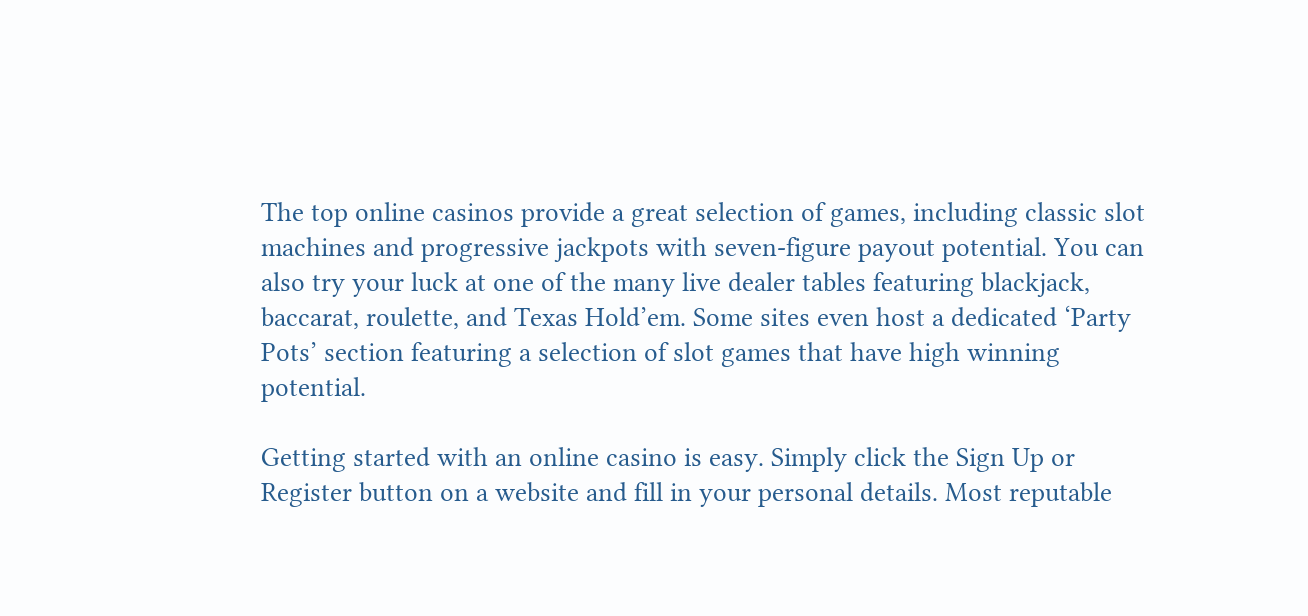The top online casinos provide a great selection of games, including classic slot machines and progressive jackpots with seven-figure payout potential. You can also try your luck at one of the many live dealer tables featuring blackjack, baccarat, roulette, and Texas Hold’em. Some sites even host a dedicated ‘Party Pots’ section featuring a selection of slot games that have high winning potential.

Getting started with an online casino is easy. Simply click the Sign Up or Register button on a website and fill in your personal details. Most reputable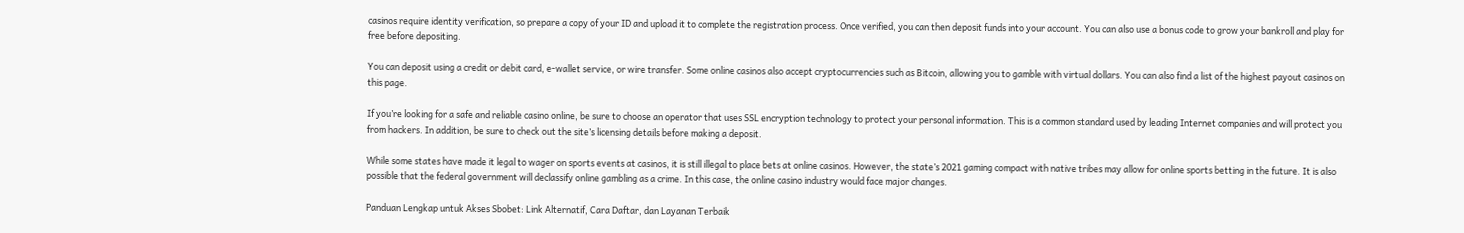casinos require identity verification, so prepare a copy of your ID and upload it to complete the registration process. Once verified, you can then deposit funds into your account. You can also use a bonus code to grow your bankroll and play for free before depositing.

You can deposit using a credit or debit card, e-wallet service, or wire transfer. Some online casinos also accept cryptocurrencies such as Bitcoin, allowing you to gamble with virtual dollars. You can also find a list of the highest payout casinos on this page.

If you’re looking for a safe and reliable casino online, be sure to choose an operator that uses SSL encryption technology to protect your personal information. This is a common standard used by leading Internet companies and will protect you from hackers. In addition, be sure to check out the site’s licensing details before making a deposit.

While some states have made it legal to wager on sports events at casinos, it is still illegal to place bets at online casinos. However, the state’s 2021 gaming compact with native tribes may allow for online sports betting in the future. It is also possible that the federal government will declassify online gambling as a crime. In this case, the online casino industry would face major changes.

Panduan Lengkap untuk Akses Sbobet: Link Alternatif, Cara Daftar, dan Layanan Terbaik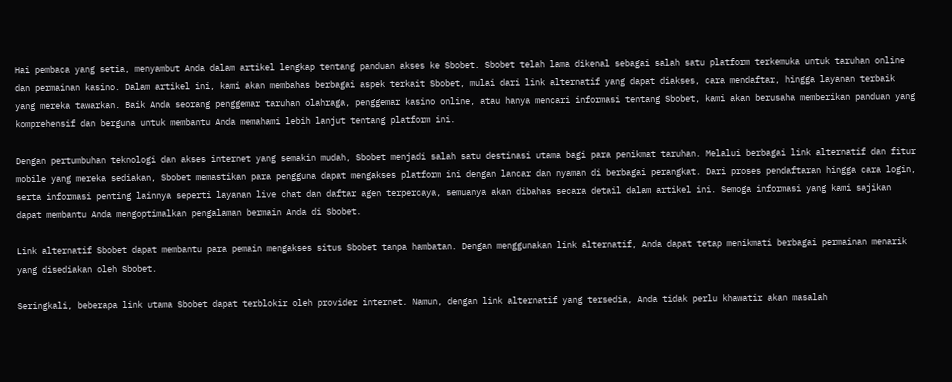Hai pembaca yang setia, menyambut Anda dalam artikel lengkap tentang panduan akses ke Sbobet. Sbobet telah lama dikenal sebagai salah satu platform terkemuka untuk taruhan online dan permainan kasino. Dalam artikel ini, kami akan membahas berbagai aspek terkait Sbobet, mulai dari link alternatif yang dapat diakses, cara mendaftar, hingga layanan terbaik yang mereka tawarkan. Baik Anda seorang penggemar taruhan olahraga, penggemar kasino online, atau hanya mencari informasi tentang Sbobet, kami akan berusaha memberikan panduan yang komprehensif dan berguna untuk membantu Anda memahami lebih lanjut tentang platform ini.

Dengan pertumbuhan teknologi dan akses internet yang semakin mudah, Sbobet menjadi salah satu destinasi utama bagi para penikmat taruhan. Melalui berbagai link alternatif dan fitur mobile yang mereka sediakan, Sbobet memastikan para pengguna dapat mengakses platform ini dengan lancar dan nyaman di berbagai perangkat. Dari proses pendaftaran hingga cara login, serta informasi penting lainnya seperti layanan live chat dan daftar agen terpercaya, semuanya akan dibahas secara detail dalam artikel ini. Semoga informasi yang kami sajikan dapat membantu Anda mengoptimalkan pengalaman bermain Anda di Sbobet.

Link alternatif Sbobet dapat membantu para pemain mengakses situs Sbobet tanpa hambatan. Dengan menggunakan link alternatif, Anda dapat tetap menikmati berbagai permainan menarik yang disediakan oleh Sbobet.

Seringkali, beberapa link utama Sbobet dapat terblokir oleh provider internet. Namun, dengan link alternatif yang tersedia, Anda tidak perlu khawatir akan masalah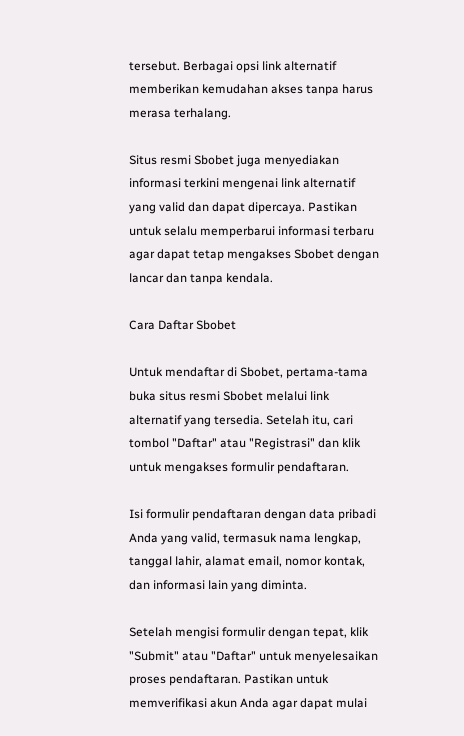tersebut. Berbagai opsi link alternatif memberikan kemudahan akses tanpa harus merasa terhalang.

Situs resmi Sbobet juga menyediakan informasi terkini mengenai link alternatif yang valid dan dapat dipercaya. Pastikan untuk selalu memperbarui informasi terbaru agar dapat tetap mengakses Sbobet dengan lancar dan tanpa kendala.

Cara Daftar Sbobet

Untuk mendaftar di Sbobet, pertama-tama buka situs resmi Sbobet melalui link alternatif yang tersedia. Setelah itu, cari tombol "Daftar" atau "Registrasi" dan klik untuk mengakses formulir pendaftaran.

Isi formulir pendaftaran dengan data pribadi Anda yang valid, termasuk nama lengkap, tanggal lahir, alamat email, nomor kontak, dan informasi lain yang diminta.

Setelah mengisi formulir dengan tepat, klik "Submit" atau "Daftar" untuk menyelesaikan proses pendaftaran. Pastikan untuk memverifikasi akun Anda agar dapat mulai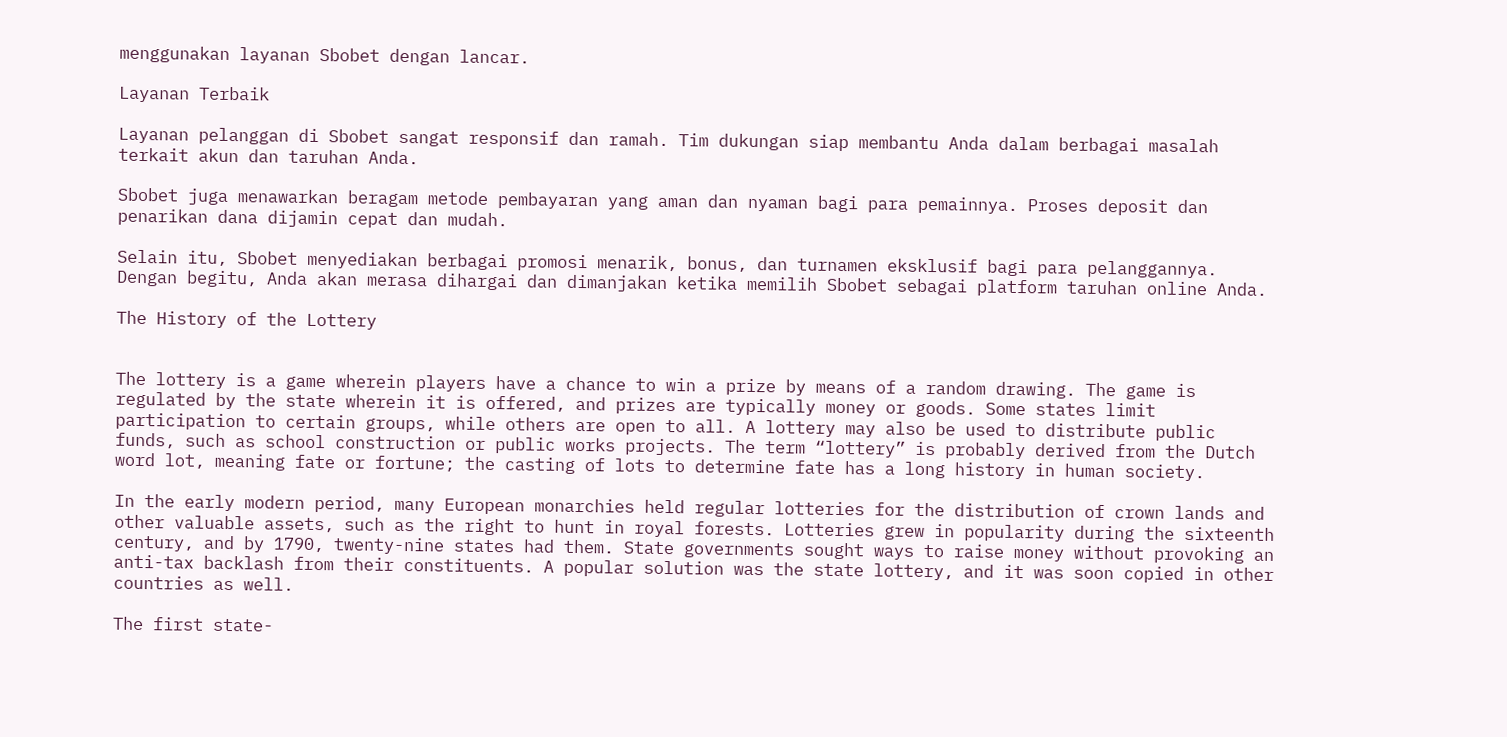menggunakan layanan Sbobet dengan lancar.

Layanan Terbaik

Layanan pelanggan di Sbobet sangat responsif dan ramah. Tim dukungan siap membantu Anda dalam berbagai masalah terkait akun dan taruhan Anda.

Sbobet juga menawarkan beragam metode pembayaran yang aman dan nyaman bagi para pemainnya. Proses deposit dan penarikan dana dijamin cepat dan mudah.

Selain itu, Sbobet menyediakan berbagai promosi menarik, bonus, dan turnamen eksklusif bagi para pelanggannya. Dengan begitu, Anda akan merasa dihargai dan dimanjakan ketika memilih Sbobet sebagai platform taruhan online Anda.

The History of the Lottery


The lottery is a game wherein players have a chance to win a prize by means of a random drawing. The game is regulated by the state wherein it is offered, and prizes are typically money or goods. Some states limit participation to certain groups, while others are open to all. A lottery may also be used to distribute public funds, such as school construction or public works projects. The term “lottery” is probably derived from the Dutch word lot, meaning fate or fortune; the casting of lots to determine fate has a long history in human society.

In the early modern period, many European monarchies held regular lotteries for the distribution of crown lands and other valuable assets, such as the right to hunt in royal forests. Lotteries grew in popularity during the sixteenth century, and by 1790, twenty-nine states had them. State governments sought ways to raise money without provoking an anti-tax backlash from their constituents. A popular solution was the state lottery, and it was soon copied in other countries as well.

The first state-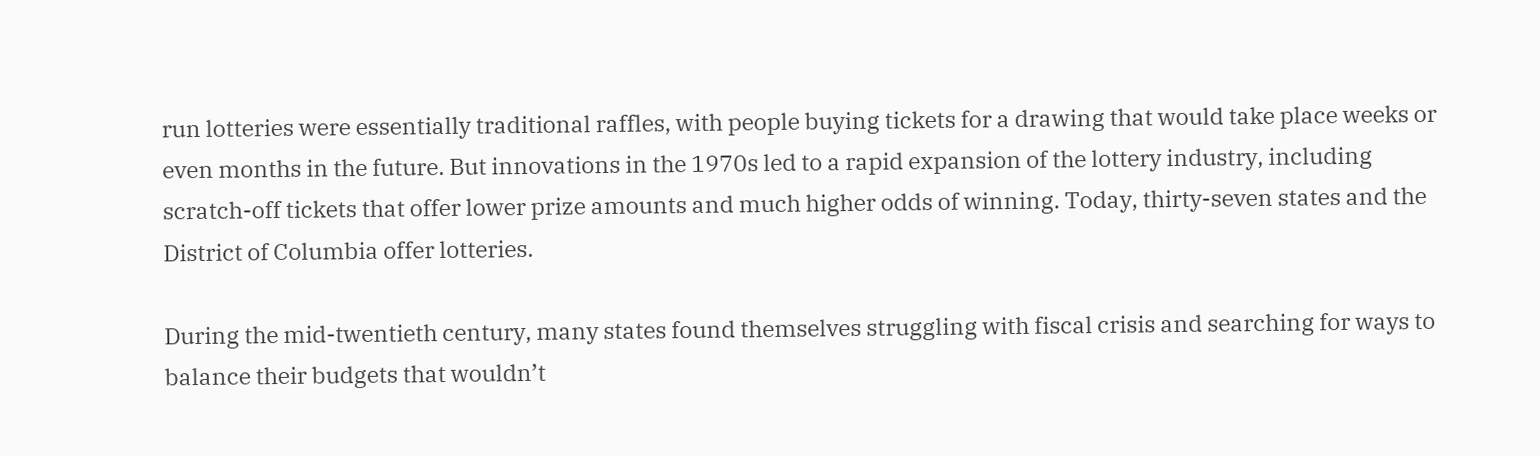run lotteries were essentially traditional raffles, with people buying tickets for a drawing that would take place weeks or even months in the future. But innovations in the 1970s led to a rapid expansion of the lottery industry, including scratch-off tickets that offer lower prize amounts and much higher odds of winning. Today, thirty-seven states and the District of Columbia offer lotteries.

During the mid-twentieth century, many states found themselves struggling with fiscal crisis and searching for ways to balance their budgets that wouldn’t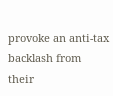provoke an anti-tax backlash from their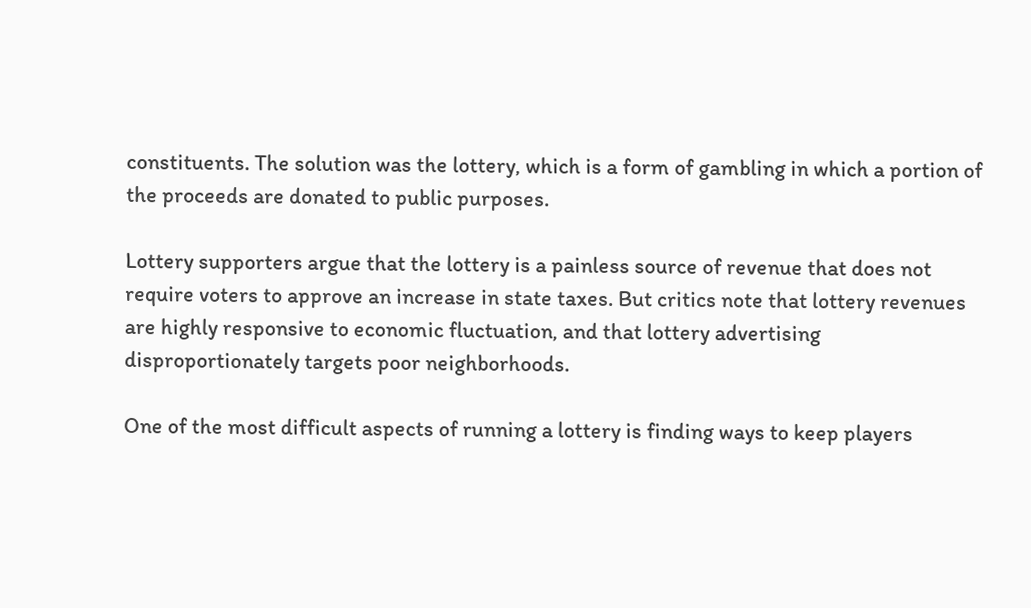constituents. The solution was the lottery, which is a form of gambling in which a portion of the proceeds are donated to public purposes.

Lottery supporters argue that the lottery is a painless source of revenue that does not require voters to approve an increase in state taxes. But critics note that lottery revenues are highly responsive to economic fluctuation, and that lottery advertising disproportionately targets poor neighborhoods.

One of the most difficult aspects of running a lottery is finding ways to keep players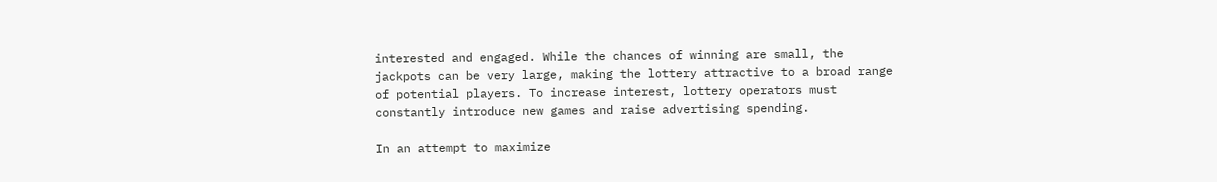interested and engaged. While the chances of winning are small, the jackpots can be very large, making the lottery attractive to a broad range of potential players. To increase interest, lottery operators must constantly introduce new games and raise advertising spending.

In an attempt to maximize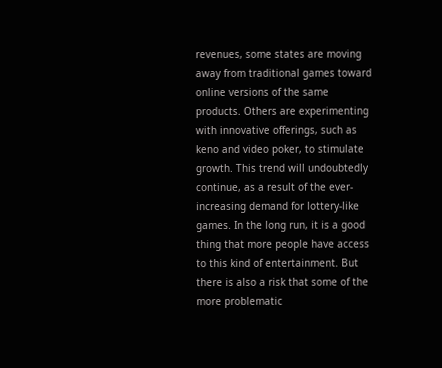revenues, some states are moving away from traditional games toward online versions of the same products. Others are experimenting with innovative offerings, such as keno and video poker, to stimulate growth. This trend will undoubtedly continue, as a result of the ever-increasing demand for lottery-like games. In the long run, it is a good thing that more people have access to this kind of entertainment. But there is also a risk that some of the more problematic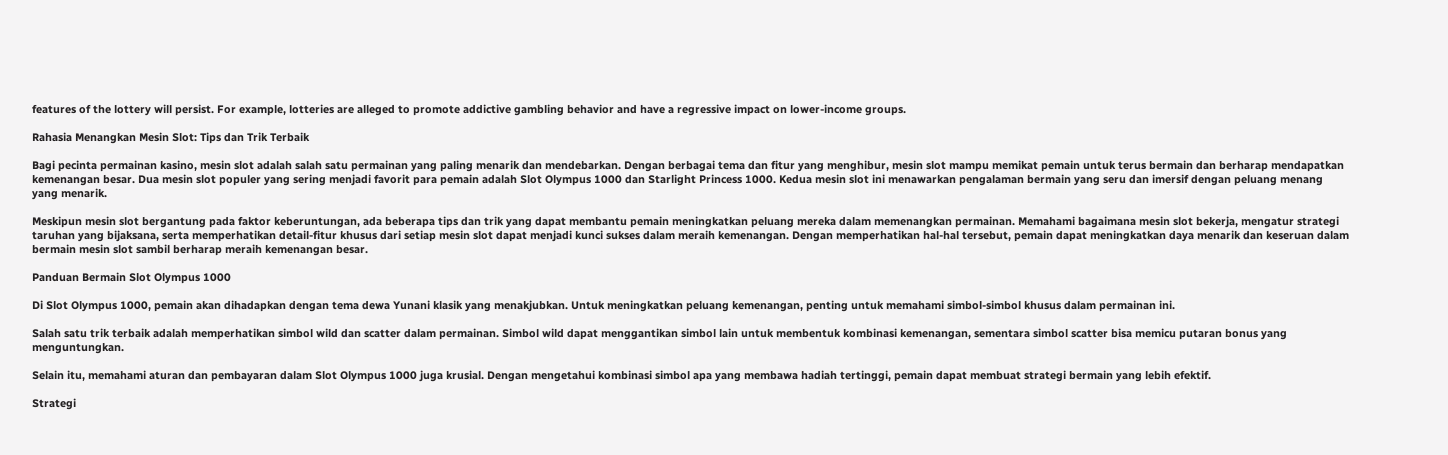features of the lottery will persist. For example, lotteries are alleged to promote addictive gambling behavior and have a regressive impact on lower-income groups.

Rahasia Menangkan Mesin Slot: Tips dan Trik Terbaik

Bagi pecinta permainan kasino, mesin slot adalah salah satu permainan yang paling menarik dan mendebarkan. Dengan berbagai tema dan fitur yang menghibur, mesin slot mampu memikat pemain untuk terus bermain dan berharap mendapatkan kemenangan besar. Dua mesin slot populer yang sering menjadi favorit para pemain adalah Slot Olympus 1000 dan Starlight Princess 1000. Kedua mesin slot ini menawarkan pengalaman bermain yang seru dan imersif dengan peluang menang yang menarik.

Meskipun mesin slot bergantung pada faktor keberuntungan, ada beberapa tips dan trik yang dapat membantu pemain meningkatkan peluang mereka dalam memenangkan permainan. Memahami bagaimana mesin slot bekerja, mengatur strategi taruhan yang bijaksana, serta memperhatikan detail-fitur khusus dari setiap mesin slot dapat menjadi kunci sukses dalam meraih kemenangan. Dengan memperhatikan hal-hal tersebut, pemain dapat meningkatkan daya menarik dan keseruan dalam bermain mesin slot sambil berharap meraih kemenangan besar.

Panduan Bermain Slot Olympus 1000

Di Slot Olympus 1000, pemain akan dihadapkan dengan tema dewa Yunani klasik yang menakjubkan. Untuk meningkatkan peluang kemenangan, penting untuk memahami simbol-simbol khusus dalam permainan ini.

Salah satu trik terbaik adalah memperhatikan simbol wild dan scatter dalam permainan. Simbol wild dapat menggantikan simbol lain untuk membentuk kombinasi kemenangan, sementara simbol scatter bisa memicu putaran bonus yang menguntungkan.

Selain itu, memahami aturan dan pembayaran dalam Slot Olympus 1000 juga krusial. Dengan mengetahui kombinasi simbol apa yang membawa hadiah tertinggi, pemain dapat membuat strategi bermain yang lebih efektif.

Strategi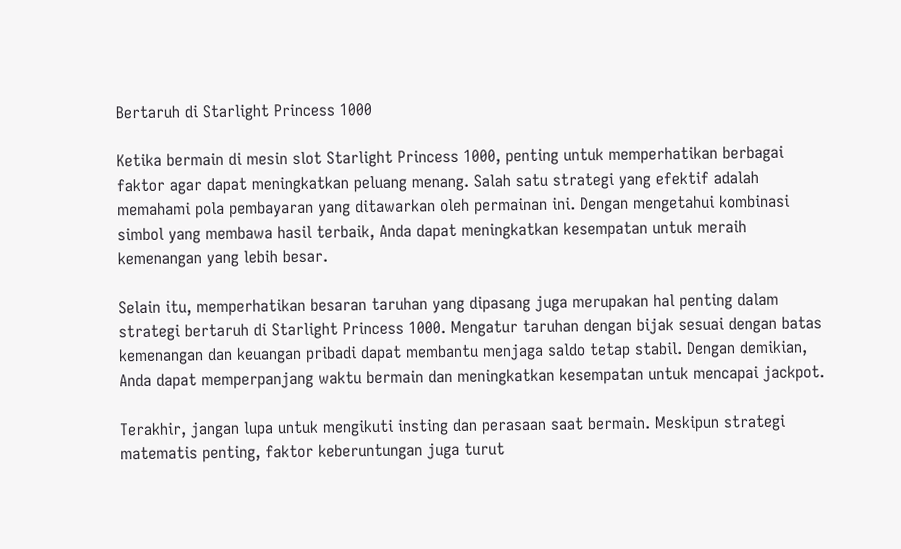Bertaruh di Starlight Princess 1000

Ketika bermain di mesin slot Starlight Princess 1000, penting untuk memperhatikan berbagai faktor agar dapat meningkatkan peluang menang. Salah satu strategi yang efektif adalah memahami pola pembayaran yang ditawarkan oleh permainan ini. Dengan mengetahui kombinasi simbol yang membawa hasil terbaik, Anda dapat meningkatkan kesempatan untuk meraih kemenangan yang lebih besar.

Selain itu, memperhatikan besaran taruhan yang dipasang juga merupakan hal penting dalam strategi bertaruh di Starlight Princess 1000. Mengatur taruhan dengan bijak sesuai dengan batas kemenangan dan keuangan pribadi dapat membantu menjaga saldo tetap stabil. Dengan demikian, Anda dapat memperpanjang waktu bermain dan meningkatkan kesempatan untuk mencapai jackpot.

Terakhir, jangan lupa untuk mengikuti insting dan perasaan saat bermain. Meskipun strategi matematis penting, faktor keberuntungan juga turut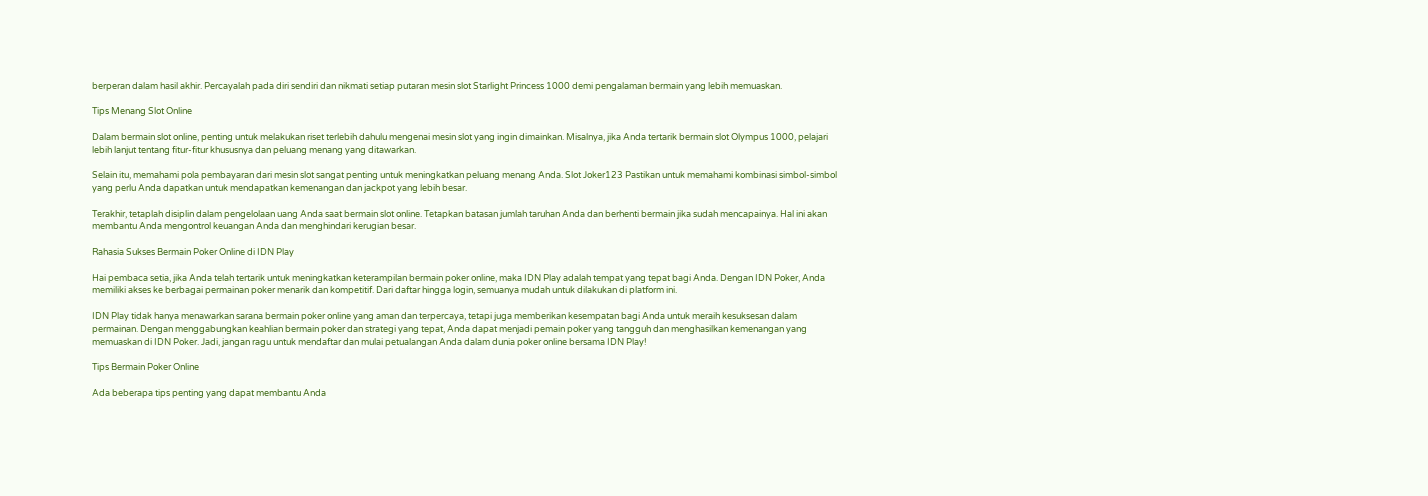berperan dalam hasil akhir. Percayalah pada diri sendiri dan nikmati setiap putaran mesin slot Starlight Princess 1000 demi pengalaman bermain yang lebih memuaskan.

Tips Menang Slot Online

Dalam bermain slot online, penting untuk melakukan riset terlebih dahulu mengenai mesin slot yang ingin dimainkan. Misalnya, jika Anda tertarik bermain slot Olympus 1000, pelajari lebih lanjut tentang fitur-fitur khususnya dan peluang menang yang ditawarkan.

Selain itu, memahami pola pembayaran dari mesin slot sangat penting untuk meningkatkan peluang menang Anda. Slot Joker123 Pastikan untuk memahami kombinasi simbol-simbol yang perlu Anda dapatkan untuk mendapatkan kemenangan dan jackpot yang lebih besar.

Terakhir, tetaplah disiplin dalam pengelolaan uang Anda saat bermain slot online. Tetapkan batasan jumlah taruhan Anda dan berhenti bermain jika sudah mencapainya. Hal ini akan membantu Anda mengontrol keuangan Anda dan menghindari kerugian besar.

Rahasia Sukses Bermain Poker Online di IDN Play

Hai pembaca setia, jika Anda telah tertarik untuk meningkatkan keterampilan bermain poker online, maka IDN Play adalah tempat yang tepat bagi Anda. Dengan IDN Poker, Anda memiliki akses ke berbagai permainan poker menarik dan kompetitif. Dari daftar hingga login, semuanya mudah untuk dilakukan di platform ini.

IDN Play tidak hanya menawarkan sarana bermain poker online yang aman dan terpercaya, tetapi juga memberikan kesempatan bagi Anda untuk meraih kesuksesan dalam permainan. Dengan menggabungkan keahlian bermain poker dan strategi yang tepat, Anda dapat menjadi pemain poker yang tangguh dan menghasilkan kemenangan yang memuaskan di IDN Poker. Jadi, jangan ragu untuk mendaftar dan mulai petualangan Anda dalam dunia poker online bersama IDN Play!

Tips Bermain Poker Online

Ada beberapa tips penting yang dapat membantu Anda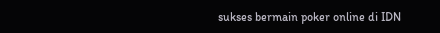sukses bermain poker online di IDN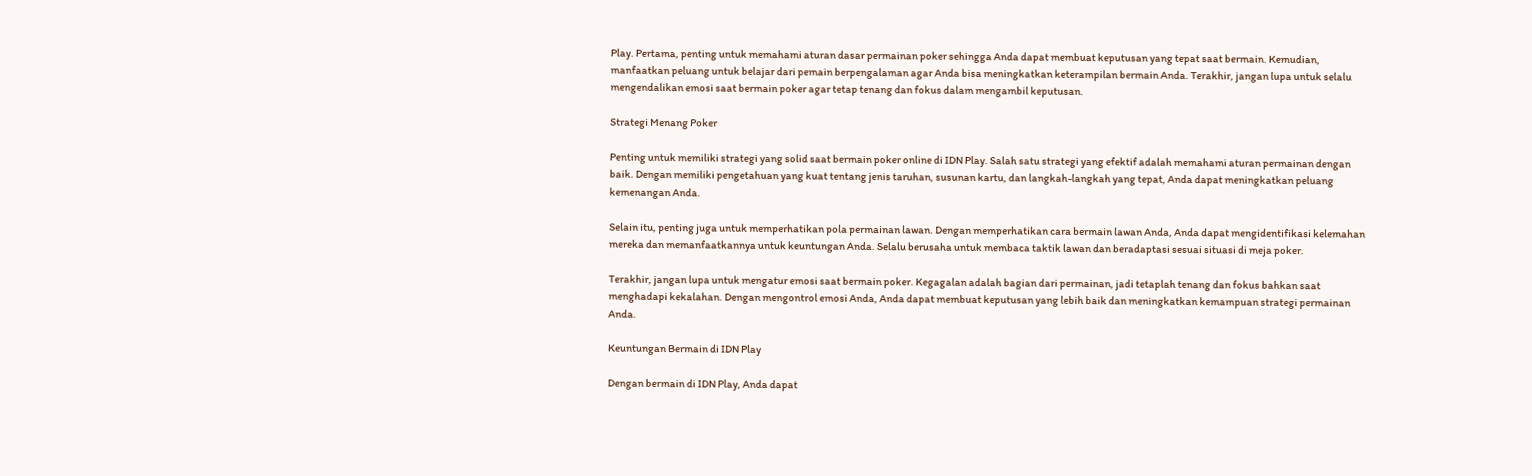Play. Pertama, penting untuk memahami aturan dasar permainan poker sehingga Anda dapat membuat keputusan yang tepat saat bermain. Kemudian, manfaatkan peluang untuk belajar dari pemain berpengalaman agar Anda bisa meningkatkan keterampilan bermain Anda. Terakhir, jangan lupa untuk selalu mengendalikan emosi saat bermain poker agar tetap tenang dan fokus dalam mengambil keputusan.

Strategi Menang Poker

Penting untuk memiliki strategi yang solid saat bermain poker online di IDN Play. Salah satu strategi yang efektif adalah memahami aturan permainan dengan baik. Dengan memiliki pengetahuan yang kuat tentang jenis taruhan, susunan kartu, dan langkah-langkah yang tepat, Anda dapat meningkatkan peluang kemenangan Anda.

Selain itu, penting juga untuk memperhatikan pola permainan lawan. Dengan memperhatikan cara bermain lawan Anda, Anda dapat mengidentifikasi kelemahan mereka dan memanfaatkannya untuk keuntungan Anda. Selalu berusaha untuk membaca taktik lawan dan beradaptasi sesuai situasi di meja poker.

Terakhir, jangan lupa untuk mengatur emosi saat bermain poker. Kegagalan adalah bagian dari permainan, jadi tetaplah tenang dan fokus bahkan saat menghadapi kekalahan. Dengan mengontrol emosi Anda, Anda dapat membuat keputusan yang lebih baik dan meningkatkan kemampuan strategi permainan Anda.

Keuntungan Bermain di IDN Play

Dengan bermain di IDN Play, Anda dapat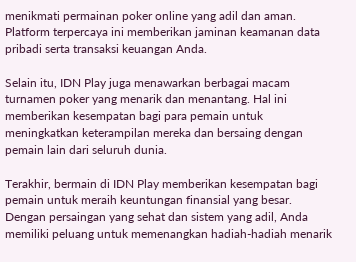menikmati permainan poker online yang adil dan aman. Platform terpercaya ini memberikan jaminan keamanan data pribadi serta transaksi keuangan Anda.

Selain itu, IDN Play juga menawarkan berbagai macam turnamen poker yang menarik dan menantang. Hal ini memberikan kesempatan bagi para pemain untuk meningkatkan keterampilan mereka dan bersaing dengan pemain lain dari seluruh dunia.

Terakhir, bermain di IDN Play memberikan kesempatan bagi pemain untuk meraih keuntungan finansial yang besar. Dengan persaingan yang sehat dan sistem yang adil, Anda memiliki peluang untuk memenangkan hadiah-hadiah menarik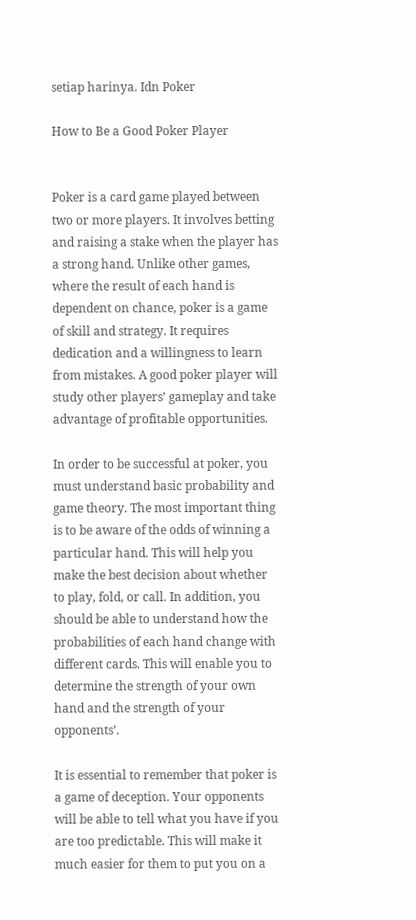setiap harinya. Idn Poker

How to Be a Good Poker Player


Poker is a card game played between two or more players. It involves betting and raising a stake when the player has a strong hand. Unlike other games, where the result of each hand is dependent on chance, poker is a game of skill and strategy. It requires dedication and a willingness to learn from mistakes. A good poker player will study other players’ gameplay and take advantage of profitable opportunities.

In order to be successful at poker, you must understand basic probability and game theory. The most important thing is to be aware of the odds of winning a particular hand. This will help you make the best decision about whether to play, fold, or call. In addition, you should be able to understand how the probabilities of each hand change with different cards. This will enable you to determine the strength of your own hand and the strength of your opponents’.

It is essential to remember that poker is a game of deception. Your opponents will be able to tell what you have if you are too predictable. This will make it much easier for them to put you on a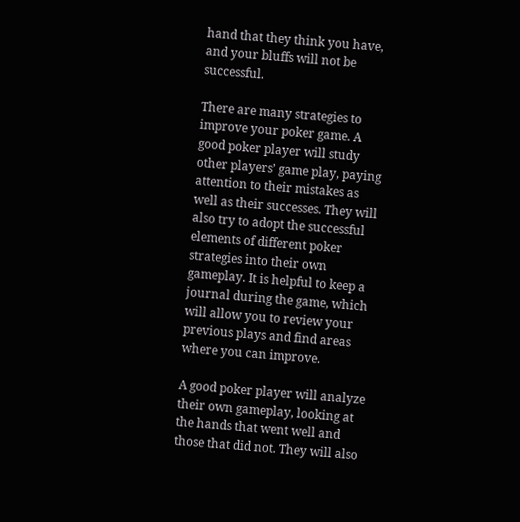hand that they think you have, and your bluffs will not be successful.

There are many strategies to improve your poker game. A good poker player will study other players’ game play, paying attention to their mistakes as well as their successes. They will also try to adopt the successful elements of different poker strategies into their own gameplay. It is helpful to keep a journal during the game, which will allow you to review your previous plays and find areas where you can improve.

A good poker player will analyze their own gameplay, looking at the hands that went well and those that did not. They will also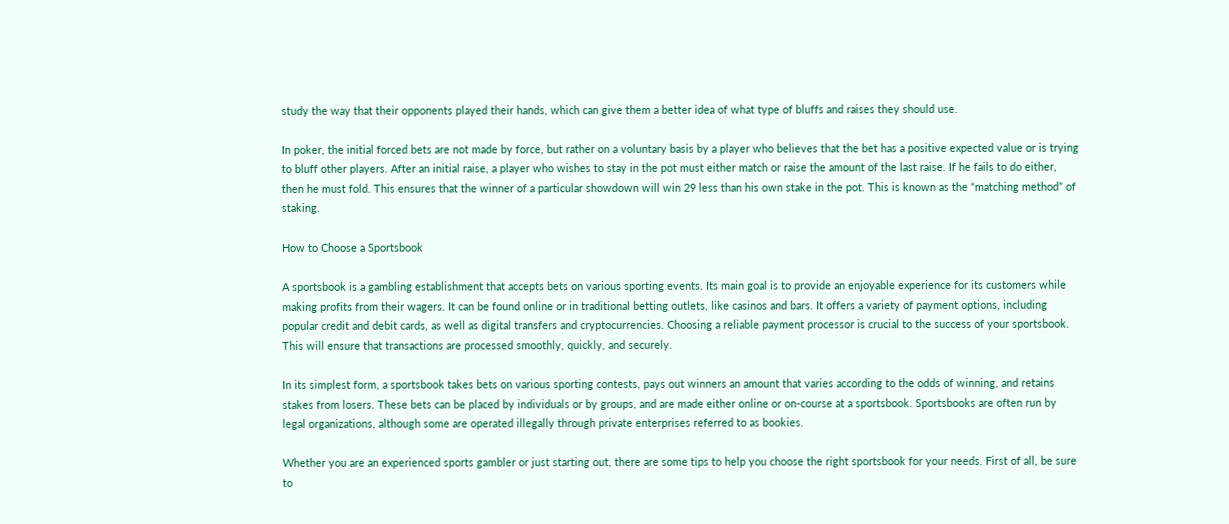study the way that their opponents played their hands, which can give them a better idea of what type of bluffs and raises they should use.

In poker, the initial forced bets are not made by force, but rather on a voluntary basis by a player who believes that the bet has a positive expected value or is trying to bluff other players. After an initial raise, a player who wishes to stay in the pot must either match or raise the amount of the last raise. If he fails to do either, then he must fold. This ensures that the winner of a particular showdown will win 29 less than his own stake in the pot. This is known as the “matching method” of staking.

How to Choose a Sportsbook

A sportsbook is a gambling establishment that accepts bets on various sporting events. Its main goal is to provide an enjoyable experience for its customers while making profits from their wagers. It can be found online or in traditional betting outlets, like casinos and bars. It offers a variety of payment options, including popular credit and debit cards, as well as digital transfers and cryptocurrencies. Choosing a reliable payment processor is crucial to the success of your sportsbook. This will ensure that transactions are processed smoothly, quickly, and securely.

In its simplest form, a sportsbook takes bets on various sporting contests, pays out winners an amount that varies according to the odds of winning, and retains stakes from losers. These bets can be placed by individuals or by groups, and are made either online or on-course at a sportsbook. Sportsbooks are often run by legal organizations, although some are operated illegally through private enterprises referred to as bookies.

Whether you are an experienced sports gambler or just starting out, there are some tips to help you choose the right sportsbook for your needs. First of all, be sure to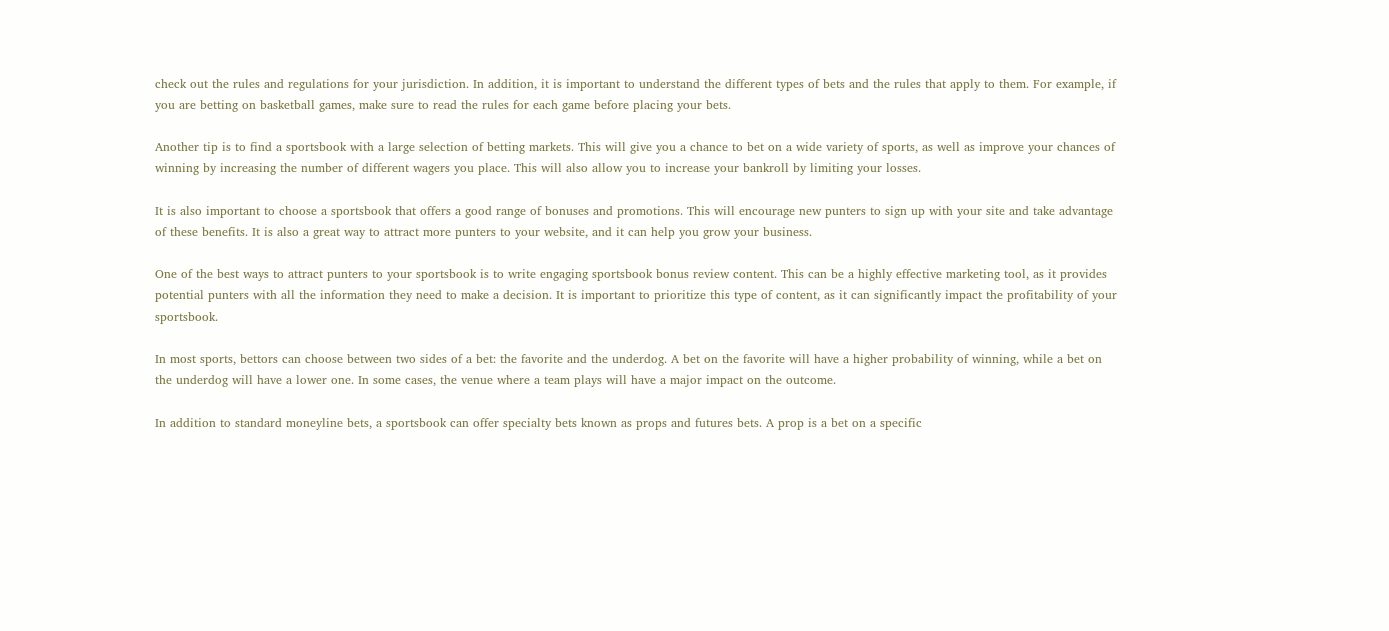check out the rules and regulations for your jurisdiction. In addition, it is important to understand the different types of bets and the rules that apply to them. For example, if you are betting on basketball games, make sure to read the rules for each game before placing your bets.

Another tip is to find a sportsbook with a large selection of betting markets. This will give you a chance to bet on a wide variety of sports, as well as improve your chances of winning by increasing the number of different wagers you place. This will also allow you to increase your bankroll by limiting your losses.

It is also important to choose a sportsbook that offers a good range of bonuses and promotions. This will encourage new punters to sign up with your site and take advantage of these benefits. It is also a great way to attract more punters to your website, and it can help you grow your business.

One of the best ways to attract punters to your sportsbook is to write engaging sportsbook bonus review content. This can be a highly effective marketing tool, as it provides potential punters with all the information they need to make a decision. It is important to prioritize this type of content, as it can significantly impact the profitability of your sportsbook.

In most sports, bettors can choose between two sides of a bet: the favorite and the underdog. A bet on the favorite will have a higher probability of winning, while a bet on the underdog will have a lower one. In some cases, the venue where a team plays will have a major impact on the outcome.

In addition to standard moneyline bets, a sportsbook can offer specialty bets known as props and futures bets. A prop is a bet on a specific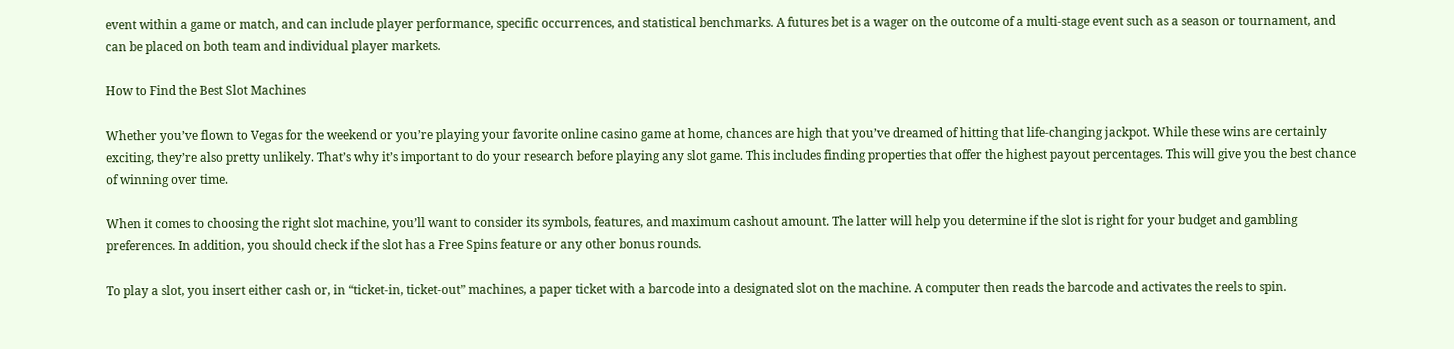event within a game or match, and can include player performance, specific occurrences, and statistical benchmarks. A futures bet is a wager on the outcome of a multi-stage event such as a season or tournament, and can be placed on both team and individual player markets.

How to Find the Best Slot Machines

Whether you’ve flown to Vegas for the weekend or you’re playing your favorite online casino game at home, chances are high that you’ve dreamed of hitting that life-changing jackpot. While these wins are certainly exciting, they’re also pretty unlikely. That’s why it’s important to do your research before playing any slot game. This includes finding properties that offer the highest payout percentages. This will give you the best chance of winning over time.

When it comes to choosing the right slot machine, you’ll want to consider its symbols, features, and maximum cashout amount. The latter will help you determine if the slot is right for your budget and gambling preferences. In addition, you should check if the slot has a Free Spins feature or any other bonus rounds.

To play a slot, you insert either cash or, in “ticket-in, ticket-out” machines, a paper ticket with a barcode into a designated slot on the machine. A computer then reads the barcode and activates the reels to spin.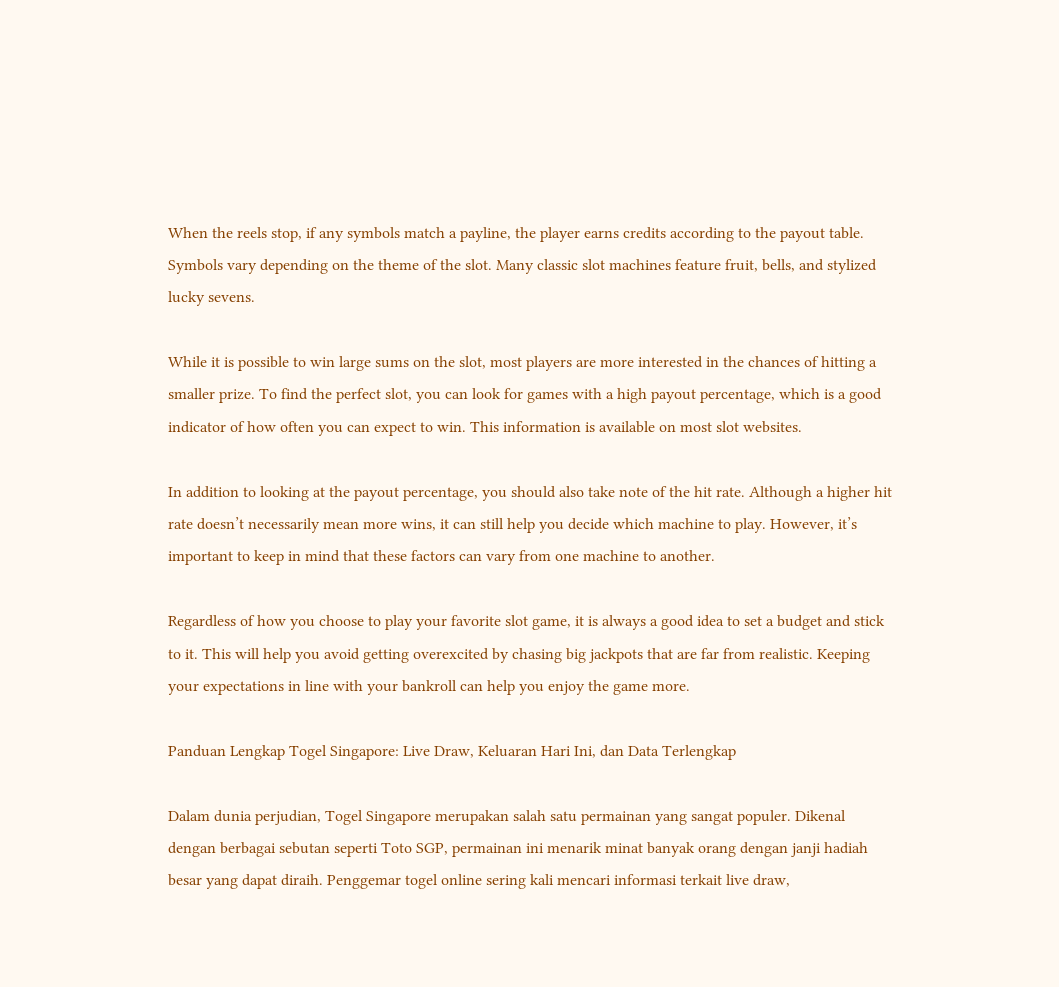When the reels stop, if any symbols match a payline, the player earns credits according to the payout table. Symbols vary depending on the theme of the slot. Many classic slot machines feature fruit, bells, and stylized lucky sevens.

While it is possible to win large sums on the slot, most players are more interested in the chances of hitting a smaller prize. To find the perfect slot, you can look for games with a high payout percentage, which is a good indicator of how often you can expect to win. This information is available on most slot websites.

In addition to looking at the payout percentage, you should also take note of the hit rate. Although a higher hit rate doesn’t necessarily mean more wins, it can still help you decide which machine to play. However, it’s important to keep in mind that these factors can vary from one machine to another.

Regardless of how you choose to play your favorite slot game, it is always a good idea to set a budget and stick to it. This will help you avoid getting overexcited by chasing big jackpots that are far from realistic. Keeping your expectations in line with your bankroll can help you enjoy the game more.

Panduan Lengkap Togel Singapore: Live Draw, Keluaran Hari Ini, dan Data Terlengkap

Dalam dunia perjudian, Togel Singapore merupakan salah satu permainan yang sangat populer. Dikenal dengan berbagai sebutan seperti Toto SGP, permainan ini menarik minat banyak orang dengan janji hadiah besar yang dapat diraih. Penggemar togel online sering kali mencari informasi terkait live draw,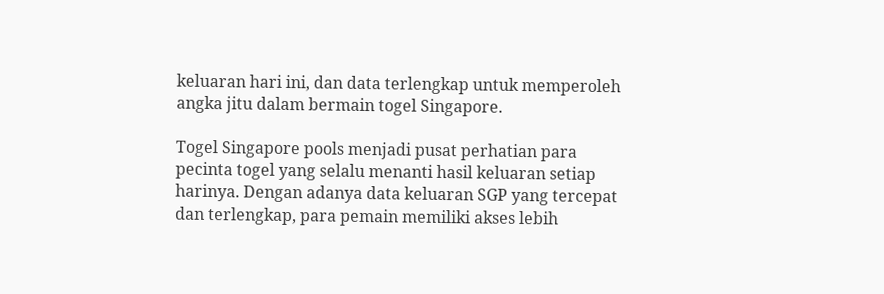keluaran hari ini, dan data terlengkap untuk memperoleh angka jitu dalam bermain togel Singapore.

Togel Singapore pools menjadi pusat perhatian para pecinta togel yang selalu menanti hasil keluaran setiap harinya. Dengan adanya data keluaran SGP yang tercepat dan terlengkap, para pemain memiliki akses lebih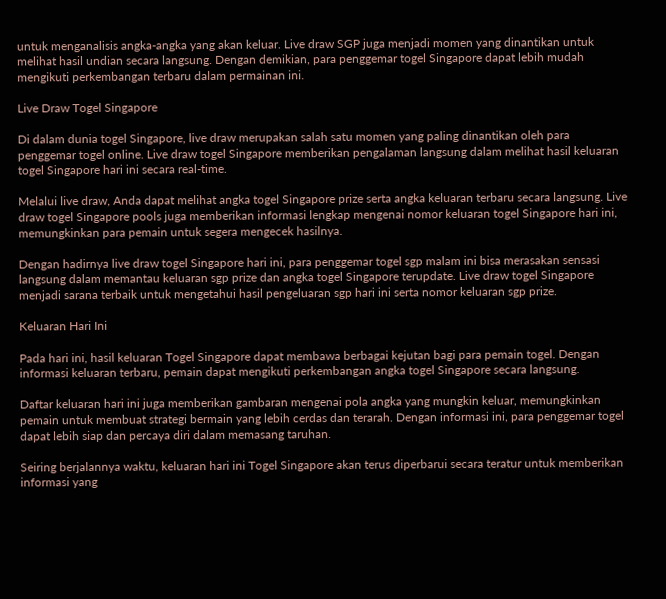untuk menganalisis angka-angka yang akan keluar. Live draw SGP juga menjadi momen yang dinantikan untuk melihat hasil undian secara langsung. Dengan demikian, para penggemar togel Singapore dapat lebih mudah mengikuti perkembangan terbaru dalam permainan ini.

Live Draw Togel Singapore

Di dalam dunia togel Singapore, live draw merupakan salah satu momen yang paling dinantikan oleh para penggemar togel online. Live draw togel Singapore memberikan pengalaman langsung dalam melihat hasil keluaran togel Singapore hari ini secara real-time.

Melalui live draw, Anda dapat melihat angka togel Singapore prize serta angka keluaran terbaru secara langsung. Live draw togel Singapore pools juga memberikan informasi lengkap mengenai nomor keluaran togel Singapore hari ini, memungkinkan para pemain untuk segera mengecek hasilnya.

Dengan hadirnya live draw togel Singapore hari ini, para penggemar togel sgp malam ini bisa merasakan sensasi langsung dalam memantau keluaran sgp prize dan angka togel Singapore terupdate. Live draw togel Singapore menjadi sarana terbaik untuk mengetahui hasil pengeluaran sgp hari ini serta nomor keluaran sgp prize.

Keluaran Hari Ini

Pada hari ini, hasil keluaran Togel Singapore dapat membawa berbagai kejutan bagi para pemain togel. Dengan informasi keluaran terbaru, pemain dapat mengikuti perkembangan angka togel Singapore secara langsung.

Daftar keluaran hari ini juga memberikan gambaran mengenai pola angka yang mungkin keluar, memungkinkan pemain untuk membuat strategi bermain yang lebih cerdas dan terarah. Dengan informasi ini, para penggemar togel dapat lebih siap dan percaya diri dalam memasang taruhan.

Seiring berjalannya waktu, keluaran hari ini Togel Singapore akan terus diperbarui secara teratur untuk memberikan informasi yang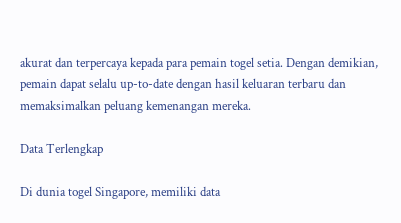akurat dan terpercaya kepada para pemain togel setia. Dengan demikian, pemain dapat selalu up-to-date dengan hasil keluaran terbaru dan memaksimalkan peluang kemenangan mereka.

Data Terlengkap

Di dunia togel Singapore, memiliki data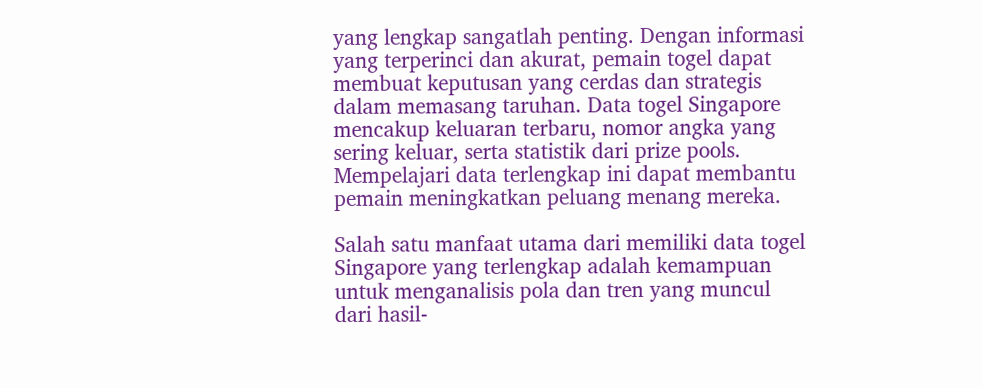yang lengkap sangatlah penting. Dengan informasi yang terperinci dan akurat, pemain togel dapat membuat keputusan yang cerdas dan strategis dalam memasang taruhan. Data togel Singapore mencakup keluaran terbaru, nomor angka yang sering keluar, serta statistik dari prize pools. Mempelajari data terlengkap ini dapat membantu pemain meningkatkan peluang menang mereka.

Salah satu manfaat utama dari memiliki data togel Singapore yang terlengkap adalah kemampuan untuk menganalisis pola dan tren yang muncul dari hasil-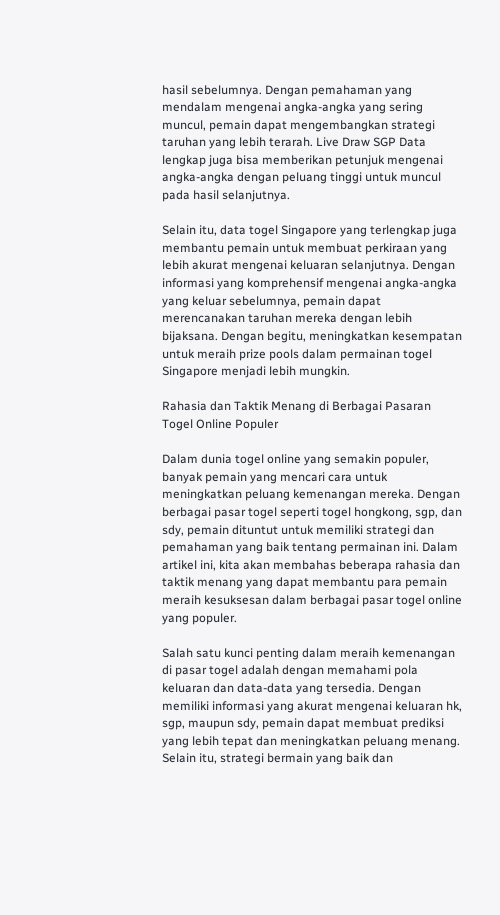hasil sebelumnya. Dengan pemahaman yang mendalam mengenai angka-angka yang sering muncul, pemain dapat mengembangkan strategi taruhan yang lebih terarah. Live Draw SGP Data lengkap juga bisa memberikan petunjuk mengenai angka-angka dengan peluang tinggi untuk muncul pada hasil selanjutnya.

Selain itu, data togel Singapore yang terlengkap juga membantu pemain untuk membuat perkiraan yang lebih akurat mengenai keluaran selanjutnya. Dengan informasi yang komprehensif mengenai angka-angka yang keluar sebelumnya, pemain dapat merencanakan taruhan mereka dengan lebih bijaksana. Dengan begitu, meningkatkan kesempatan untuk meraih prize pools dalam permainan togel Singapore menjadi lebih mungkin.

Rahasia dan Taktik Menang di Berbagai Pasaran Togel Online Populer

Dalam dunia togel online yang semakin populer, banyak pemain yang mencari cara untuk meningkatkan peluang kemenangan mereka. Dengan berbagai pasar togel seperti togel hongkong, sgp, dan sdy, pemain dituntut untuk memiliki strategi dan pemahaman yang baik tentang permainan ini. Dalam artikel ini, kita akan membahas beberapa rahasia dan taktik menang yang dapat membantu para pemain meraih kesuksesan dalam berbagai pasar togel online yang populer.

Salah satu kunci penting dalam meraih kemenangan di pasar togel adalah dengan memahami pola keluaran dan data-data yang tersedia. Dengan memiliki informasi yang akurat mengenai keluaran hk, sgp, maupun sdy, pemain dapat membuat prediksi yang lebih tepat dan meningkatkan peluang menang. Selain itu, strategi bermain yang baik dan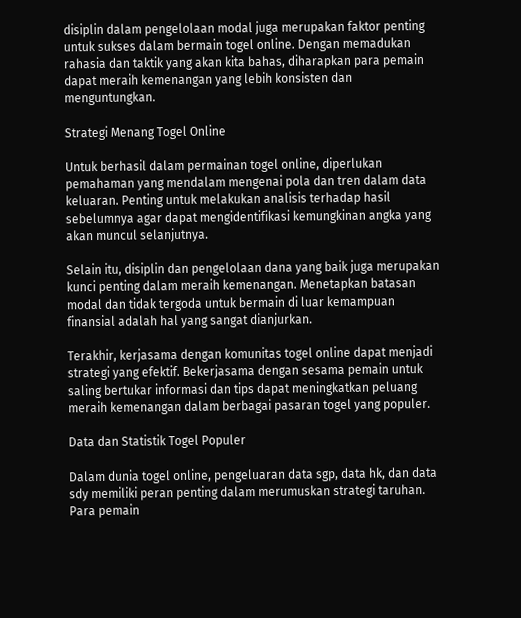disiplin dalam pengelolaan modal juga merupakan faktor penting untuk sukses dalam bermain togel online. Dengan memadukan rahasia dan taktik yang akan kita bahas, diharapkan para pemain dapat meraih kemenangan yang lebih konsisten dan menguntungkan.

Strategi Menang Togel Online

Untuk berhasil dalam permainan togel online, diperlukan pemahaman yang mendalam mengenai pola dan tren dalam data keluaran. Penting untuk melakukan analisis terhadap hasil sebelumnya agar dapat mengidentifikasi kemungkinan angka yang akan muncul selanjutnya.

Selain itu, disiplin dan pengelolaan dana yang baik juga merupakan kunci penting dalam meraih kemenangan. Menetapkan batasan modal dan tidak tergoda untuk bermain di luar kemampuan finansial adalah hal yang sangat dianjurkan.

Terakhir, kerjasama dengan komunitas togel online dapat menjadi strategi yang efektif. Bekerjasama dengan sesama pemain untuk saling bertukar informasi dan tips dapat meningkatkan peluang meraih kemenangan dalam berbagai pasaran togel yang populer.

Data dan Statistik Togel Populer

Dalam dunia togel online, pengeluaran data sgp, data hk, dan data sdy memiliki peran penting dalam merumuskan strategi taruhan. Para pemain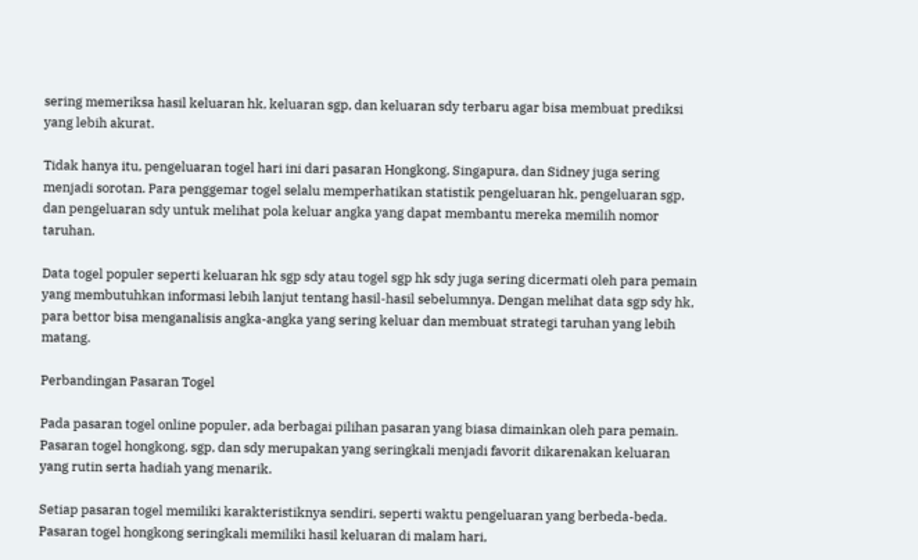sering memeriksa hasil keluaran hk, keluaran sgp, dan keluaran sdy terbaru agar bisa membuat prediksi yang lebih akurat.

Tidak hanya itu, pengeluaran togel hari ini dari pasaran Hongkong, Singapura, dan Sidney juga sering menjadi sorotan. Para penggemar togel selalu memperhatikan statistik pengeluaran hk, pengeluaran sgp, dan pengeluaran sdy untuk melihat pola keluar angka yang dapat membantu mereka memilih nomor taruhan.

Data togel populer seperti keluaran hk sgp sdy atau togel sgp hk sdy juga sering dicermati oleh para pemain yang membutuhkan informasi lebih lanjut tentang hasil-hasil sebelumnya. Dengan melihat data sgp sdy hk, para bettor bisa menganalisis angka-angka yang sering keluar dan membuat strategi taruhan yang lebih matang.

Perbandingan Pasaran Togel

Pada pasaran togel online populer, ada berbagai pilihan pasaran yang biasa dimainkan oleh para pemain. Pasaran togel hongkong, sgp, dan sdy merupakan yang seringkali menjadi favorit dikarenakan keluaran yang rutin serta hadiah yang menarik.

Setiap pasaran togel memiliki karakteristiknya sendiri, seperti waktu pengeluaran yang berbeda-beda. Pasaran togel hongkong seringkali memiliki hasil keluaran di malam hari,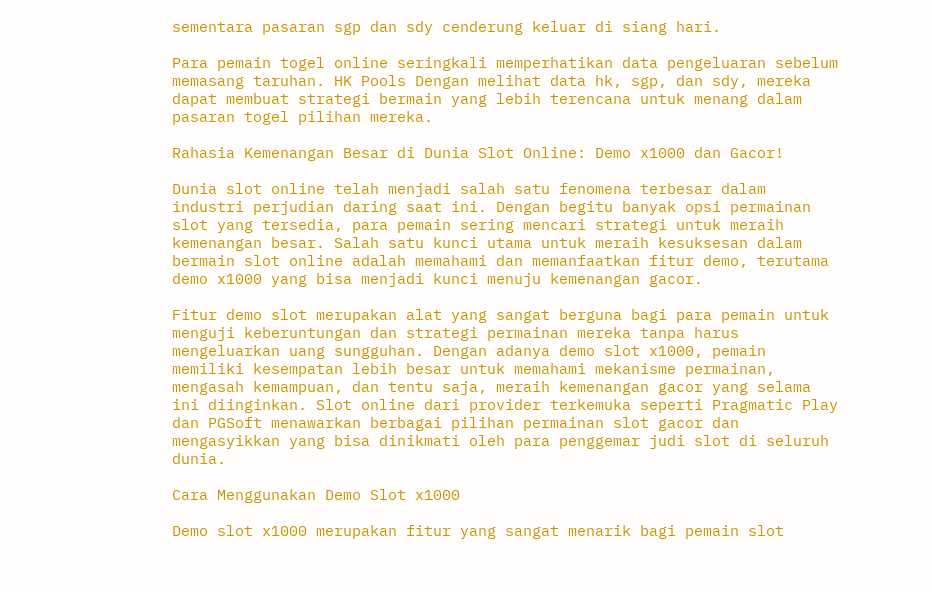sementara pasaran sgp dan sdy cenderung keluar di siang hari.

Para pemain togel online seringkali memperhatikan data pengeluaran sebelum memasang taruhan. HK Pools Dengan melihat data hk, sgp, dan sdy, mereka dapat membuat strategi bermain yang lebih terencana untuk menang dalam pasaran togel pilihan mereka.

Rahasia Kemenangan Besar di Dunia Slot Online: Demo x1000 dan Gacor!

Dunia slot online telah menjadi salah satu fenomena terbesar dalam industri perjudian daring saat ini. Dengan begitu banyak opsi permainan slot yang tersedia, para pemain sering mencari strategi untuk meraih kemenangan besar. Salah satu kunci utama untuk meraih kesuksesan dalam bermain slot online adalah memahami dan memanfaatkan fitur demo, terutama demo x1000 yang bisa menjadi kunci menuju kemenangan gacor.

Fitur demo slot merupakan alat yang sangat berguna bagi para pemain untuk menguji keberuntungan dan strategi permainan mereka tanpa harus mengeluarkan uang sungguhan. Dengan adanya demo slot x1000, pemain memiliki kesempatan lebih besar untuk memahami mekanisme permainan, mengasah kemampuan, dan tentu saja, meraih kemenangan gacor yang selama ini diinginkan. Slot online dari provider terkemuka seperti Pragmatic Play dan PGSoft menawarkan berbagai pilihan permainan slot gacor dan mengasyikkan yang bisa dinikmati oleh para penggemar judi slot di seluruh dunia.

Cara Menggunakan Demo Slot x1000

Demo slot x1000 merupakan fitur yang sangat menarik bagi pemain slot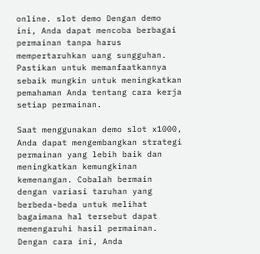online. slot demo Dengan demo ini, Anda dapat mencoba berbagai permainan tanpa harus mempertaruhkan uang sungguhan. Pastikan untuk memanfaatkannya sebaik mungkin untuk meningkatkan pemahaman Anda tentang cara kerja setiap permainan.

Saat menggunakan demo slot x1000, Anda dapat mengembangkan strategi permainan yang lebih baik dan meningkatkan kemungkinan kemenangan. Cobalah bermain dengan variasi taruhan yang berbeda-beda untuk melihat bagaimana hal tersebut dapat memengaruhi hasil permainan. Dengan cara ini, Anda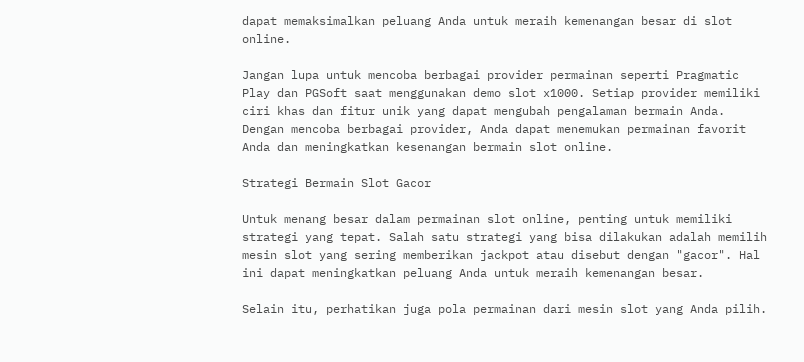dapat memaksimalkan peluang Anda untuk meraih kemenangan besar di slot online.

Jangan lupa untuk mencoba berbagai provider permainan seperti Pragmatic Play dan PGSoft saat menggunakan demo slot x1000. Setiap provider memiliki ciri khas dan fitur unik yang dapat mengubah pengalaman bermain Anda. Dengan mencoba berbagai provider, Anda dapat menemukan permainan favorit Anda dan meningkatkan kesenangan bermain slot online.

Strategi Bermain Slot Gacor

Untuk menang besar dalam permainan slot online, penting untuk memiliki strategi yang tepat. Salah satu strategi yang bisa dilakukan adalah memilih mesin slot yang sering memberikan jackpot atau disebut dengan "gacor". Hal ini dapat meningkatkan peluang Anda untuk meraih kemenangan besar.

Selain itu, perhatikan juga pola permainan dari mesin slot yang Anda pilih.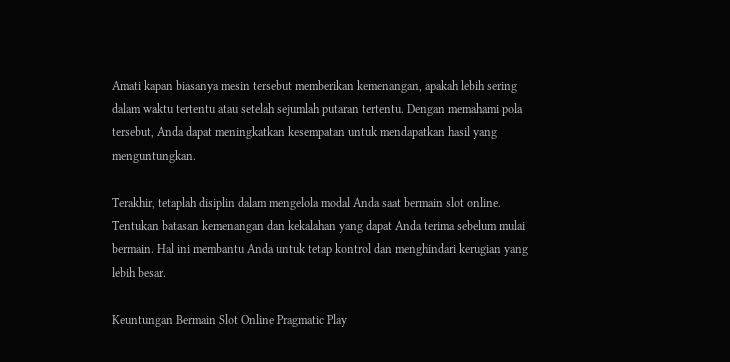Amati kapan biasanya mesin tersebut memberikan kemenangan, apakah lebih sering dalam waktu tertentu atau setelah sejumlah putaran tertentu. Dengan memahami pola tersebut, Anda dapat meningkatkan kesempatan untuk mendapatkan hasil yang menguntungkan.

Terakhir, tetaplah disiplin dalam mengelola modal Anda saat bermain slot online. Tentukan batasan kemenangan dan kekalahan yang dapat Anda terima sebelum mulai bermain. Hal ini membantu Anda untuk tetap kontrol dan menghindari kerugian yang lebih besar.

Keuntungan Bermain Slot Online Pragmatic Play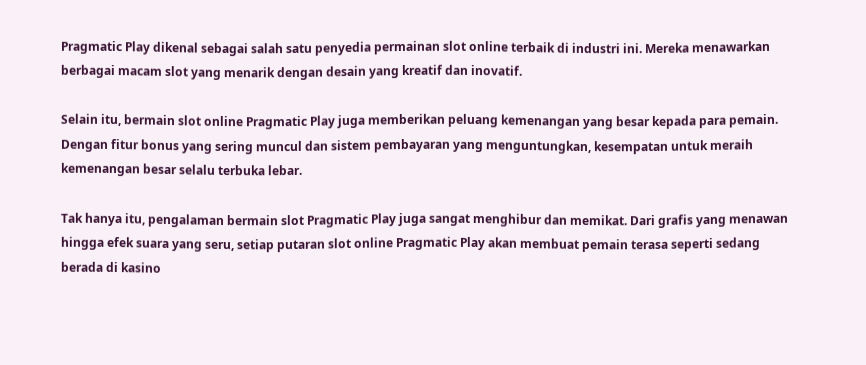Pragmatic Play dikenal sebagai salah satu penyedia permainan slot online terbaik di industri ini. Mereka menawarkan berbagai macam slot yang menarik dengan desain yang kreatif dan inovatif.

Selain itu, bermain slot online Pragmatic Play juga memberikan peluang kemenangan yang besar kepada para pemain. Dengan fitur bonus yang sering muncul dan sistem pembayaran yang menguntungkan, kesempatan untuk meraih kemenangan besar selalu terbuka lebar.

Tak hanya itu, pengalaman bermain slot Pragmatic Play juga sangat menghibur dan memikat. Dari grafis yang menawan hingga efek suara yang seru, setiap putaran slot online Pragmatic Play akan membuat pemain terasa seperti sedang berada di kasino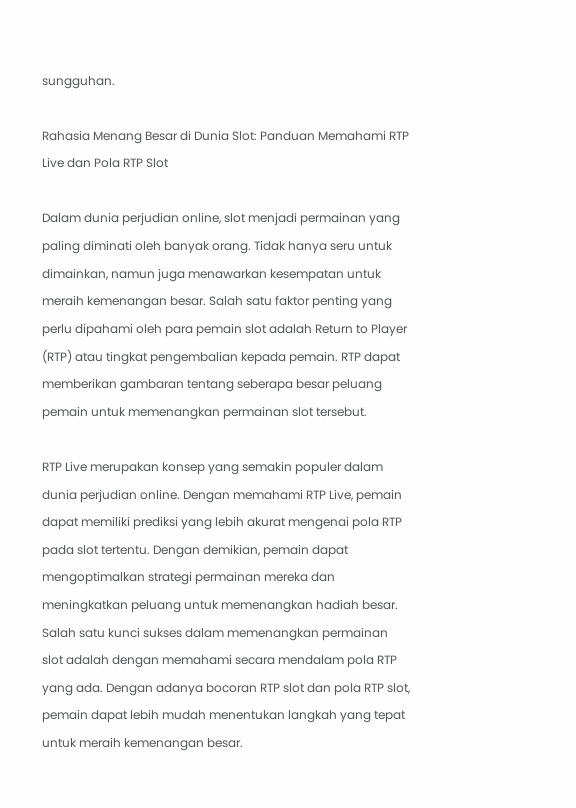sungguhan.

Rahasia Menang Besar di Dunia Slot: Panduan Memahami RTP Live dan Pola RTP Slot

Dalam dunia perjudian online, slot menjadi permainan yang paling diminati oleh banyak orang. Tidak hanya seru untuk dimainkan, namun juga menawarkan kesempatan untuk meraih kemenangan besar. Salah satu faktor penting yang perlu dipahami oleh para pemain slot adalah Return to Player (RTP) atau tingkat pengembalian kepada pemain. RTP dapat memberikan gambaran tentang seberapa besar peluang pemain untuk memenangkan permainan slot tersebut.

RTP Live merupakan konsep yang semakin populer dalam dunia perjudian online. Dengan memahami RTP Live, pemain dapat memiliki prediksi yang lebih akurat mengenai pola RTP pada slot tertentu. Dengan demikian, pemain dapat mengoptimalkan strategi permainan mereka dan meningkatkan peluang untuk memenangkan hadiah besar. Salah satu kunci sukses dalam memenangkan permainan slot adalah dengan memahami secara mendalam pola RTP yang ada. Dengan adanya bocoran RTP slot dan pola RTP slot, pemain dapat lebih mudah menentukan langkah yang tepat untuk meraih kemenangan besar.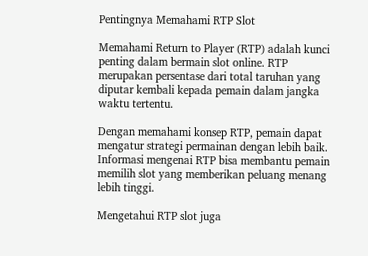Pentingnya Memahami RTP Slot

Memahami Return to Player (RTP) adalah kunci penting dalam bermain slot online. RTP merupakan persentase dari total taruhan yang diputar kembali kepada pemain dalam jangka waktu tertentu.

Dengan memahami konsep RTP, pemain dapat mengatur strategi permainan dengan lebih baik. Informasi mengenai RTP bisa membantu pemain memilih slot yang memberikan peluang menang lebih tinggi.

Mengetahui RTP slot juga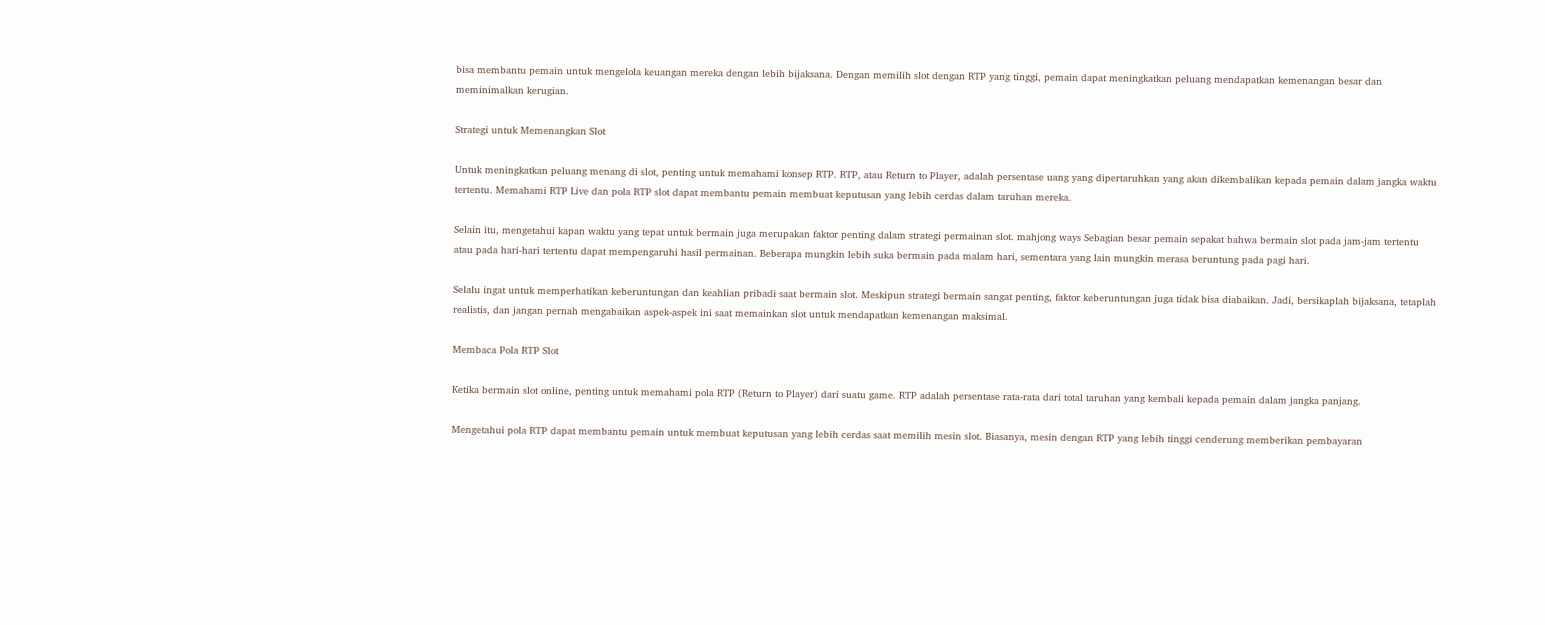bisa membantu pemain untuk mengelola keuangan mereka dengan lebih bijaksana. Dengan memilih slot dengan RTP yang tinggi, pemain dapat meningkatkan peluang mendapatkan kemenangan besar dan meminimalkan kerugian.

Strategi untuk Memenangkan Slot

Untuk meningkatkan peluang menang di slot, penting untuk memahami konsep RTP. RTP, atau Return to Player, adalah persentase uang yang dipertaruhkan yang akan dikembalikan kepada pemain dalam jangka waktu tertentu. Memahami RTP Live dan pola RTP slot dapat membantu pemain membuat keputusan yang lebih cerdas dalam taruhan mereka.

Selain itu, mengetahui kapan waktu yang tepat untuk bermain juga merupakan faktor penting dalam strategi permainan slot. mahjong ways Sebagian besar pemain sepakat bahwa bermain slot pada jam-jam tertentu atau pada hari-hari tertentu dapat mempengaruhi hasil permainan. Beberapa mungkin lebih suka bermain pada malam hari, sementara yang lain mungkin merasa beruntung pada pagi hari.

Selalu ingat untuk memperhatikan keberuntungan dan keahlian pribadi saat bermain slot. Meskipun strategi bermain sangat penting, faktor keberuntungan juga tidak bisa diabaikan. Jadi, bersikaplah bijaksana, tetaplah realistis, dan jangan pernah mengabaikan aspek-aspek ini saat memainkan slot untuk mendapatkan kemenangan maksimal.

Membaca Pola RTP Slot

Ketika bermain slot online, penting untuk memahami pola RTP (Return to Player) dari suatu game. RTP adalah persentase rata-rata dari total taruhan yang kembali kepada pemain dalam jangka panjang.

Mengetahui pola RTP dapat membantu pemain untuk membuat keputusan yang lebih cerdas saat memilih mesin slot. Biasanya, mesin dengan RTP yang lebih tinggi cenderung memberikan pembayaran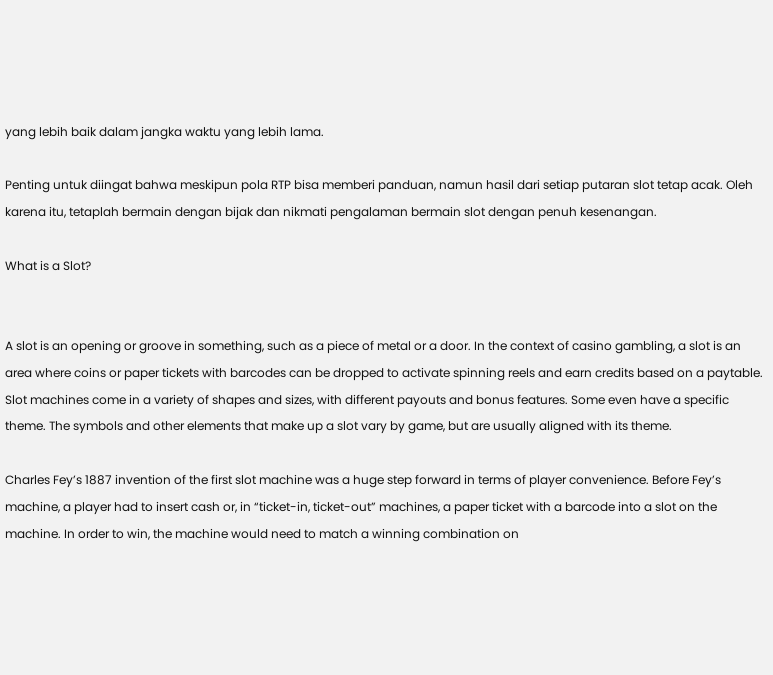yang lebih baik dalam jangka waktu yang lebih lama.

Penting untuk diingat bahwa meskipun pola RTP bisa memberi panduan, namun hasil dari setiap putaran slot tetap acak. Oleh karena itu, tetaplah bermain dengan bijak dan nikmati pengalaman bermain slot dengan penuh kesenangan.

What is a Slot?


A slot is an opening or groove in something, such as a piece of metal or a door. In the context of casino gambling, a slot is an area where coins or paper tickets with barcodes can be dropped to activate spinning reels and earn credits based on a paytable. Slot machines come in a variety of shapes and sizes, with different payouts and bonus features. Some even have a specific theme. The symbols and other elements that make up a slot vary by game, but are usually aligned with its theme.

Charles Fey’s 1887 invention of the first slot machine was a huge step forward in terms of player convenience. Before Fey’s machine, a player had to insert cash or, in “ticket-in, ticket-out” machines, a paper ticket with a barcode into a slot on the machine. In order to win, the machine would need to match a winning combination on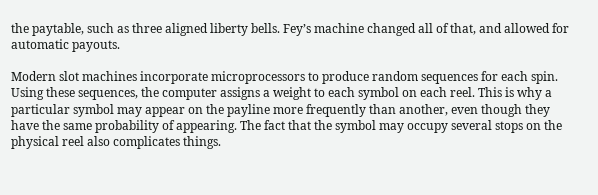the paytable, such as three aligned liberty bells. Fey’s machine changed all of that, and allowed for automatic payouts.

Modern slot machines incorporate microprocessors to produce random sequences for each spin. Using these sequences, the computer assigns a weight to each symbol on each reel. This is why a particular symbol may appear on the payline more frequently than another, even though they have the same probability of appearing. The fact that the symbol may occupy several stops on the physical reel also complicates things.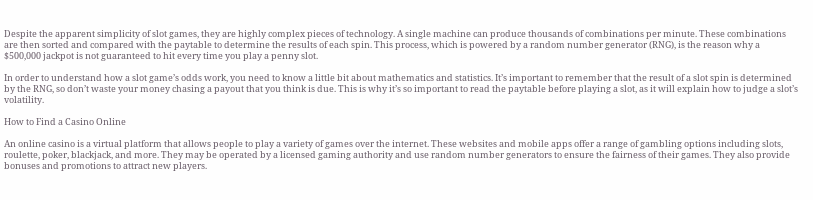Despite the apparent simplicity of slot games, they are highly complex pieces of technology. A single machine can produce thousands of combinations per minute. These combinations are then sorted and compared with the paytable to determine the results of each spin. This process, which is powered by a random number generator (RNG), is the reason why a $500,000 jackpot is not guaranteed to hit every time you play a penny slot.

In order to understand how a slot game’s odds work, you need to know a little bit about mathematics and statistics. It’s important to remember that the result of a slot spin is determined by the RNG, so don’t waste your money chasing a payout that you think is due. This is why it’s so important to read the paytable before playing a slot, as it will explain how to judge a slot’s volatility.

How to Find a Casino Online

An online casino is a virtual platform that allows people to play a variety of games over the internet. These websites and mobile apps offer a range of gambling options including slots, roulette, poker, blackjack, and more. They may be operated by a licensed gaming authority and use random number generators to ensure the fairness of their games. They also provide bonuses and promotions to attract new players.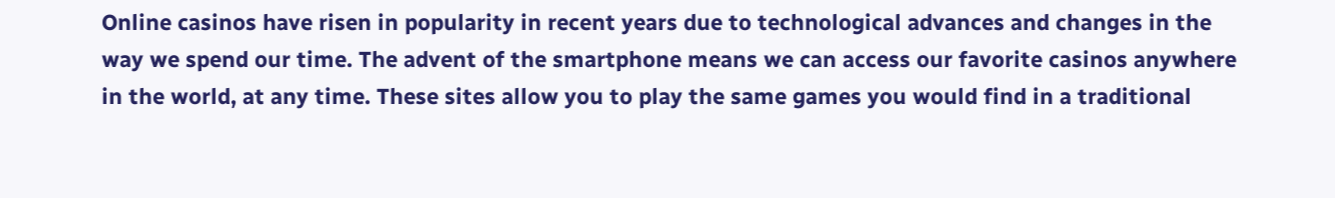Online casinos have risen in popularity in recent years due to technological advances and changes in the way we spend our time. The advent of the smartphone means we can access our favorite casinos anywhere in the world, at any time. These sites allow you to play the same games you would find in a traditional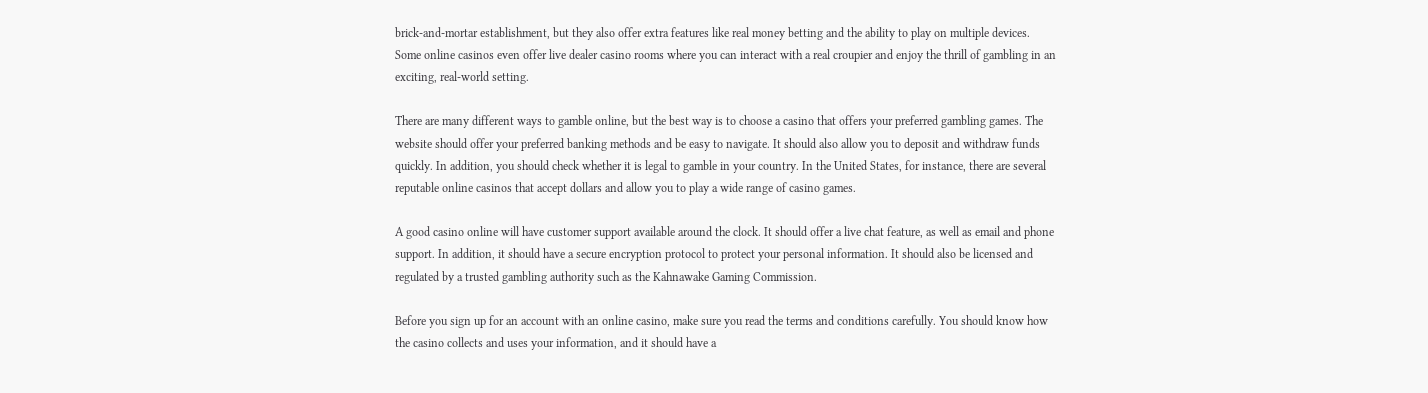brick-and-mortar establishment, but they also offer extra features like real money betting and the ability to play on multiple devices. Some online casinos even offer live dealer casino rooms where you can interact with a real croupier and enjoy the thrill of gambling in an exciting, real-world setting.

There are many different ways to gamble online, but the best way is to choose a casino that offers your preferred gambling games. The website should offer your preferred banking methods and be easy to navigate. It should also allow you to deposit and withdraw funds quickly. In addition, you should check whether it is legal to gamble in your country. In the United States, for instance, there are several reputable online casinos that accept dollars and allow you to play a wide range of casino games.

A good casino online will have customer support available around the clock. It should offer a live chat feature, as well as email and phone support. In addition, it should have a secure encryption protocol to protect your personal information. It should also be licensed and regulated by a trusted gambling authority such as the Kahnawake Gaming Commission.

Before you sign up for an account with an online casino, make sure you read the terms and conditions carefully. You should know how the casino collects and uses your information, and it should have a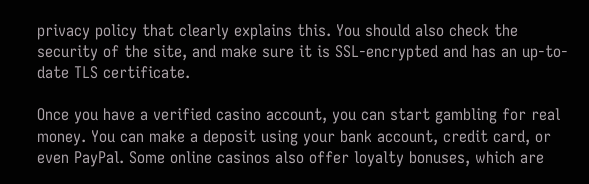privacy policy that clearly explains this. You should also check the security of the site, and make sure it is SSL-encrypted and has an up-to-date TLS certificate.

Once you have a verified casino account, you can start gambling for real money. You can make a deposit using your bank account, credit card, or even PayPal. Some online casinos also offer loyalty bonuses, which are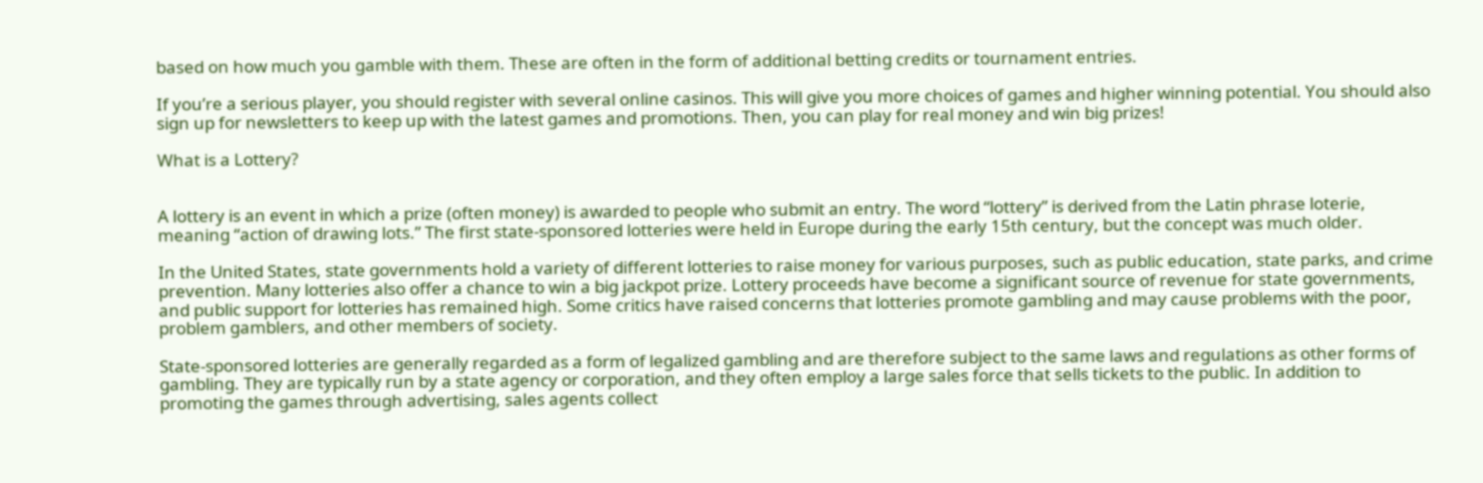based on how much you gamble with them. These are often in the form of additional betting credits or tournament entries.

If you’re a serious player, you should register with several online casinos. This will give you more choices of games and higher winning potential. You should also sign up for newsletters to keep up with the latest games and promotions. Then, you can play for real money and win big prizes!

What is a Lottery?


A lottery is an event in which a prize (often money) is awarded to people who submit an entry. The word “lottery” is derived from the Latin phrase loterie, meaning “action of drawing lots.” The first state-sponsored lotteries were held in Europe during the early 15th century, but the concept was much older.

In the United States, state governments hold a variety of different lotteries to raise money for various purposes, such as public education, state parks, and crime prevention. Many lotteries also offer a chance to win a big jackpot prize. Lottery proceeds have become a significant source of revenue for state governments, and public support for lotteries has remained high. Some critics have raised concerns that lotteries promote gambling and may cause problems with the poor, problem gamblers, and other members of society.

State-sponsored lotteries are generally regarded as a form of legalized gambling and are therefore subject to the same laws and regulations as other forms of gambling. They are typically run by a state agency or corporation, and they often employ a large sales force that sells tickets to the public. In addition to promoting the games through advertising, sales agents collect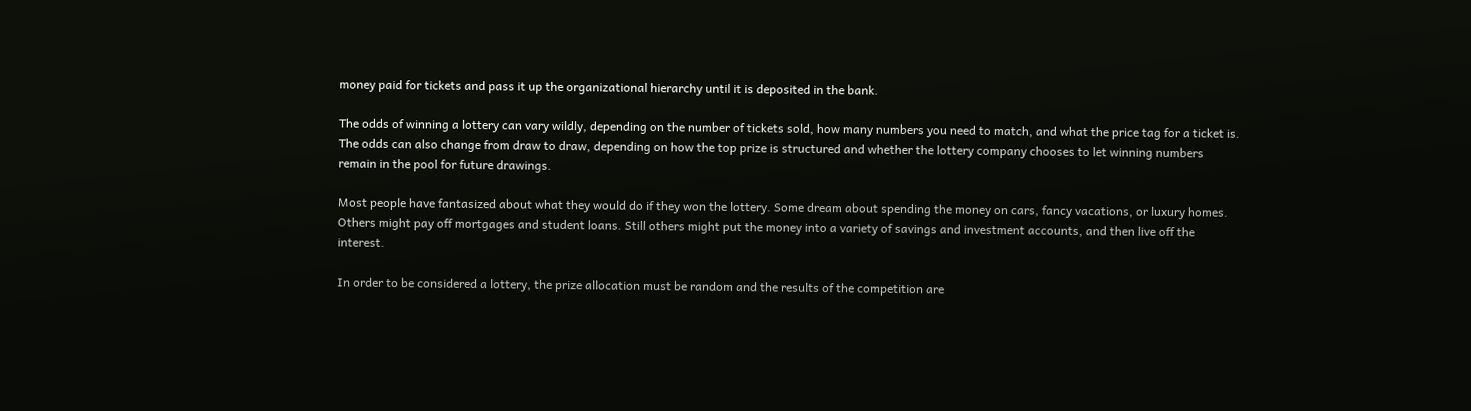money paid for tickets and pass it up the organizational hierarchy until it is deposited in the bank.

The odds of winning a lottery can vary wildly, depending on the number of tickets sold, how many numbers you need to match, and what the price tag for a ticket is. The odds can also change from draw to draw, depending on how the top prize is structured and whether the lottery company chooses to let winning numbers remain in the pool for future drawings.

Most people have fantasized about what they would do if they won the lottery. Some dream about spending the money on cars, fancy vacations, or luxury homes. Others might pay off mortgages and student loans. Still others might put the money into a variety of savings and investment accounts, and then live off the interest.

In order to be considered a lottery, the prize allocation must be random and the results of the competition are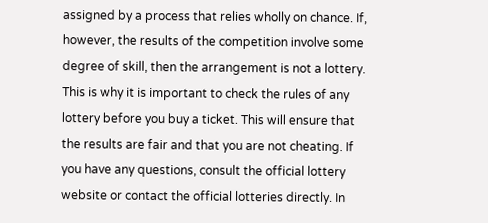assigned by a process that relies wholly on chance. If, however, the results of the competition involve some degree of skill, then the arrangement is not a lottery. This is why it is important to check the rules of any lottery before you buy a ticket. This will ensure that the results are fair and that you are not cheating. If you have any questions, consult the official lottery website or contact the official lotteries directly. In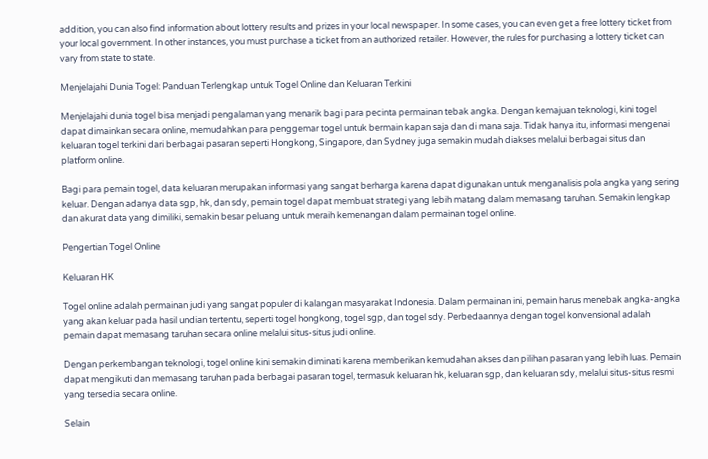addition, you can also find information about lottery results and prizes in your local newspaper. In some cases, you can even get a free lottery ticket from your local government. In other instances, you must purchase a ticket from an authorized retailer. However, the rules for purchasing a lottery ticket can vary from state to state.

Menjelajahi Dunia Togel: Panduan Terlengkap untuk Togel Online dan Keluaran Terkini

Menjelajahi dunia togel bisa menjadi pengalaman yang menarik bagi para pecinta permainan tebak angka. Dengan kemajuan teknologi, kini togel dapat dimainkan secara online, memudahkan para penggemar togel untuk bermain kapan saja dan di mana saja. Tidak hanya itu, informasi mengenai keluaran togel terkini dari berbagai pasaran seperti Hongkong, Singapore, dan Sydney juga semakin mudah diakses melalui berbagai situs dan platform online.

Bagi para pemain togel, data keluaran merupakan informasi yang sangat berharga karena dapat digunakan untuk menganalisis pola angka yang sering keluar. Dengan adanya data sgp, hk, dan sdy, pemain togel dapat membuat strategi yang lebih matang dalam memasang taruhan. Semakin lengkap dan akurat data yang dimiliki, semakin besar peluang untuk meraih kemenangan dalam permainan togel online.

Pengertian Togel Online

Keluaran HK

Togel online adalah permainan judi yang sangat populer di kalangan masyarakat Indonesia. Dalam permainan ini, pemain harus menebak angka-angka yang akan keluar pada hasil undian tertentu, seperti togel hongkong, togel sgp, dan togel sdy. Perbedaannya dengan togel konvensional adalah pemain dapat memasang taruhan secara online melalui situs-situs judi online.

Dengan perkembangan teknologi, togel online kini semakin diminati karena memberikan kemudahan akses dan pilihan pasaran yang lebih luas. Pemain dapat mengikuti dan memasang taruhan pada berbagai pasaran togel, termasuk keluaran hk, keluaran sgp, dan keluaran sdy, melalui situs-situs resmi yang tersedia secara online.

Selain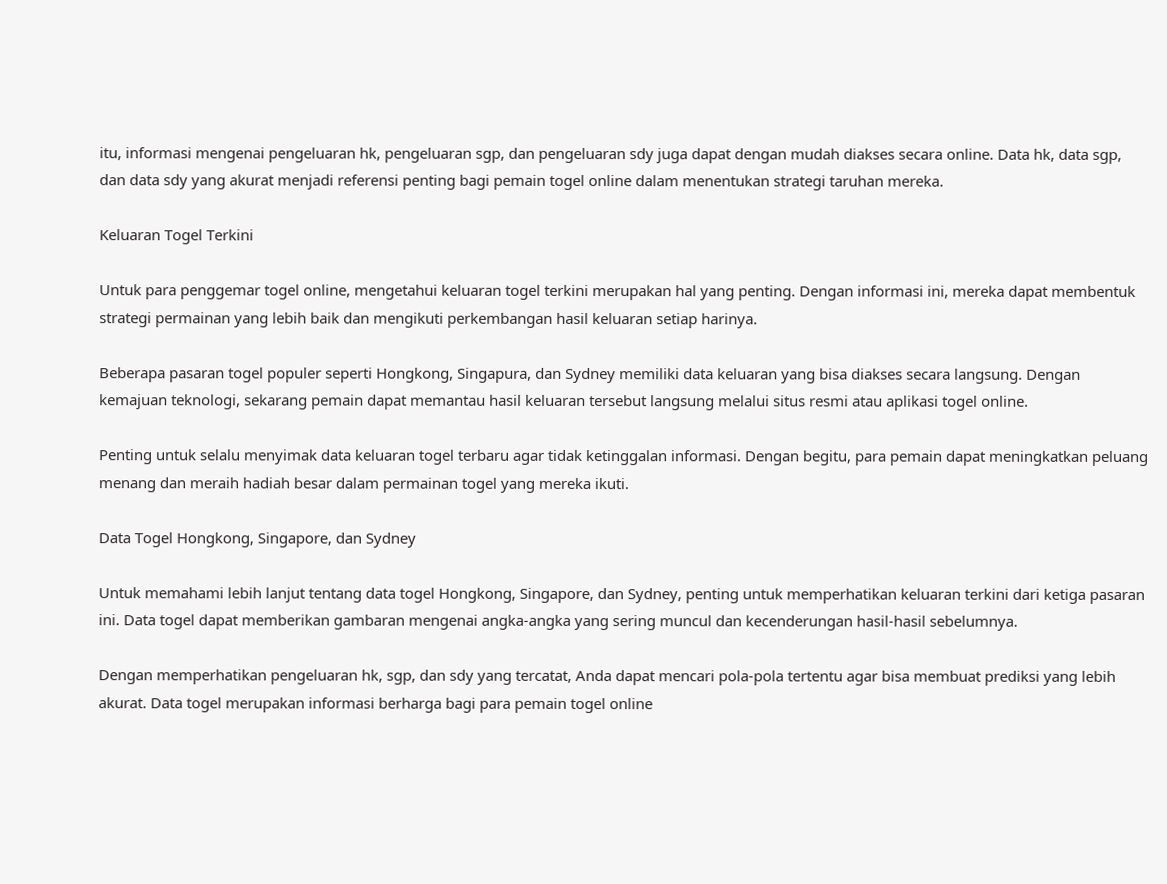itu, informasi mengenai pengeluaran hk, pengeluaran sgp, dan pengeluaran sdy juga dapat dengan mudah diakses secara online. Data hk, data sgp, dan data sdy yang akurat menjadi referensi penting bagi pemain togel online dalam menentukan strategi taruhan mereka.

Keluaran Togel Terkini

Untuk para penggemar togel online, mengetahui keluaran togel terkini merupakan hal yang penting. Dengan informasi ini, mereka dapat membentuk strategi permainan yang lebih baik dan mengikuti perkembangan hasil keluaran setiap harinya.

Beberapa pasaran togel populer seperti Hongkong, Singapura, dan Sydney memiliki data keluaran yang bisa diakses secara langsung. Dengan kemajuan teknologi, sekarang pemain dapat memantau hasil keluaran tersebut langsung melalui situs resmi atau aplikasi togel online.

Penting untuk selalu menyimak data keluaran togel terbaru agar tidak ketinggalan informasi. Dengan begitu, para pemain dapat meningkatkan peluang menang dan meraih hadiah besar dalam permainan togel yang mereka ikuti.

Data Togel Hongkong, Singapore, dan Sydney

Untuk memahami lebih lanjut tentang data togel Hongkong, Singapore, dan Sydney, penting untuk memperhatikan keluaran terkini dari ketiga pasaran ini. Data togel dapat memberikan gambaran mengenai angka-angka yang sering muncul dan kecenderungan hasil-hasil sebelumnya.

Dengan memperhatikan pengeluaran hk, sgp, dan sdy yang tercatat, Anda dapat mencari pola-pola tertentu agar bisa membuat prediksi yang lebih akurat. Data togel merupakan informasi berharga bagi para pemain togel online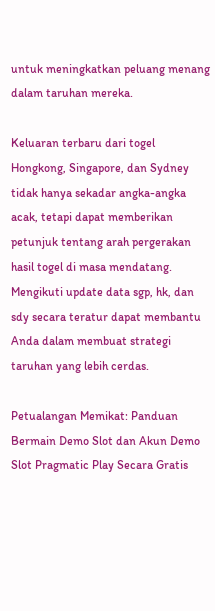untuk meningkatkan peluang menang dalam taruhan mereka.

Keluaran terbaru dari togel Hongkong, Singapore, dan Sydney tidak hanya sekadar angka-angka acak, tetapi dapat memberikan petunjuk tentang arah pergerakan hasil togel di masa mendatang. Mengikuti update data sgp, hk, dan sdy secara teratur dapat membantu Anda dalam membuat strategi taruhan yang lebih cerdas.

Petualangan Memikat: Panduan Bermain Demo Slot dan Akun Demo Slot Pragmatic Play Secara Gratis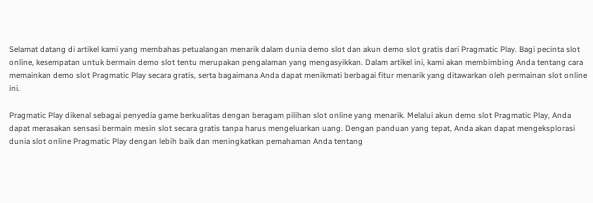Selamat datang di artikel kami yang membahas petualangan menarik dalam dunia demo slot dan akun demo slot gratis dari Pragmatic Play. Bagi pecinta slot online, kesempatan untuk bermain demo slot tentu merupakan pengalaman yang mengasyikkan. Dalam artikel ini, kami akan membimbing Anda tentang cara memainkan demo slot Pragmatic Play secara gratis, serta bagaimana Anda dapat menikmati berbagai fitur menarik yang ditawarkan oleh permainan slot online ini.

Pragmatic Play dikenal sebagai penyedia game berkualitas dengan beragam pilihan slot online yang menarik. Melalui akun demo slot Pragmatic Play, Anda dapat merasakan sensasi bermain mesin slot secara gratis tanpa harus mengeluarkan uang. Dengan panduan yang tepat, Anda akan dapat mengeksplorasi dunia slot online Pragmatic Play dengan lebih baik dan meningkatkan pemahaman Anda tentang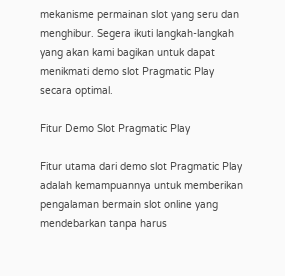mekanisme permainan slot yang seru dan menghibur. Segera ikuti langkah-langkah yang akan kami bagikan untuk dapat menikmati demo slot Pragmatic Play secara optimal.

Fitur Demo Slot Pragmatic Play

Fitur utama dari demo slot Pragmatic Play adalah kemampuannya untuk memberikan pengalaman bermain slot online yang mendebarkan tanpa harus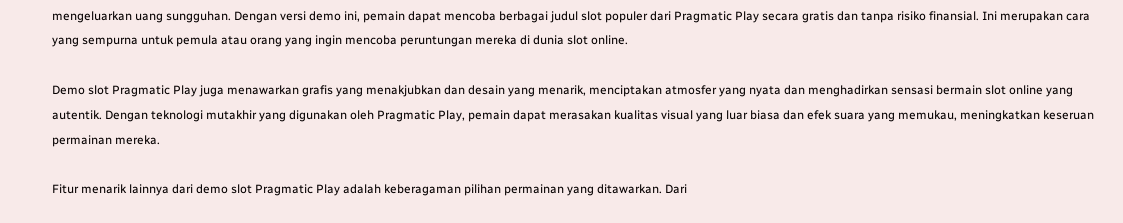mengeluarkan uang sungguhan. Dengan versi demo ini, pemain dapat mencoba berbagai judul slot populer dari Pragmatic Play secara gratis dan tanpa risiko finansial. Ini merupakan cara yang sempurna untuk pemula atau orang yang ingin mencoba peruntungan mereka di dunia slot online.

Demo slot Pragmatic Play juga menawarkan grafis yang menakjubkan dan desain yang menarik, menciptakan atmosfer yang nyata dan menghadirkan sensasi bermain slot online yang autentik. Dengan teknologi mutakhir yang digunakan oleh Pragmatic Play, pemain dapat merasakan kualitas visual yang luar biasa dan efek suara yang memukau, meningkatkan keseruan permainan mereka.

Fitur menarik lainnya dari demo slot Pragmatic Play adalah keberagaman pilihan permainan yang ditawarkan. Dari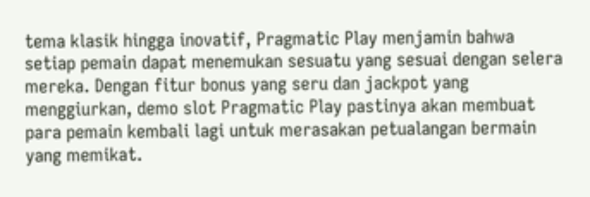tema klasik hingga inovatif, Pragmatic Play menjamin bahwa setiap pemain dapat menemukan sesuatu yang sesuai dengan selera mereka. Dengan fitur bonus yang seru dan jackpot yang menggiurkan, demo slot Pragmatic Play pastinya akan membuat para pemain kembali lagi untuk merasakan petualangan bermain yang memikat.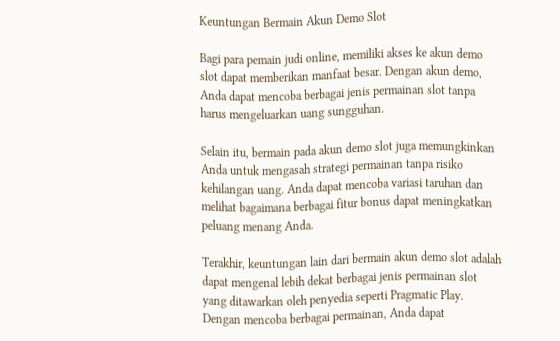Keuntungan Bermain Akun Demo Slot

Bagi para pemain judi online, memiliki akses ke akun demo slot dapat memberikan manfaat besar. Dengan akun demo, Anda dapat mencoba berbagai jenis permainan slot tanpa harus mengeluarkan uang sungguhan.

Selain itu, bermain pada akun demo slot juga memungkinkan Anda untuk mengasah strategi permainan tanpa risiko kehilangan uang. Anda dapat mencoba variasi taruhan dan melihat bagaimana berbagai fitur bonus dapat meningkatkan peluang menang Anda.

Terakhir, keuntungan lain dari bermain akun demo slot adalah dapat mengenal lebih dekat berbagai jenis permainan slot yang ditawarkan oleh penyedia seperti Pragmatic Play. Dengan mencoba berbagai permainan, Anda dapat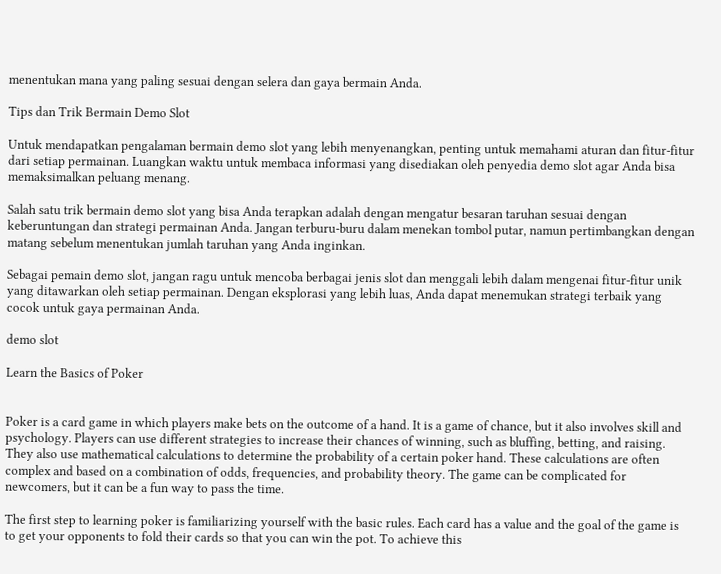menentukan mana yang paling sesuai dengan selera dan gaya bermain Anda.

Tips dan Trik Bermain Demo Slot

Untuk mendapatkan pengalaman bermain demo slot yang lebih menyenangkan, penting untuk memahami aturan dan fitur-fitur dari setiap permainan. Luangkan waktu untuk membaca informasi yang disediakan oleh penyedia demo slot agar Anda bisa memaksimalkan peluang menang.

Salah satu trik bermain demo slot yang bisa Anda terapkan adalah dengan mengatur besaran taruhan sesuai dengan keberuntungan dan strategi permainan Anda. Jangan terburu-buru dalam menekan tombol putar, namun pertimbangkan dengan matang sebelum menentukan jumlah taruhan yang Anda inginkan.

Sebagai pemain demo slot, jangan ragu untuk mencoba berbagai jenis slot dan menggali lebih dalam mengenai fitur-fitur unik yang ditawarkan oleh setiap permainan. Dengan eksplorasi yang lebih luas, Anda dapat menemukan strategi terbaik yang cocok untuk gaya permainan Anda.

demo slot

Learn the Basics of Poker


Poker is a card game in which players make bets on the outcome of a hand. It is a game of chance, but it also involves skill and psychology. Players can use different strategies to increase their chances of winning, such as bluffing, betting, and raising. They also use mathematical calculations to determine the probability of a certain poker hand. These calculations are often complex and based on a combination of odds, frequencies, and probability theory. The game can be complicated for newcomers, but it can be a fun way to pass the time.

The first step to learning poker is familiarizing yourself with the basic rules. Each card has a value and the goal of the game is to get your opponents to fold their cards so that you can win the pot. To achieve this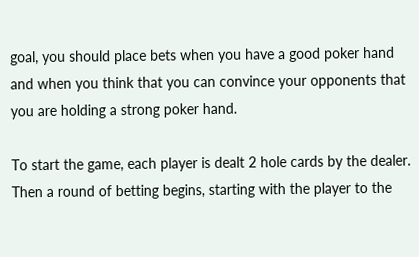goal, you should place bets when you have a good poker hand and when you think that you can convince your opponents that you are holding a strong poker hand.

To start the game, each player is dealt 2 hole cards by the dealer. Then a round of betting begins, starting with the player to the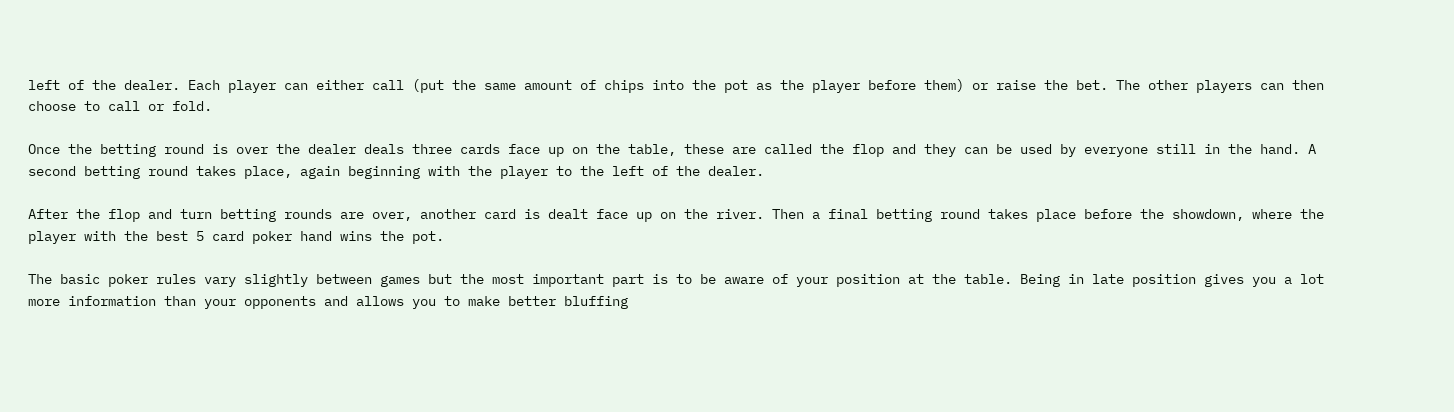left of the dealer. Each player can either call (put the same amount of chips into the pot as the player before them) or raise the bet. The other players can then choose to call or fold.

Once the betting round is over the dealer deals three cards face up on the table, these are called the flop and they can be used by everyone still in the hand. A second betting round takes place, again beginning with the player to the left of the dealer.

After the flop and turn betting rounds are over, another card is dealt face up on the river. Then a final betting round takes place before the showdown, where the player with the best 5 card poker hand wins the pot.

The basic poker rules vary slightly between games but the most important part is to be aware of your position at the table. Being in late position gives you a lot more information than your opponents and allows you to make better bluffing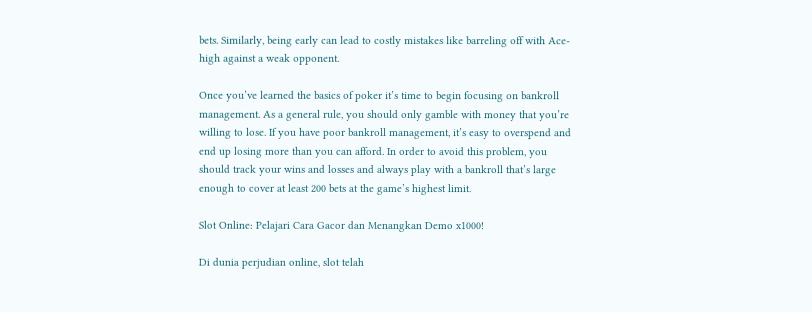bets. Similarly, being early can lead to costly mistakes like barreling off with Ace-high against a weak opponent.

Once you’ve learned the basics of poker it’s time to begin focusing on bankroll management. As a general rule, you should only gamble with money that you’re willing to lose. If you have poor bankroll management, it’s easy to overspend and end up losing more than you can afford. In order to avoid this problem, you should track your wins and losses and always play with a bankroll that’s large enough to cover at least 200 bets at the game’s highest limit.

Slot Online: Pelajari Cara Gacor dan Menangkan Demo x1000!

Di dunia perjudian online, slot telah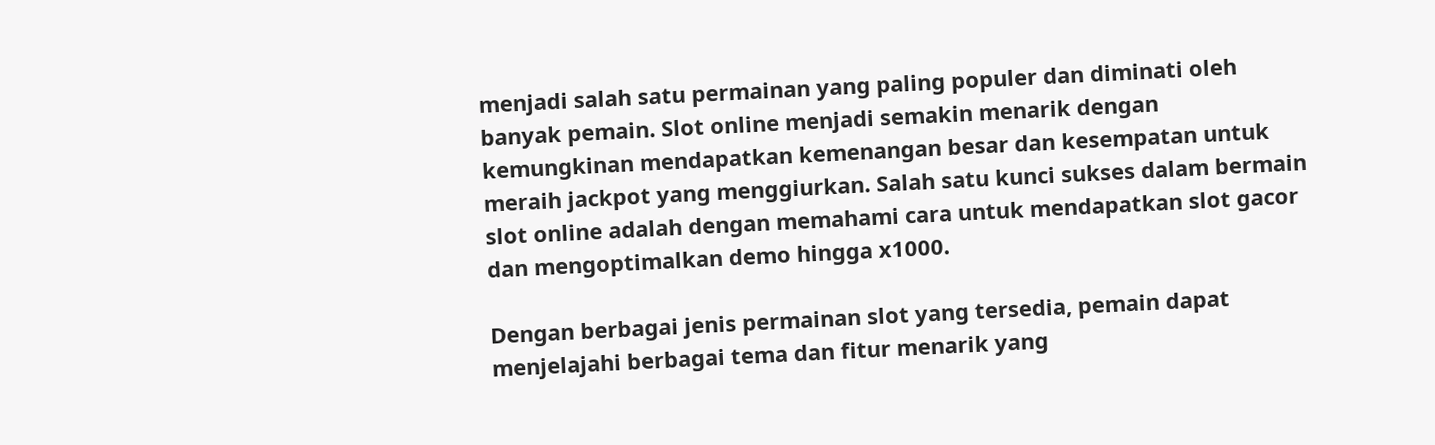menjadi salah satu permainan yang paling populer dan diminati oleh banyak pemain. Slot online menjadi semakin menarik dengan kemungkinan mendapatkan kemenangan besar dan kesempatan untuk meraih jackpot yang menggiurkan. Salah satu kunci sukses dalam bermain slot online adalah dengan memahami cara untuk mendapatkan slot gacor dan mengoptimalkan demo hingga x1000.

Dengan berbagai jenis permainan slot yang tersedia, pemain dapat menjelajahi berbagai tema dan fitur menarik yang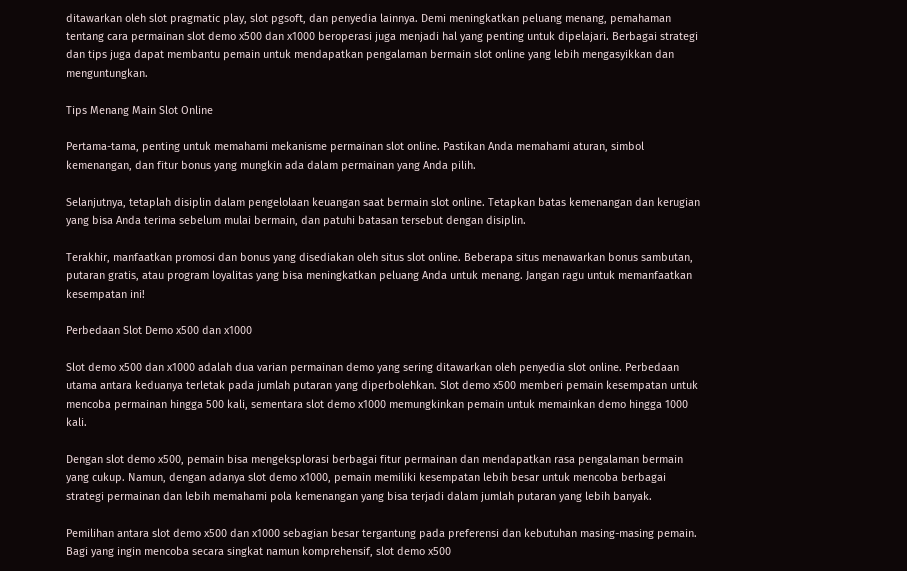ditawarkan oleh slot pragmatic play, slot pgsoft, dan penyedia lainnya. Demi meningkatkan peluang menang, pemahaman tentang cara permainan slot demo x500 dan x1000 beroperasi juga menjadi hal yang penting untuk dipelajari. Berbagai strategi dan tips juga dapat membantu pemain untuk mendapatkan pengalaman bermain slot online yang lebih mengasyikkan dan menguntungkan.

Tips Menang Main Slot Online

Pertama-tama, penting untuk memahami mekanisme permainan slot online. Pastikan Anda memahami aturan, simbol kemenangan, dan fitur bonus yang mungkin ada dalam permainan yang Anda pilih.

Selanjutnya, tetaplah disiplin dalam pengelolaan keuangan saat bermain slot online. Tetapkan batas kemenangan dan kerugian yang bisa Anda terima sebelum mulai bermain, dan patuhi batasan tersebut dengan disiplin.

Terakhir, manfaatkan promosi dan bonus yang disediakan oleh situs slot online. Beberapa situs menawarkan bonus sambutan, putaran gratis, atau program loyalitas yang bisa meningkatkan peluang Anda untuk menang. Jangan ragu untuk memanfaatkan kesempatan ini!

Perbedaan Slot Demo x500 dan x1000

Slot demo x500 dan x1000 adalah dua varian permainan demo yang sering ditawarkan oleh penyedia slot online. Perbedaan utama antara keduanya terletak pada jumlah putaran yang diperbolehkan. Slot demo x500 memberi pemain kesempatan untuk mencoba permainan hingga 500 kali, sementara slot demo x1000 memungkinkan pemain untuk memainkan demo hingga 1000 kali.

Dengan slot demo x500, pemain bisa mengeksplorasi berbagai fitur permainan dan mendapatkan rasa pengalaman bermain yang cukup. Namun, dengan adanya slot demo x1000, pemain memiliki kesempatan lebih besar untuk mencoba berbagai strategi permainan dan lebih memahami pola kemenangan yang bisa terjadi dalam jumlah putaran yang lebih banyak.

Pemilihan antara slot demo x500 dan x1000 sebagian besar tergantung pada preferensi dan kebutuhan masing-masing pemain. Bagi yang ingin mencoba secara singkat namun komprehensif, slot demo x500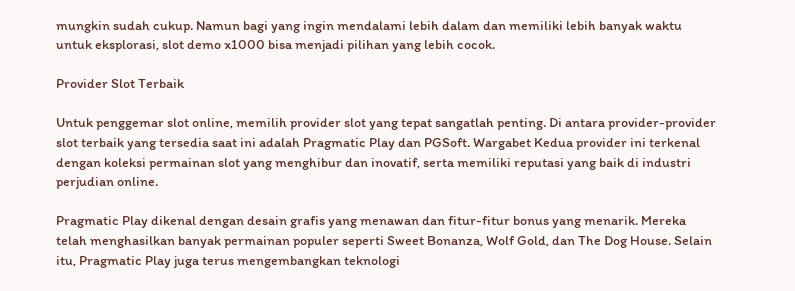mungkin sudah cukup. Namun bagi yang ingin mendalami lebih dalam dan memiliki lebih banyak waktu untuk eksplorasi, slot demo x1000 bisa menjadi pilihan yang lebih cocok.

Provider Slot Terbaik

Untuk penggemar slot online, memilih provider slot yang tepat sangatlah penting. Di antara provider-provider slot terbaik yang tersedia saat ini adalah Pragmatic Play dan PGSoft. Wargabet Kedua provider ini terkenal dengan koleksi permainan slot yang menghibur dan inovatif, serta memiliki reputasi yang baik di industri perjudian online.

Pragmatic Play dikenal dengan desain grafis yang menawan dan fitur-fitur bonus yang menarik. Mereka telah menghasilkan banyak permainan populer seperti Sweet Bonanza, Wolf Gold, dan The Dog House. Selain itu, Pragmatic Play juga terus mengembangkan teknologi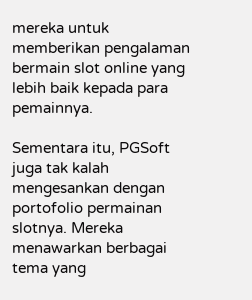mereka untuk memberikan pengalaman bermain slot online yang lebih baik kepada para pemainnya.

Sementara itu, PGSoft juga tak kalah mengesankan dengan portofolio permainan slotnya. Mereka menawarkan berbagai tema yang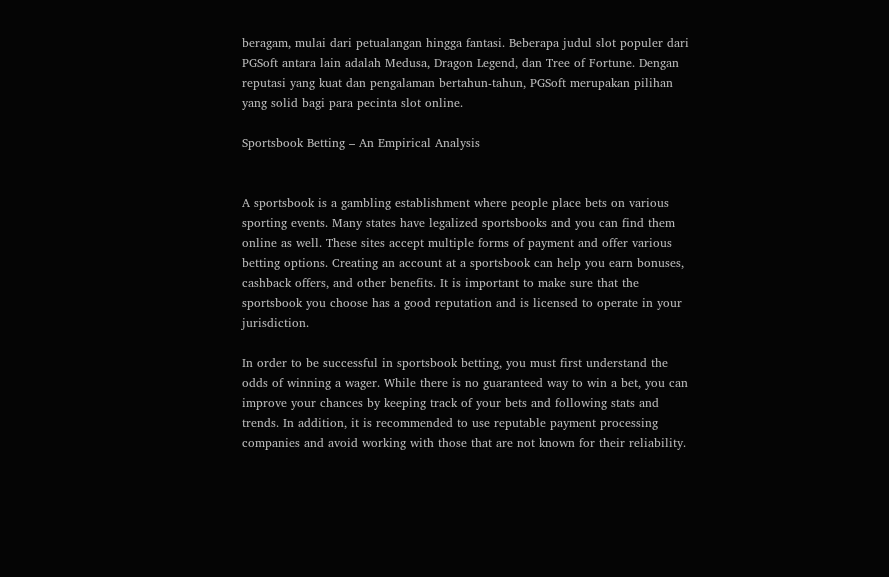beragam, mulai dari petualangan hingga fantasi. Beberapa judul slot populer dari PGSoft antara lain adalah Medusa, Dragon Legend, dan Tree of Fortune. Dengan reputasi yang kuat dan pengalaman bertahun-tahun, PGSoft merupakan pilihan yang solid bagi para pecinta slot online.

Sportsbook Betting – An Empirical Analysis


A sportsbook is a gambling establishment where people place bets on various sporting events. Many states have legalized sportsbooks and you can find them online as well. These sites accept multiple forms of payment and offer various betting options. Creating an account at a sportsbook can help you earn bonuses, cashback offers, and other benefits. It is important to make sure that the sportsbook you choose has a good reputation and is licensed to operate in your jurisdiction.

In order to be successful in sportsbook betting, you must first understand the odds of winning a wager. While there is no guaranteed way to win a bet, you can improve your chances by keeping track of your bets and following stats and trends. In addition, it is recommended to use reputable payment processing companies and avoid working with those that are not known for their reliability.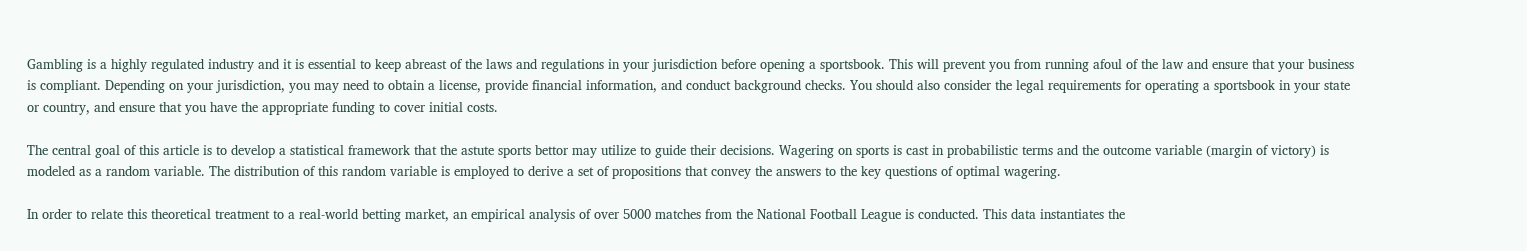Gambling is a highly regulated industry and it is essential to keep abreast of the laws and regulations in your jurisdiction before opening a sportsbook. This will prevent you from running afoul of the law and ensure that your business is compliant. Depending on your jurisdiction, you may need to obtain a license, provide financial information, and conduct background checks. You should also consider the legal requirements for operating a sportsbook in your state or country, and ensure that you have the appropriate funding to cover initial costs.

The central goal of this article is to develop a statistical framework that the astute sports bettor may utilize to guide their decisions. Wagering on sports is cast in probabilistic terms and the outcome variable (margin of victory) is modeled as a random variable. The distribution of this random variable is employed to derive a set of propositions that convey the answers to the key questions of optimal wagering.

In order to relate this theoretical treatment to a real-world betting market, an empirical analysis of over 5000 matches from the National Football League is conducted. This data instantiates the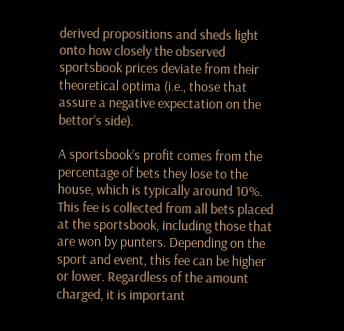derived propositions and sheds light onto how closely the observed sportsbook prices deviate from their theoretical optima (i.e., those that assure a negative expectation on the bettor’s side).

A sportsbook’s profit comes from the percentage of bets they lose to the house, which is typically around 10%. This fee is collected from all bets placed at the sportsbook, including those that are won by punters. Depending on the sport and event, this fee can be higher or lower. Regardless of the amount charged, it is important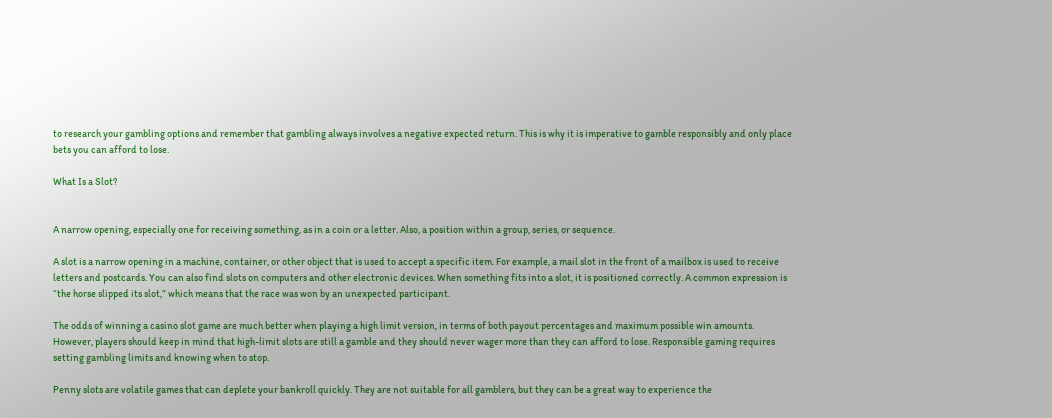to research your gambling options and remember that gambling always involves a negative expected return. This is why it is imperative to gamble responsibly and only place bets you can afford to lose.

What Is a Slot?


A narrow opening, especially one for receiving something, as in a coin or a letter. Also, a position within a group, series, or sequence.

A slot is a narrow opening in a machine, container, or other object that is used to accept a specific item. For example, a mail slot in the front of a mailbox is used to receive letters and postcards. You can also find slots on computers and other electronic devices. When something fits into a slot, it is positioned correctly. A common expression is “the horse slipped its slot,” which means that the race was won by an unexpected participant.

The odds of winning a casino slot game are much better when playing a high limit version, in terms of both payout percentages and maximum possible win amounts. However, players should keep in mind that high-limit slots are still a gamble and they should never wager more than they can afford to lose. Responsible gaming requires setting gambling limits and knowing when to stop.

Penny slots are volatile games that can deplete your bankroll quickly. They are not suitable for all gamblers, but they can be a great way to experience the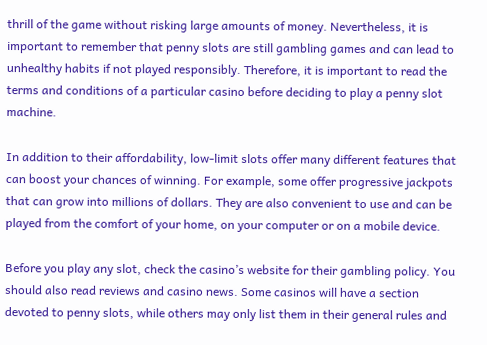thrill of the game without risking large amounts of money. Nevertheless, it is important to remember that penny slots are still gambling games and can lead to unhealthy habits if not played responsibly. Therefore, it is important to read the terms and conditions of a particular casino before deciding to play a penny slot machine.

In addition to their affordability, low-limit slots offer many different features that can boost your chances of winning. For example, some offer progressive jackpots that can grow into millions of dollars. They are also convenient to use and can be played from the comfort of your home, on your computer or on a mobile device.

Before you play any slot, check the casino’s website for their gambling policy. You should also read reviews and casino news. Some casinos will have a section devoted to penny slots, while others may only list them in their general rules and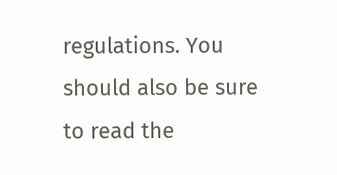regulations. You should also be sure to read the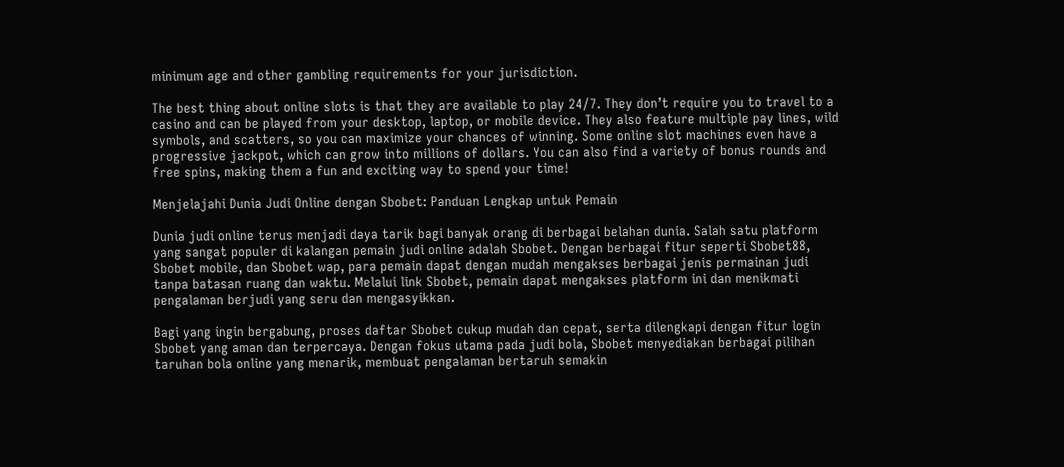minimum age and other gambling requirements for your jurisdiction.

The best thing about online slots is that they are available to play 24/7. They don’t require you to travel to a casino and can be played from your desktop, laptop, or mobile device. They also feature multiple pay lines, wild symbols, and scatters, so you can maximize your chances of winning. Some online slot machines even have a progressive jackpot, which can grow into millions of dollars. You can also find a variety of bonus rounds and free spins, making them a fun and exciting way to spend your time!

Menjelajahi Dunia Judi Online dengan Sbobet: Panduan Lengkap untuk Pemain

Dunia judi online terus menjadi daya tarik bagi banyak orang di berbagai belahan dunia. Salah satu platform yang sangat populer di kalangan pemain judi online adalah Sbobet. Dengan berbagai fitur seperti Sbobet88, Sbobet mobile, dan Sbobet wap, para pemain dapat dengan mudah mengakses berbagai jenis permainan judi tanpa batasan ruang dan waktu. Melalui link Sbobet, pemain dapat mengakses platform ini dan menikmati pengalaman berjudi yang seru dan mengasyikkan.

Bagi yang ingin bergabung, proses daftar Sbobet cukup mudah dan cepat, serta dilengkapi dengan fitur login Sbobet yang aman dan terpercaya. Dengan fokus utama pada judi bola, Sbobet menyediakan berbagai pilihan taruhan bola online yang menarik, membuat pengalaman bertaruh semakin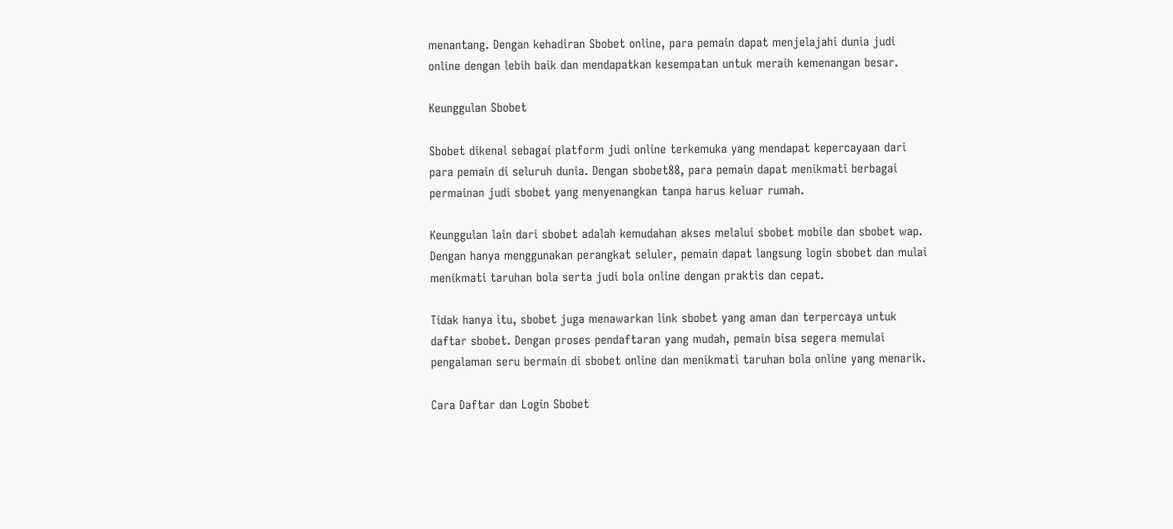menantang. Dengan kehadiran Sbobet online, para pemain dapat menjelajahi dunia judi online dengan lebih baik dan mendapatkan kesempatan untuk meraih kemenangan besar.

Keunggulan Sbobet

Sbobet dikenal sebagai platform judi online terkemuka yang mendapat kepercayaan dari para pemain di seluruh dunia. Dengan sbobet88, para pemain dapat menikmati berbagai permainan judi sbobet yang menyenangkan tanpa harus keluar rumah.

Keunggulan lain dari sbobet adalah kemudahan akses melalui sbobet mobile dan sbobet wap. Dengan hanya menggunakan perangkat seluler, pemain dapat langsung login sbobet dan mulai menikmati taruhan bola serta judi bola online dengan praktis dan cepat.

Tidak hanya itu, sbobet juga menawarkan link sbobet yang aman dan terpercaya untuk daftar sbobet. Dengan proses pendaftaran yang mudah, pemain bisa segera memulai pengalaman seru bermain di sbobet online dan menikmati taruhan bola online yang menarik.

Cara Daftar dan Login Sbobet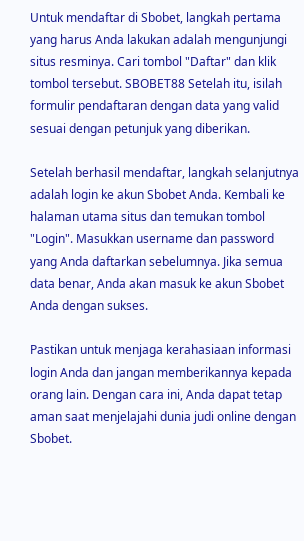Untuk mendaftar di Sbobet, langkah pertama yang harus Anda lakukan adalah mengunjungi situs resminya. Cari tombol "Daftar" dan klik tombol tersebut. SBOBET88 Setelah itu, isilah formulir pendaftaran dengan data yang valid sesuai dengan petunjuk yang diberikan.

Setelah berhasil mendaftar, langkah selanjutnya adalah login ke akun Sbobet Anda. Kembali ke halaman utama situs dan temukan tombol "Login". Masukkan username dan password yang Anda daftarkan sebelumnya. Jika semua data benar, Anda akan masuk ke akun Sbobet Anda dengan sukses.

Pastikan untuk menjaga kerahasiaan informasi login Anda dan jangan memberikannya kepada orang lain. Dengan cara ini, Anda dapat tetap aman saat menjelajahi dunia judi online dengan Sbobet.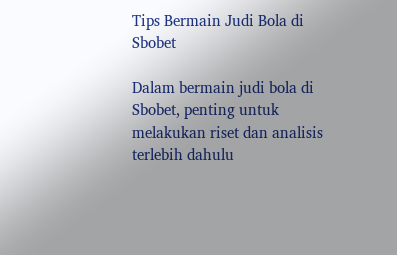Tips Bermain Judi Bola di Sbobet

Dalam bermain judi bola di Sbobet, penting untuk melakukan riset dan analisis terlebih dahulu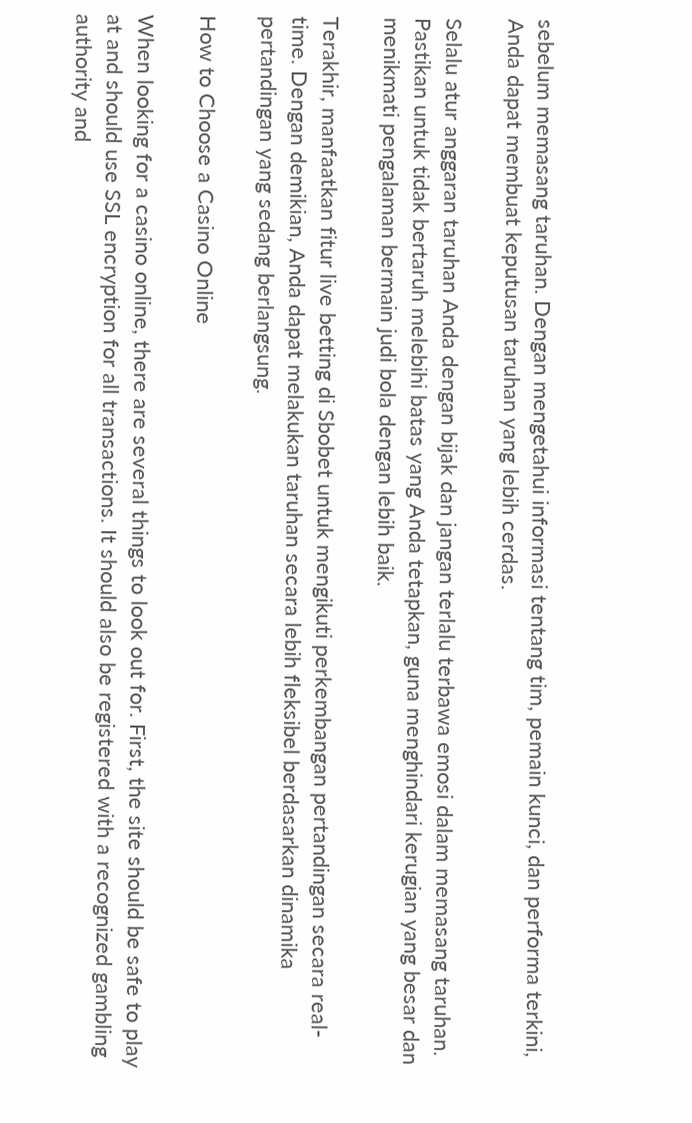sebelum memasang taruhan. Dengan mengetahui informasi tentang tim, pemain kunci, dan performa terkini, Anda dapat membuat keputusan taruhan yang lebih cerdas.

Selalu atur anggaran taruhan Anda dengan bijak dan jangan terlalu terbawa emosi dalam memasang taruhan. Pastikan untuk tidak bertaruh melebihi batas yang Anda tetapkan, guna menghindari kerugian yang besar dan menikmati pengalaman bermain judi bola dengan lebih baik.

Terakhir, manfaatkan fitur live betting di Sbobet untuk mengikuti perkembangan pertandingan secara real-time. Dengan demikian, Anda dapat melakukan taruhan secara lebih fleksibel berdasarkan dinamika pertandingan yang sedang berlangsung.

How to Choose a Casino Online

When looking for a casino online, there are several things to look out for. First, the site should be safe to play at and should use SSL encryption for all transactions. It should also be registered with a recognized gambling authority and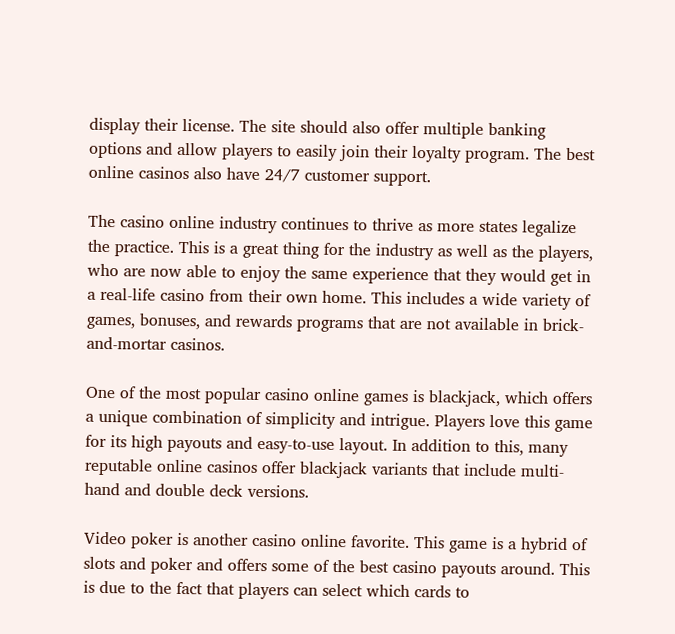display their license. The site should also offer multiple banking options and allow players to easily join their loyalty program. The best online casinos also have 24/7 customer support.

The casino online industry continues to thrive as more states legalize the practice. This is a great thing for the industry as well as the players, who are now able to enjoy the same experience that they would get in a real-life casino from their own home. This includes a wide variety of games, bonuses, and rewards programs that are not available in brick-and-mortar casinos.

One of the most popular casino online games is blackjack, which offers a unique combination of simplicity and intrigue. Players love this game for its high payouts and easy-to-use layout. In addition to this, many reputable online casinos offer blackjack variants that include multi-hand and double deck versions.

Video poker is another casino online favorite. This game is a hybrid of slots and poker and offers some of the best casino payouts around. This is due to the fact that players can select which cards to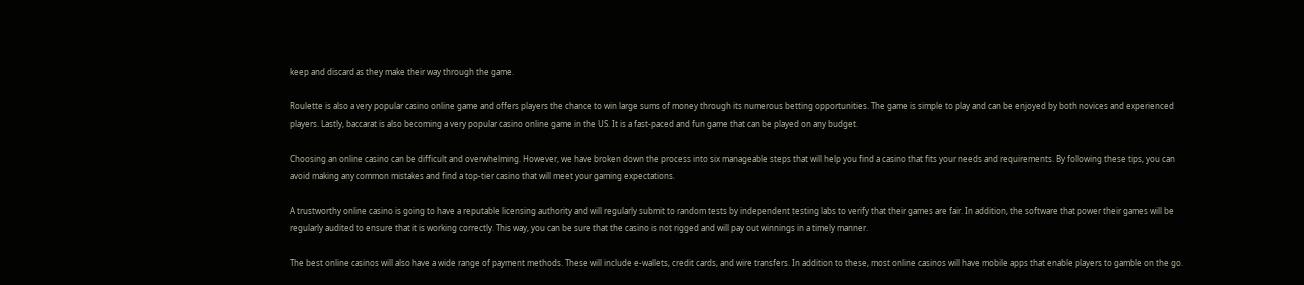keep and discard as they make their way through the game.

Roulette is also a very popular casino online game and offers players the chance to win large sums of money through its numerous betting opportunities. The game is simple to play and can be enjoyed by both novices and experienced players. Lastly, baccarat is also becoming a very popular casino online game in the US. It is a fast-paced and fun game that can be played on any budget.

Choosing an online casino can be difficult and overwhelming. However, we have broken down the process into six manageable steps that will help you find a casino that fits your needs and requirements. By following these tips, you can avoid making any common mistakes and find a top-tier casino that will meet your gaming expectations.

A trustworthy online casino is going to have a reputable licensing authority and will regularly submit to random tests by independent testing labs to verify that their games are fair. In addition, the software that power their games will be regularly audited to ensure that it is working correctly. This way, you can be sure that the casino is not rigged and will pay out winnings in a timely manner.

The best online casinos will also have a wide range of payment methods. These will include e-wallets, credit cards, and wire transfers. In addition to these, most online casinos will have mobile apps that enable players to gamble on the go.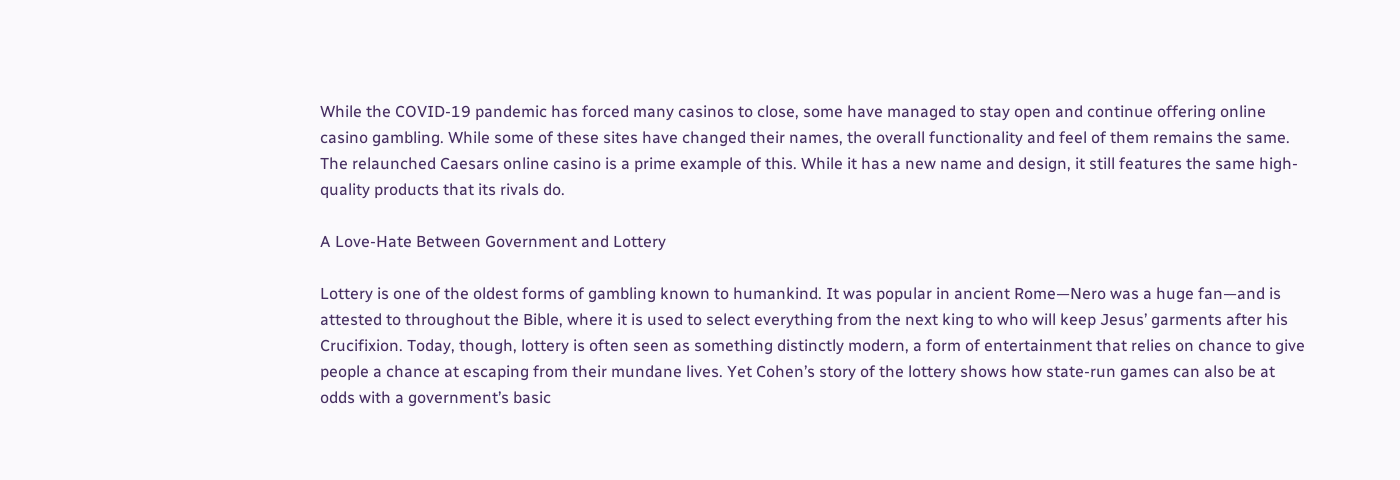While the COVID-19 pandemic has forced many casinos to close, some have managed to stay open and continue offering online casino gambling. While some of these sites have changed their names, the overall functionality and feel of them remains the same. The relaunched Caesars online casino is a prime example of this. While it has a new name and design, it still features the same high-quality products that its rivals do.

A Love-Hate Between Government and Lottery

Lottery is one of the oldest forms of gambling known to humankind. It was popular in ancient Rome—Nero was a huge fan—and is attested to throughout the Bible, where it is used to select everything from the next king to who will keep Jesus’ garments after his Crucifixion. Today, though, lottery is often seen as something distinctly modern, a form of entertainment that relies on chance to give people a chance at escaping from their mundane lives. Yet Cohen’s story of the lottery shows how state-run games can also be at odds with a government’s basic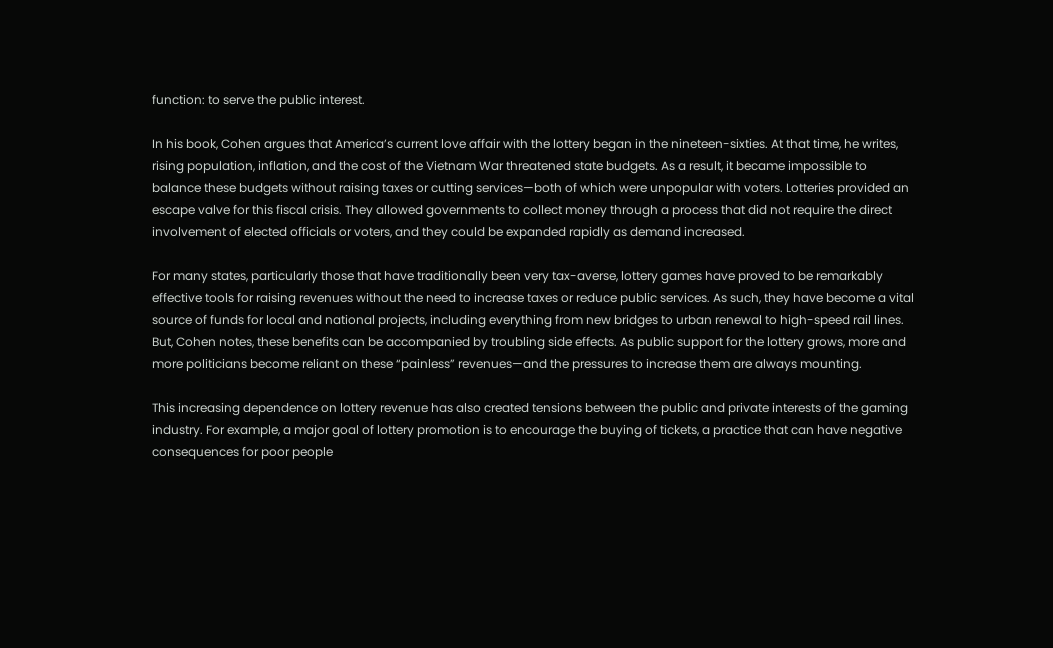function: to serve the public interest.

In his book, Cohen argues that America’s current love affair with the lottery began in the nineteen-sixties. At that time, he writes, rising population, inflation, and the cost of the Vietnam War threatened state budgets. As a result, it became impossible to balance these budgets without raising taxes or cutting services—both of which were unpopular with voters. Lotteries provided an escape valve for this fiscal crisis. They allowed governments to collect money through a process that did not require the direct involvement of elected officials or voters, and they could be expanded rapidly as demand increased.

For many states, particularly those that have traditionally been very tax-averse, lottery games have proved to be remarkably effective tools for raising revenues without the need to increase taxes or reduce public services. As such, they have become a vital source of funds for local and national projects, including everything from new bridges to urban renewal to high-speed rail lines. But, Cohen notes, these benefits can be accompanied by troubling side effects. As public support for the lottery grows, more and more politicians become reliant on these “painless” revenues—and the pressures to increase them are always mounting.

This increasing dependence on lottery revenue has also created tensions between the public and private interests of the gaming industry. For example, a major goal of lottery promotion is to encourage the buying of tickets, a practice that can have negative consequences for poor people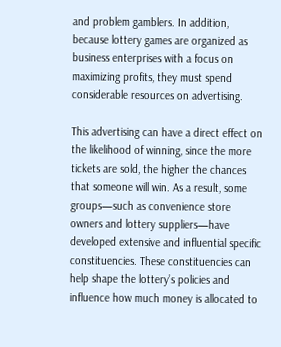and problem gamblers. In addition, because lottery games are organized as business enterprises with a focus on maximizing profits, they must spend considerable resources on advertising.

This advertising can have a direct effect on the likelihood of winning, since the more tickets are sold, the higher the chances that someone will win. As a result, some groups—such as convenience store owners and lottery suppliers—have developed extensive and influential specific constituencies. These constituencies can help shape the lottery’s policies and influence how much money is allocated to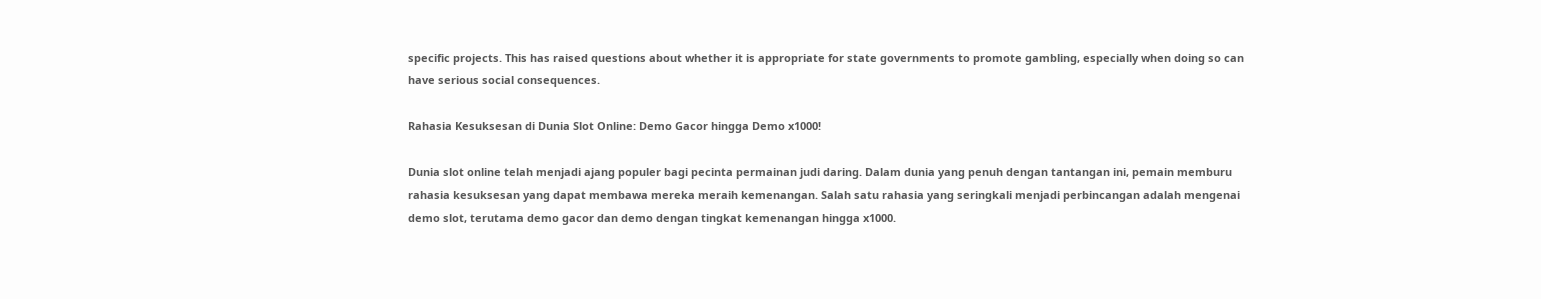specific projects. This has raised questions about whether it is appropriate for state governments to promote gambling, especially when doing so can have serious social consequences.

Rahasia Kesuksesan di Dunia Slot Online: Demo Gacor hingga Demo x1000!

Dunia slot online telah menjadi ajang populer bagi pecinta permainan judi daring. Dalam dunia yang penuh dengan tantangan ini, pemain memburu rahasia kesuksesan yang dapat membawa mereka meraih kemenangan. Salah satu rahasia yang seringkali menjadi perbincangan adalah mengenai demo slot, terutama demo gacor dan demo dengan tingkat kemenangan hingga x1000.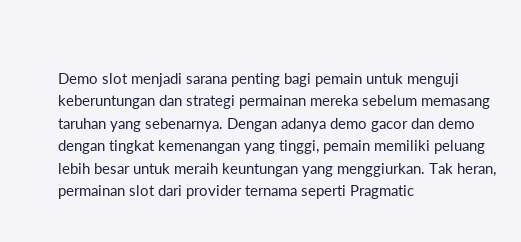Demo slot menjadi sarana penting bagi pemain untuk menguji keberuntungan dan strategi permainan mereka sebelum memasang taruhan yang sebenarnya. Dengan adanya demo gacor dan demo dengan tingkat kemenangan yang tinggi, pemain memiliki peluang lebih besar untuk meraih keuntungan yang menggiurkan. Tak heran, permainan slot dari provider ternama seperti Pragmatic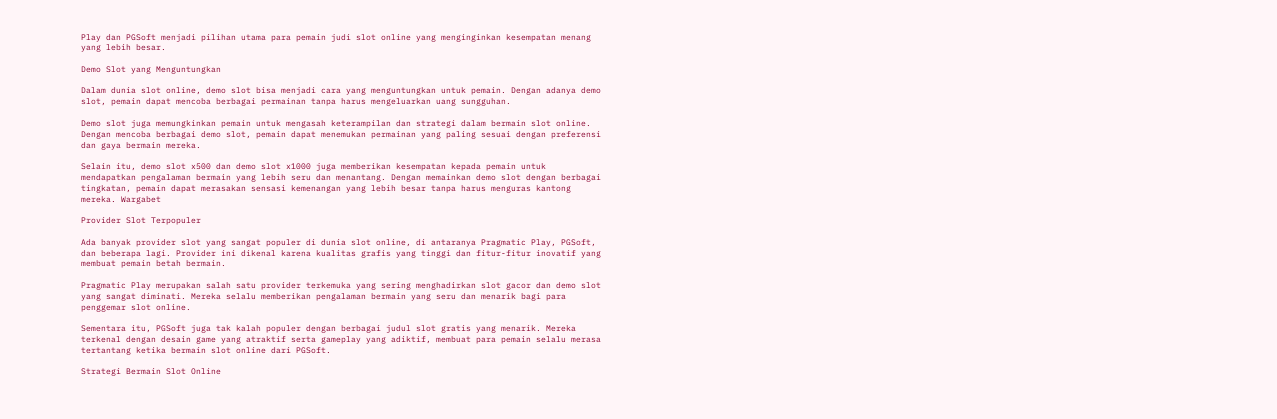Play dan PGSoft menjadi pilihan utama para pemain judi slot online yang menginginkan kesempatan menang yang lebih besar.

Demo Slot yang Menguntungkan

Dalam dunia slot online, demo slot bisa menjadi cara yang menguntungkan untuk pemain. Dengan adanya demo slot, pemain dapat mencoba berbagai permainan tanpa harus mengeluarkan uang sungguhan.

Demo slot juga memungkinkan pemain untuk mengasah keterampilan dan strategi dalam bermain slot online. Dengan mencoba berbagai demo slot, pemain dapat menemukan permainan yang paling sesuai dengan preferensi dan gaya bermain mereka.

Selain itu, demo slot x500 dan demo slot x1000 juga memberikan kesempatan kepada pemain untuk mendapatkan pengalaman bermain yang lebih seru dan menantang. Dengan memainkan demo slot dengan berbagai tingkatan, pemain dapat merasakan sensasi kemenangan yang lebih besar tanpa harus menguras kantong mereka. Wargabet

Provider Slot Terpopuler

Ada banyak provider slot yang sangat populer di dunia slot online, di antaranya Pragmatic Play, PGSoft, dan beberapa lagi. Provider ini dikenal karena kualitas grafis yang tinggi dan fitur-fitur inovatif yang membuat pemain betah bermain.

Pragmatic Play merupakan salah satu provider terkemuka yang sering menghadirkan slot gacor dan demo slot yang sangat diminati. Mereka selalu memberikan pengalaman bermain yang seru dan menarik bagi para penggemar slot online.

Sementara itu, PGSoft juga tak kalah populer dengan berbagai judul slot gratis yang menarik. Mereka terkenal dengan desain game yang atraktif serta gameplay yang adiktif, membuat para pemain selalu merasa tertantang ketika bermain slot online dari PGSoft.

Strategi Bermain Slot Online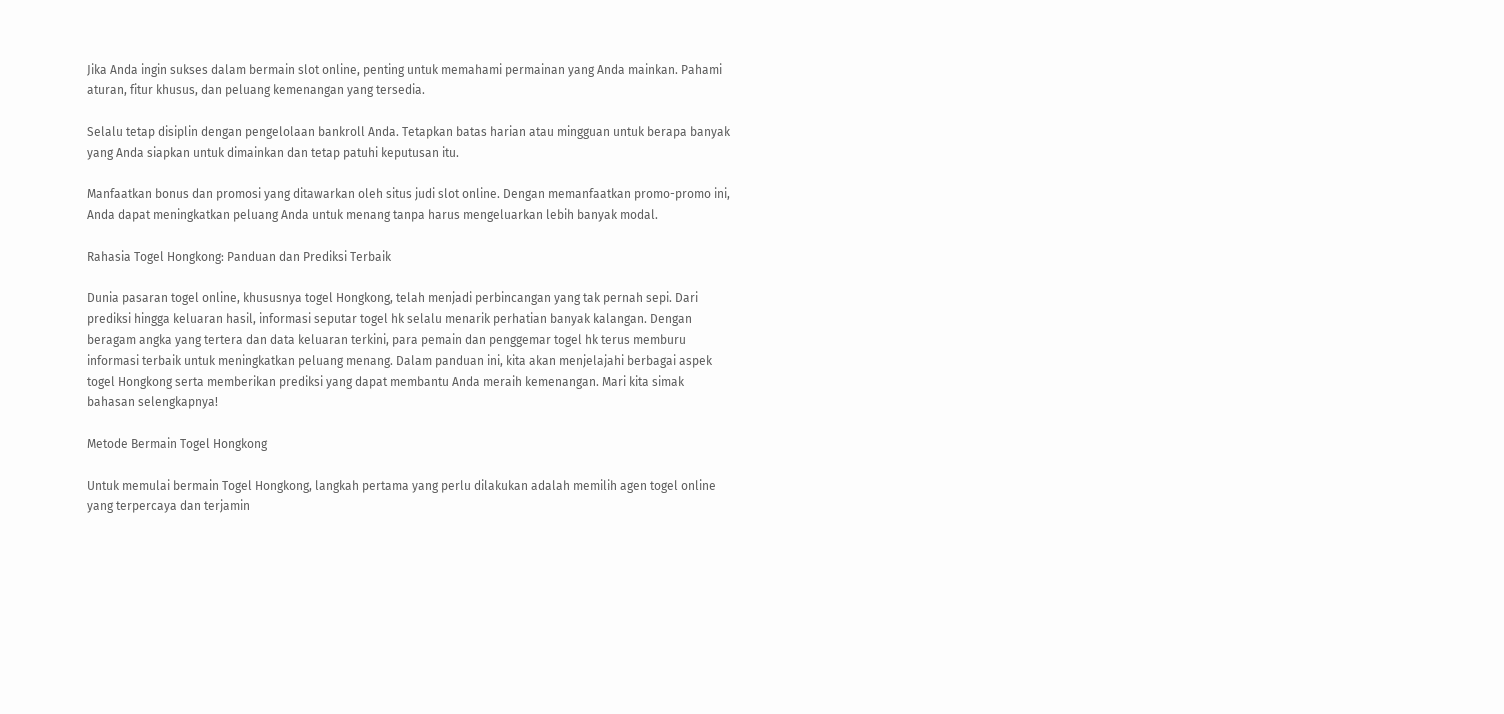Jika Anda ingin sukses dalam bermain slot online, penting untuk memahami permainan yang Anda mainkan. Pahami aturan, fitur khusus, dan peluang kemenangan yang tersedia.

Selalu tetap disiplin dengan pengelolaan bankroll Anda. Tetapkan batas harian atau mingguan untuk berapa banyak yang Anda siapkan untuk dimainkan dan tetap patuhi keputusan itu.

Manfaatkan bonus dan promosi yang ditawarkan oleh situs judi slot online. Dengan memanfaatkan promo-promo ini, Anda dapat meningkatkan peluang Anda untuk menang tanpa harus mengeluarkan lebih banyak modal.

Rahasia Togel Hongkong: Panduan dan Prediksi Terbaik

Dunia pasaran togel online, khususnya togel Hongkong, telah menjadi perbincangan yang tak pernah sepi. Dari prediksi hingga keluaran hasil, informasi seputar togel hk selalu menarik perhatian banyak kalangan. Dengan beragam angka yang tertera dan data keluaran terkini, para pemain dan penggemar togel hk terus memburu informasi terbaik untuk meningkatkan peluang menang. Dalam panduan ini, kita akan menjelajahi berbagai aspek togel Hongkong serta memberikan prediksi yang dapat membantu Anda meraih kemenangan. Mari kita simak bahasan selengkapnya!

Metode Bermain Togel Hongkong

Untuk memulai bermain Togel Hongkong, langkah pertama yang perlu dilakukan adalah memilih agen togel online yang terpercaya dan terjamin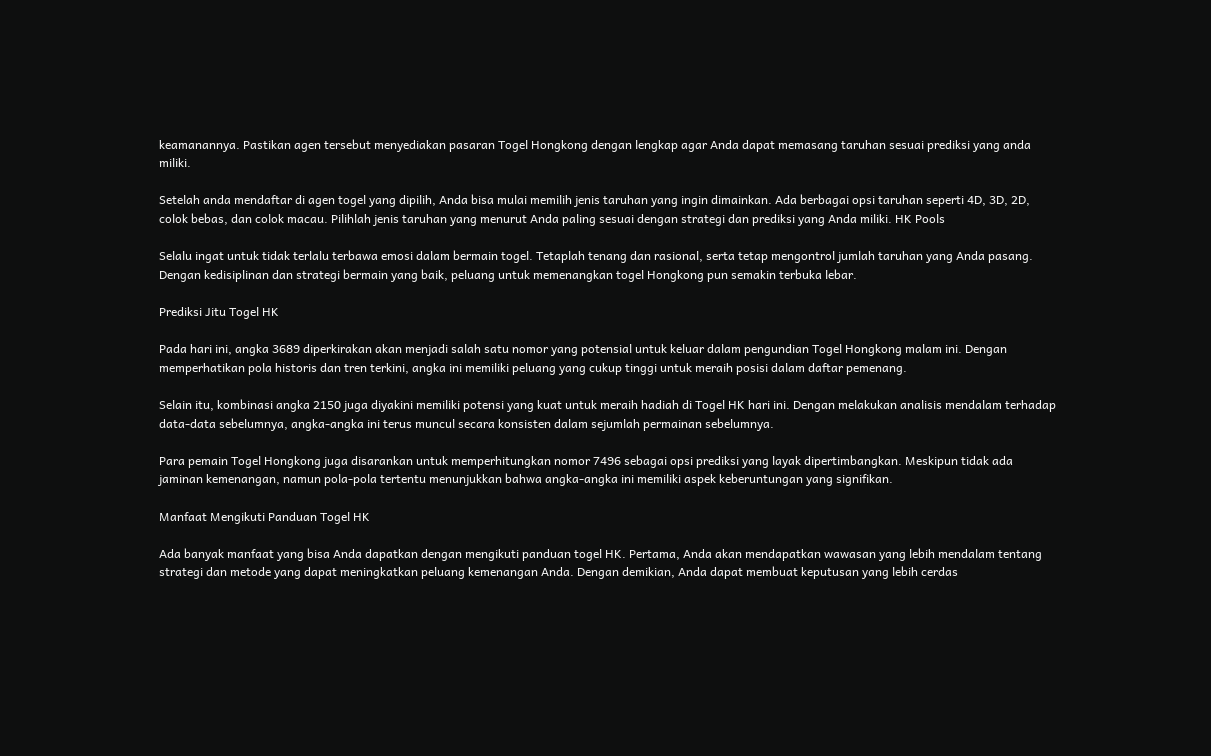keamanannya. Pastikan agen tersebut menyediakan pasaran Togel Hongkong dengan lengkap agar Anda dapat memasang taruhan sesuai prediksi yang anda miliki.

Setelah anda mendaftar di agen togel yang dipilih, Anda bisa mulai memilih jenis taruhan yang ingin dimainkan. Ada berbagai opsi taruhan seperti 4D, 3D, 2D, colok bebas, dan colok macau. Pilihlah jenis taruhan yang menurut Anda paling sesuai dengan strategi dan prediksi yang Anda miliki. HK Pools

Selalu ingat untuk tidak terlalu terbawa emosi dalam bermain togel. Tetaplah tenang dan rasional, serta tetap mengontrol jumlah taruhan yang Anda pasang. Dengan kedisiplinan dan strategi bermain yang baik, peluang untuk memenangkan togel Hongkong pun semakin terbuka lebar.

Prediksi Jitu Togel HK

Pada hari ini, angka 3689 diperkirakan akan menjadi salah satu nomor yang potensial untuk keluar dalam pengundian Togel Hongkong malam ini. Dengan memperhatikan pola historis dan tren terkini, angka ini memiliki peluang yang cukup tinggi untuk meraih posisi dalam daftar pemenang.

Selain itu, kombinasi angka 2150 juga diyakini memiliki potensi yang kuat untuk meraih hadiah di Togel HK hari ini. Dengan melakukan analisis mendalam terhadap data-data sebelumnya, angka-angka ini terus muncul secara konsisten dalam sejumlah permainan sebelumnya.

Para pemain Togel Hongkong juga disarankan untuk memperhitungkan nomor 7496 sebagai opsi prediksi yang layak dipertimbangkan. Meskipun tidak ada jaminan kemenangan, namun pola-pola tertentu menunjukkan bahwa angka-angka ini memiliki aspek keberuntungan yang signifikan.

Manfaat Mengikuti Panduan Togel HK

Ada banyak manfaat yang bisa Anda dapatkan dengan mengikuti panduan togel HK. Pertama, Anda akan mendapatkan wawasan yang lebih mendalam tentang strategi dan metode yang dapat meningkatkan peluang kemenangan Anda. Dengan demikian, Anda dapat membuat keputusan yang lebih cerdas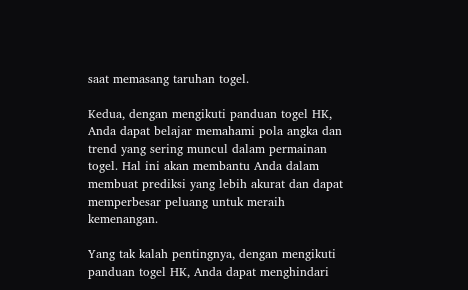saat memasang taruhan togel.

Kedua, dengan mengikuti panduan togel HK, Anda dapat belajar memahami pola angka dan trend yang sering muncul dalam permainan togel. Hal ini akan membantu Anda dalam membuat prediksi yang lebih akurat dan dapat memperbesar peluang untuk meraih kemenangan.

Yang tak kalah pentingnya, dengan mengikuti panduan togel HK, Anda dapat menghindari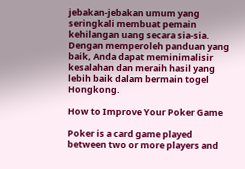jebakan-jebakan umum yang seringkali membuat pemain kehilangan uang secara sia-sia. Dengan memperoleh panduan yang baik, Anda dapat meminimalisir kesalahan dan meraih hasil yang lebih baik dalam bermain togel Hongkong.

How to Improve Your Poker Game

Poker is a card game played between two or more players and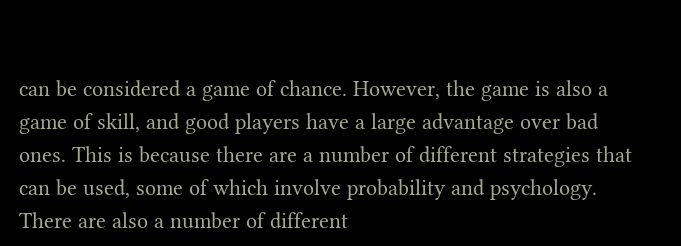can be considered a game of chance. However, the game is also a game of skill, and good players have a large advantage over bad ones. This is because there are a number of different strategies that can be used, some of which involve probability and psychology. There are also a number of different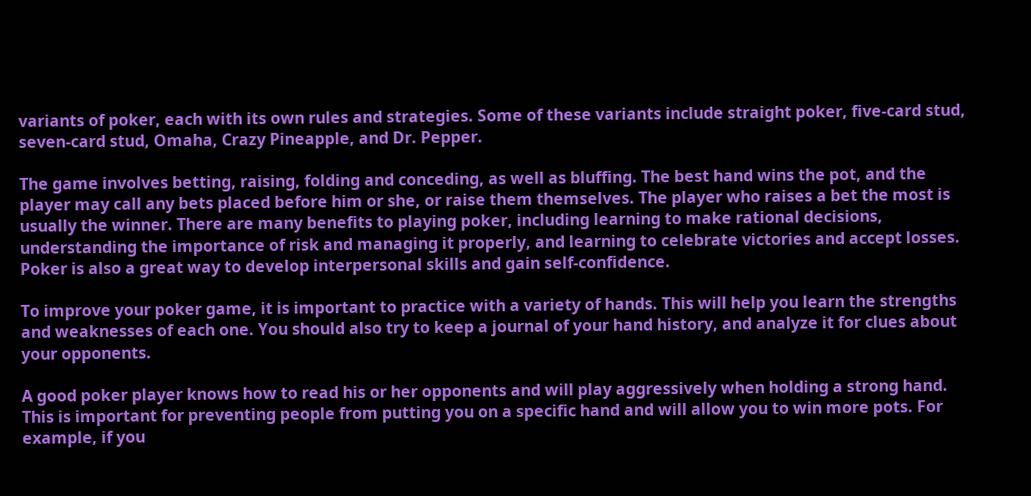variants of poker, each with its own rules and strategies. Some of these variants include straight poker, five-card stud, seven-card stud, Omaha, Crazy Pineapple, and Dr. Pepper.

The game involves betting, raising, folding and conceding, as well as bluffing. The best hand wins the pot, and the player may call any bets placed before him or she, or raise them themselves. The player who raises a bet the most is usually the winner. There are many benefits to playing poker, including learning to make rational decisions, understanding the importance of risk and managing it properly, and learning to celebrate victories and accept losses. Poker is also a great way to develop interpersonal skills and gain self-confidence.

To improve your poker game, it is important to practice with a variety of hands. This will help you learn the strengths and weaknesses of each one. You should also try to keep a journal of your hand history, and analyze it for clues about your opponents.

A good poker player knows how to read his or her opponents and will play aggressively when holding a strong hand. This is important for preventing people from putting you on a specific hand and will allow you to win more pots. For example, if you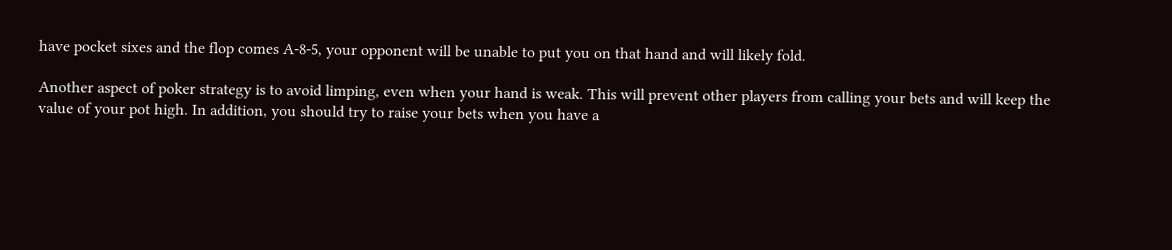have pocket sixes and the flop comes A-8-5, your opponent will be unable to put you on that hand and will likely fold.

Another aspect of poker strategy is to avoid limping, even when your hand is weak. This will prevent other players from calling your bets and will keep the value of your pot high. In addition, you should try to raise your bets when you have a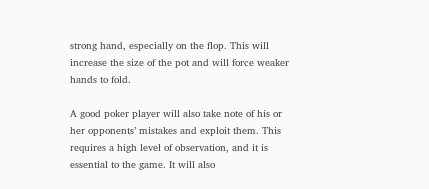strong hand, especially on the flop. This will increase the size of the pot and will force weaker hands to fold.

A good poker player will also take note of his or her opponents’ mistakes and exploit them. This requires a high level of observation, and it is essential to the game. It will also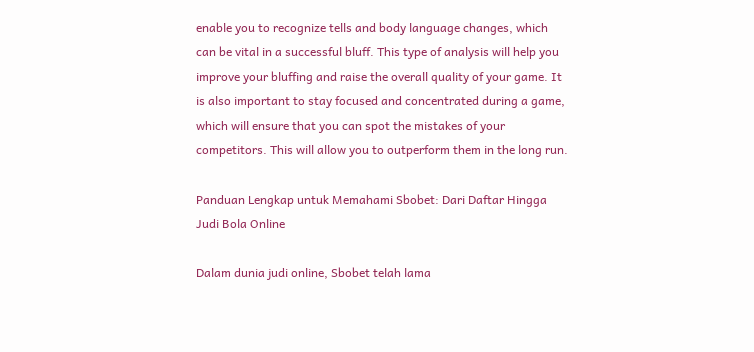enable you to recognize tells and body language changes, which can be vital in a successful bluff. This type of analysis will help you improve your bluffing and raise the overall quality of your game. It is also important to stay focused and concentrated during a game, which will ensure that you can spot the mistakes of your competitors. This will allow you to outperform them in the long run.

Panduan Lengkap untuk Memahami Sbobet: Dari Daftar Hingga Judi Bola Online

Dalam dunia judi online, Sbobet telah lama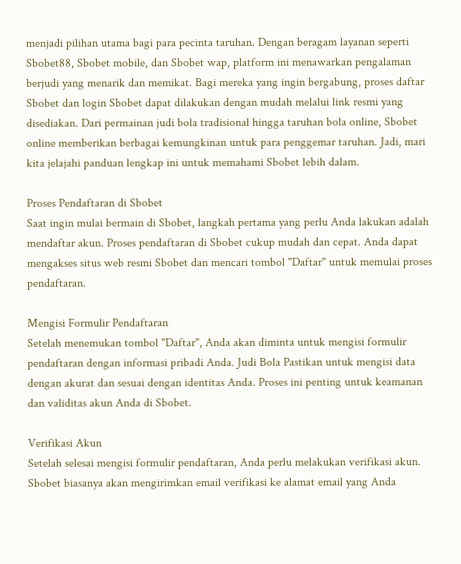menjadi pilihan utama bagi para pecinta taruhan. Dengan beragam layanan seperti Sbobet88, Sbobet mobile, dan Sbobet wap, platform ini menawarkan pengalaman berjudi yang menarik dan memikat. Bagi mereka yang ingin bergabung, proses daftar Sbobet dan login Sbobet dapat dilakukan dengan mudah melalui link resmi yang disediakan. Dari permainan judi bola tradisional hingga taruhan bola online, Sbobet online memberikan berbagai kemungkinan untuk para penggemar taruhan. Jadi, mari kita jelajahi panduan lengkap ini untuk memahami Sbobet lebih dalam.

Proses Pendaftaran di Sbobet
Saat ingin mulai bermain di Sbobet, langkah pertama yang perlu Anda lakukan adalah mendaftar akun. Proses pendaftaran di Sbobet cukup mudah dan cepat. Anda dapat mengakses situs web resmi Sbobet dan mencari tombol "Daftar" untuk memulai proses pendaftaran.

Mengisi Formulir Pendaftaran
Setelah menemukan tombol "Daftar", Anda akan diminta untuk mengisi formulir pendaftaran dengan informasi pribadi Anda. Judi Bola Pastikan untuk mengisi data dengan akurat dan sesuai dengan identitas Anda. Proses ini penting untuk keamanan dan validitas akun Anda di Sbobet.

Verifikasi Akun
Setelah selesai mengisi formulir pendaftaran, Anda perlu melakukan verifikasi akun. Sbobet biasanya akan mengirimkan email verifikasi ke alamat email yang Anda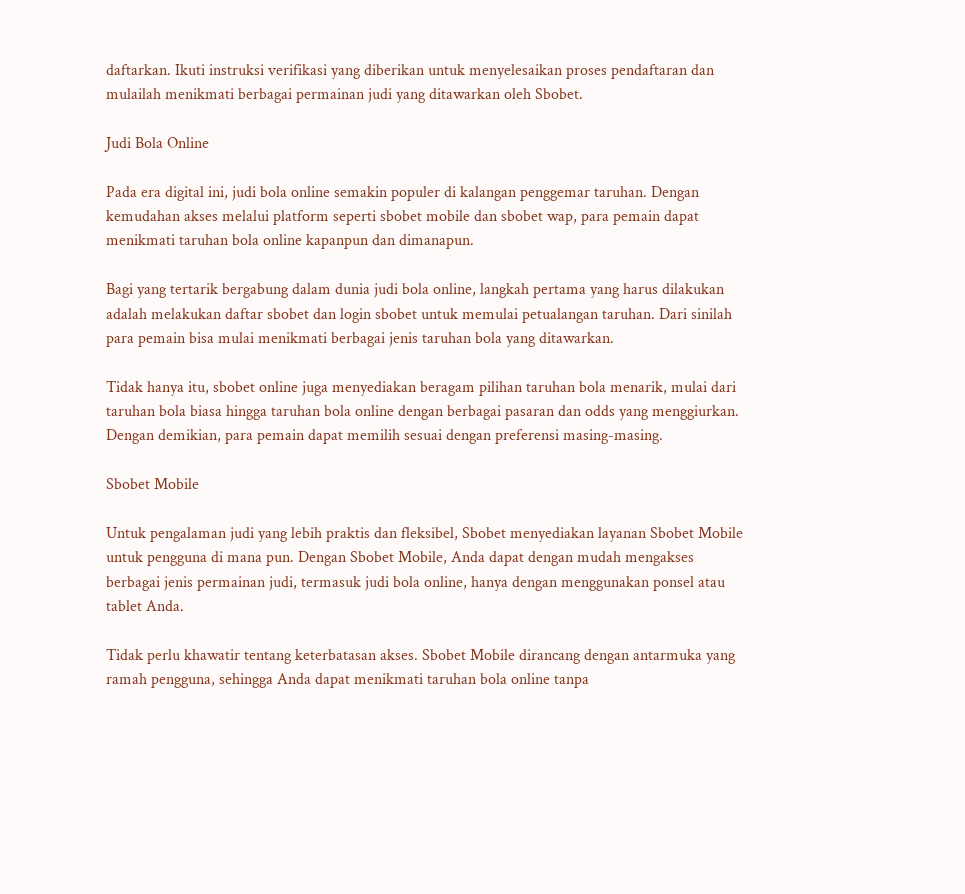daftarkan. Ikuti instruksi verifikasi yang diberikan untuk menyelesaikan proses pendaftaran dan mulailah menikmati berbagai permainan judi yang ditawarkan oleh Sbobet.

Judi Bola Online

Pada era digital ini, judi bola online semakin populer di kalangan penggemar taruhan. Dengan kemudahan akses melalui platform seperti sbobet mobile dan sbobet wap, para pemain dapat menikmati taruhan bola online kapanpun dan dimanapun.

Bagi yang tertarik bergabung dalam dunia judi bola online, langkah pertama yang harus dilakukan adalah melakukan daftar sbobet dan login sbobet untuk memulai petualangan taruhan. Dari sinilah para pemain bisa mulai menikmati berbagai jenis taruhan bola yang ditawarkan.

Tidak hanya itu, sbobet online juga menyediakan beragam pilihan taruhan bola menarik, mulai dari taruhan bola biasa hingga taruhan bola online dengan berbagai pasaran dan odds yang menggiurkan. Dengan demikian, para pemain dapat memilih sesuai dengan preferensi masing-masing.

Sbobet Mobile

Untuk pengalaman judi yang lebih praktis dan fleksibel, Sbobet menyediakan layanan Sbobet Mobile untuk pengguna di mana pun. Dengan Sbobet Mobile, Anda dapat dengan mudah mengakses berbagai jenis permainan judi, termasuk judi bola online, hanya dengan menggunakan ponsel atau tablet Anda.

Tidak perlu khawatir tentang keterbatasan akses. Sbobet Mobile dirancang dengan antarmuka yang ramah pengguna, sehingga Anda dapat menikmati taruhan bola online tanpa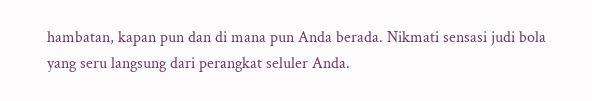hambatan, kapan pun dan di mana pun Anda berada. Nikmati sensasi judi bola yang seru langsung dari perangkat seluler Anda.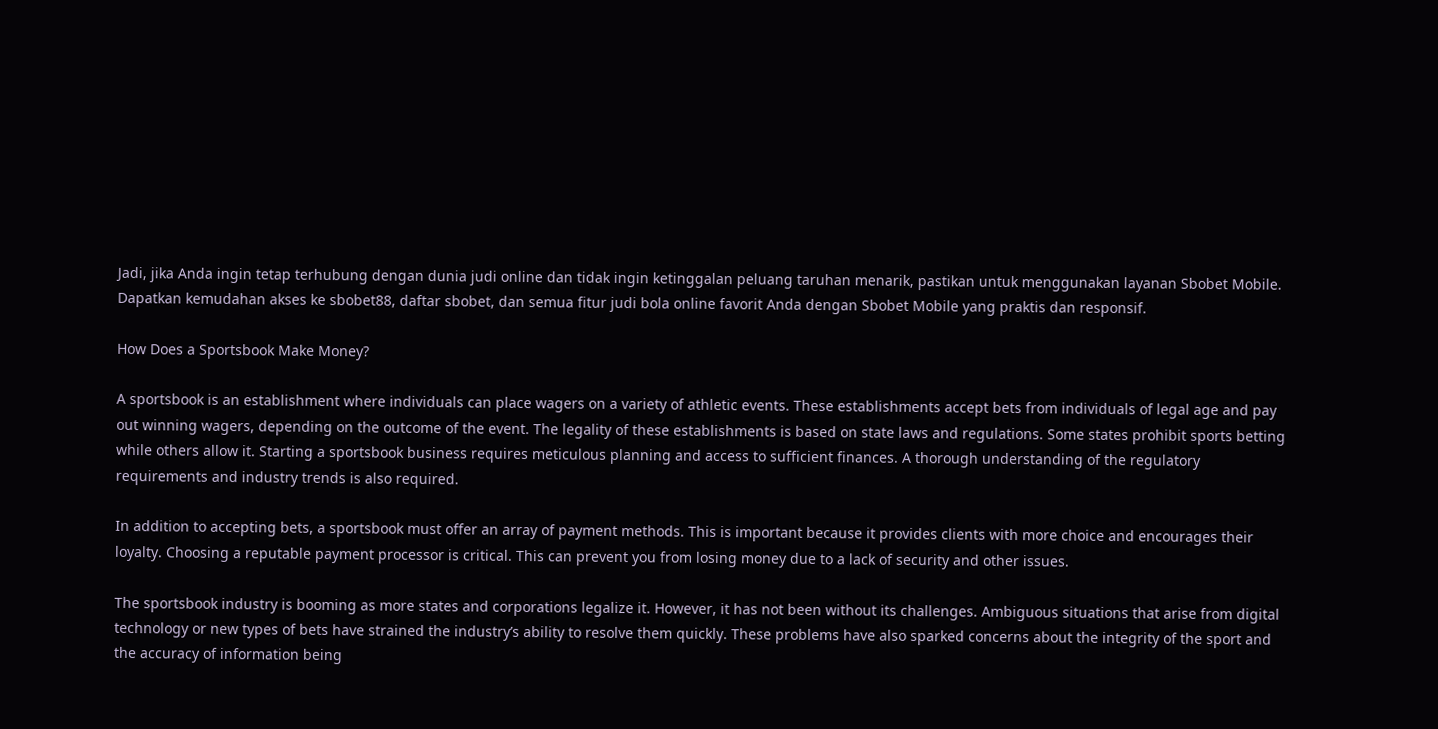Jadi, jika Anda ingin tetap terhubung dengan dunia judi online dan tidak ingin ketinggalan peluang taruhan menarik, pastikan untuk menggunakan layanan Sbobet Mobile. Dapatkan kemudahan akses ke sbobet88, daftar sbobet, dan semua fitur judi bola online favorit Anda dengan Sbobet Mobile yang praktis dan responsif.

How Does a Sportsbook Make Money?

A sportsbook is an establishment where individuals can place wagers on a variety of athletic events. These establishments accept bets from individuals of legal age and pay out winning wagers, depending on the outcome of the event. The legality of these establishments is based on state laws and regulations. Some states prohibit sports betting while others allow it. Starting a sportsbook business requires meticulous planning and access to sufficient finances. A thorough understanding of the regulatory requirements and industry trends is also required.

In addition to accepting bets, a sportsbook must offer an array of payment methods. This is important because it provides clients with more choice and encourages their loyalty. Choosing a reputable payment processor is critical. This can prevent you from losing money due to a lack of security and other issues.

The sportsbook industry is booming as more states and corporations legalize it. However, it has not been without its challenges. Ambiguous situations that arise from digital technology or new types of bets have strained the industry’s ability to resolve them quickly. These problems have also sparked concerns about the integrity of the sport and the accuracy of information being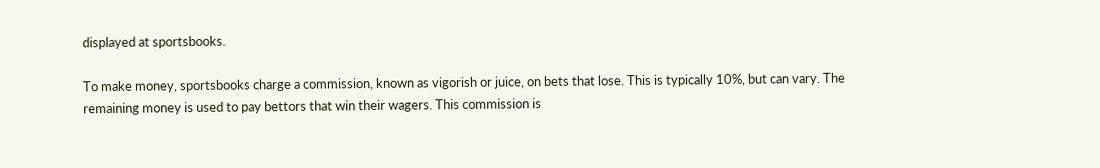displayed at sportsbooks.

To make money, sportsbooks charge a commission, known as vigorish or juice, on bets that lose. This is typically 10%, but can vary. The remaining money is used to pay bettors that win their wagers. This commission is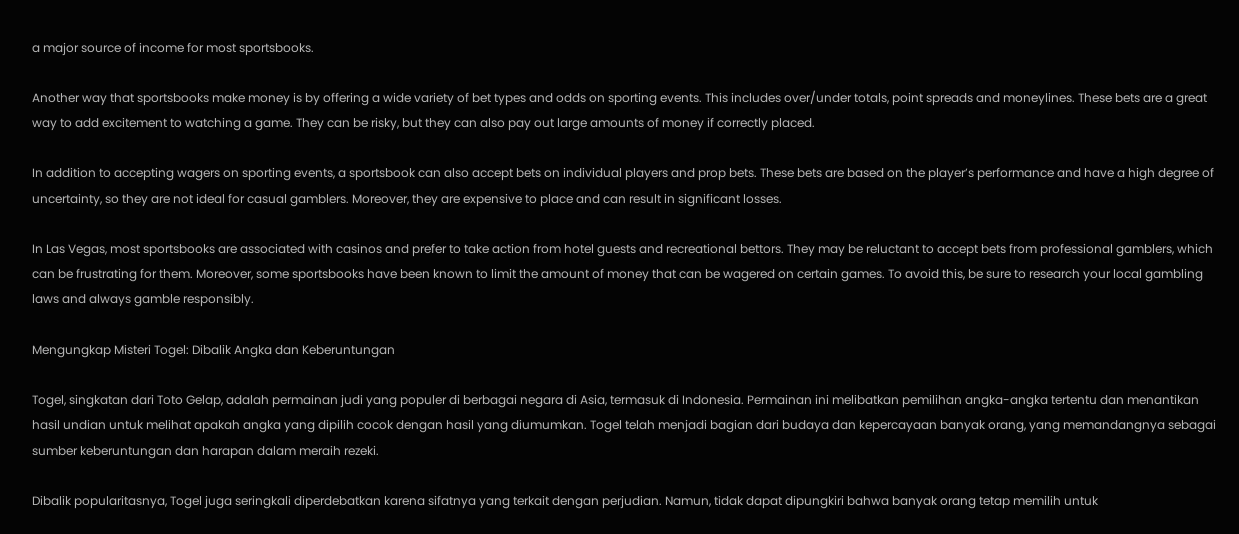a major source of income for most sportsbooks.

Another way that sportsbooks make money is by offering a wide variety of bet types and odds on sporting events. This includes over/under totals, point spreads and moneylines. These bets are a great way to add excitement to watching a game. They can be risky, but they can also pay out large amounts of money if correctly placed.

In addition to accepting wagers on sporting events, a sportsbook can also accept bets on individual players and prop bets. These bets are based on the player’s performance and have a high degree of uncertainty, so they are not ideal for casual gamblers. Moreover, they are expensive to place and can result in significant losses.

In Las Vegas, most sportsbooks are associated with casinos and prefer to take action from hotel guests and recreational bettors. They may be reluctant to accept bets from professional gamblers, which can be frustrating for them. Moreover, some sportsbooks have been known to limit the amount of money that can be wagered on certain games. To avoid this, be sure to research your local gambling laws and always gamble responsibly.

Mengungkap Misteri Togel: Dibalik Angka dan Keberuntungan

Togel, singkatan dari Toto Gelap, adalah permainan judi yang populer di berbagai negara di Asia, termasuk di Indonesia. Permainan ini melibatkan pemilihan angka-angka tertentu dan menantikan hasil undian untuk melihat apakah angka yang dipilih cocok dengan hasil yang diumumkan. Togel telah menjadi bagian dari budaya dan kepercayaan banyak orang, yang memandangnya sebagai sumber keberuntungan dan harapan dalam meraih rezeki.

Dibalik popularitasnya, Togel juga seringkali diperdebatkan karena sifatnya yang terkait dengan perjudian. Namun, tidak dapat dipungkiri bahwa banyak orang tetap memilih untuk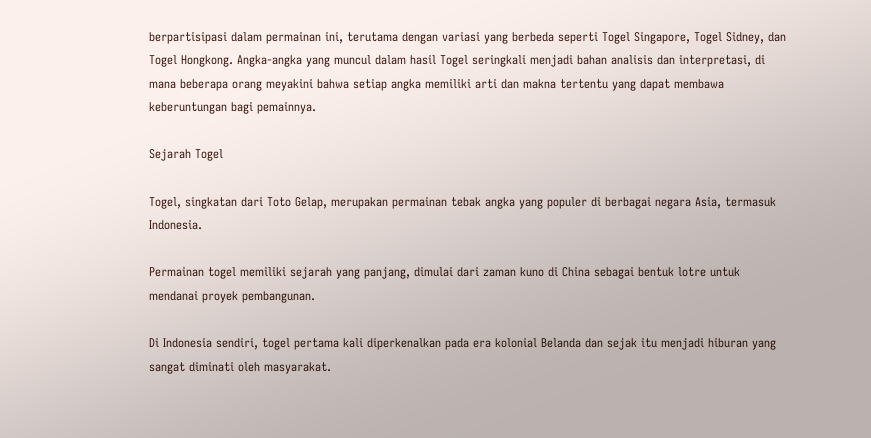berpartisipasi dalam permainan ini, terutama dengan variasi yang berbeda seperti Togel Singapore, Togel Sidney, dan Togel Hongkong. Angka-angka yang muncul dalam hasil Togel seringkali menjadi bahan analisis dan interpretasi, di mana beberapa orang meyakini bahwa setiap angka memiliki arti dan makna tertentu yang dapat membawa keberuntungan bagi pemainnya.

Sejarah Togel

Togel, singkatan dari Toto Gelap, merupakan permainan tebak angka yang populer di berbagai negara Asia, termasuk Indonesia.

Permainan togel memiliki sejarah yang panjang, dimulai dari zaman kuno di China sebagai bentuk lotre untuk mendanai proyek pembangunan.

Di Indonesia sendiri, togel pertama kali diperkenalkan pada era kolonial Belanda dan sejak itu menjadi hiburan yang sangat diminati oleh masyarakat.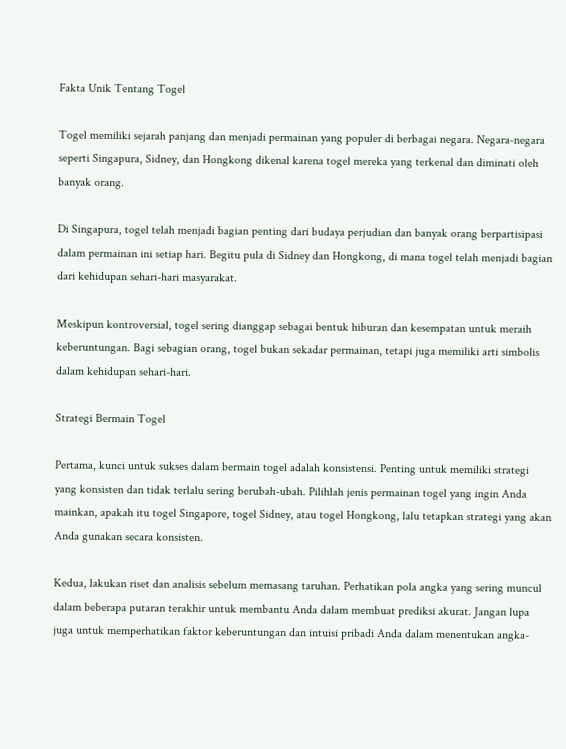Fakta Unik Tentang Togel

Togel memiliki sejarah panjang dan menjadi permainan yang populer di berbagai negara. Negara-negara seperti Singapura, Sidney, dan Hongkong dikenal karena togel mereka yang terkenal dan diminati oleh banyak orang.

Di Singapura, togel telah menjadi bagian penting dari budaya perjudian dan banyak orang berpartisipasi dalam permainan ini setiap hari. Begitu pula di Sidney dan Hongkong, di mana togel telah menjadi bagian dari kehidupan sehari-hari masyarakat.

Meskipun kontroversial, togel sering dianggap sebagai bentuk hiburan dan kesempatan untuk meraih keberuntungan. Bagi sebagian orang, togel bukan sekadar permainan, tetapi juga memiliki arti simbolis dalam kehidupan sehari-hari.

Strategi Bermain Togel

Pertama, kunci untuk sukses dalam bermain togel adalah konsistensi. Penting untuk memiliki strategi yang konsisten dan tidak terlalu sering berubah-ubah. Pilihlah jenis permainan togel yang ingin Anda mainkan, apakah itu togel Singapore, togel Sidney, atau togel Hongkong, lalu tetapkan strategi yang akan Anda gunakan secara konsisten.

Kedua, lakukan riset dan analisis sebelum memasang taruhan. Perhatikan pola angka yang sering muncul dalam beberapa putaran terakhir untuk membantu Anda dalam membuat prediksi akurat. Jangan lupa juga untuk memperhatikan faktor keberuntungan dan intuisi pribadi Anda dalam menentukan angka-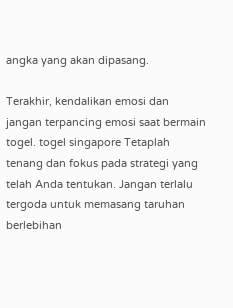angka yang akan dipasang.

Terakhir, kendalikan emosi dan jangan terpancing emosi saat bermain togel. togel singapore Tetaplah tenang dan fokus pada strategi yang telah Anda tentukan. Jangan terlalu tergoda untuk memasang taruhan berlebihan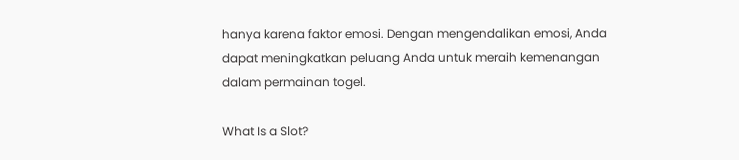hanya karena faktor emosi. Dengan mengendalikan emosi, Anda dapat meningkatkan peluang Anda untuk meraih kemenangan dalam permainan togel.

What Is a Slot?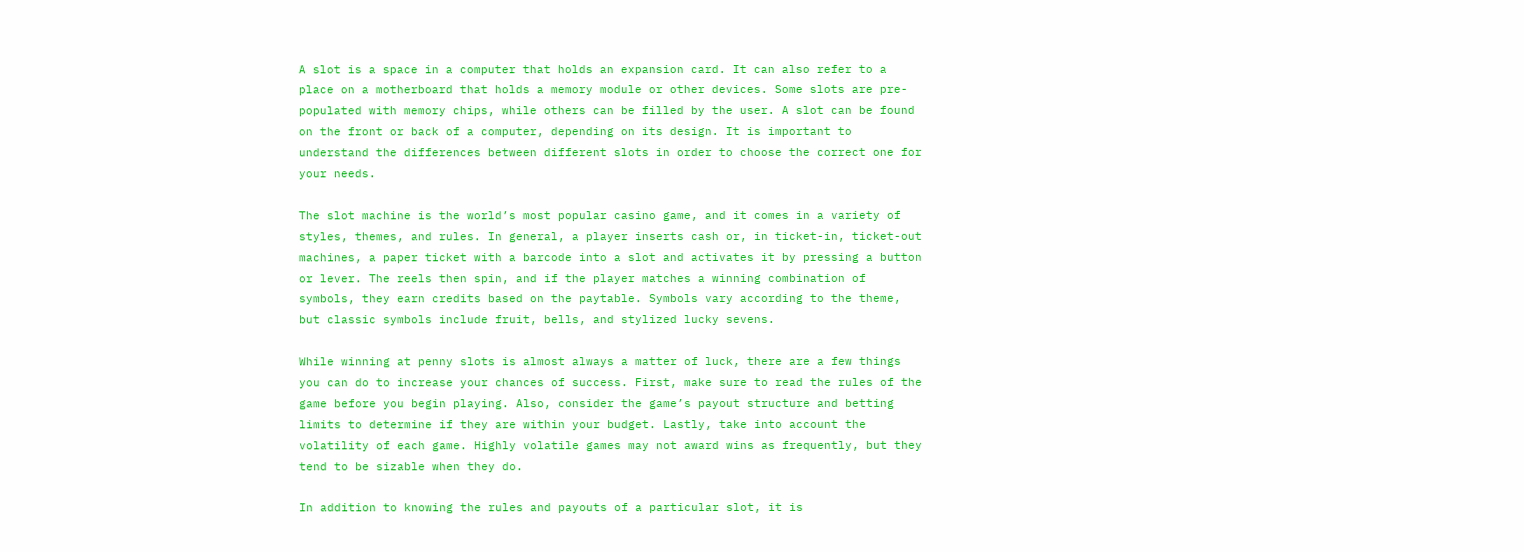A slot is a space in a computer that holds an expansion card. It can also refer to a place on a motherboard that holds a memory module or other devices. Some slots are pre-populated with memory chips, while others can be filled by the user. A slot can be found on the front or back of a computer, depending on its design. It is important to understand the differences between different slots in order to choose the correct one for your needs.

The slot machine is the world’s most popular casino game, and it comes in a variety of styles, themes, and rules. In general, a player inserts cash or, in ticket-in, ticket-out machines, a paper ticket with a barcode into a slot and activates it by pressing a button or lever. The reels then spin, and if the player matches a winning combination of symbols, they earn credits based on the paytable. Symbols vary according to the theme, but classic symbols include fruit, bells, and stylized lucky sevens.

While winning at penny slots is almost always a matter of luck, there are a few things you can do to increase your chances of success. First, make sure to read the rules of the game before you begin playing. Also, consider the game’s payout structure and betting limits to determine if they are within your budget. Lastly, take into account the volatility of each game. Highly volatile games may not award wins as frequently, but they tend to be sizable when they do.

In addition to knowing the rules and payouts of a particular slot, it is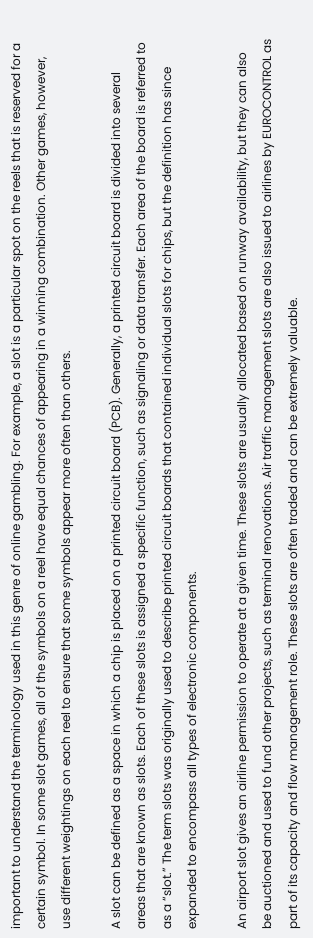important to understand the terminology used in this genre of online gambling. For example, a slot is a particular spot on the reels that is reserved for a certain symbol. In some slot games, all of the symbols on a reel have equal chances of appearing in a winning combination. Other games, however, use different weightings on each reel to ensure that some symbols appear more often than others.

A slot can be defined as a space in which a chip is placed on a printed circuit board (PCB). Generally, a printed circuit board is divided into several areas that are known as slots. Each of these slots is assigned a specific function, such as signaling or data transfer. Each area of the board is referred to as a “slot.” The term slots was originally used to describe printed circuit boards that contained individual slots for chips, but the definition has since expanded to encompass all types of electronic components.

An airport slot gives an airline permission to operate at a given time. These slots are usually allocated based on runway availability, but they can also be auctioned and used to fund other projects, such as terminal renovations. Air traffic management slots are also issued to airlines by EUROCONTROL as part of its capacity and flow management role. These slots are often traded and can be extremely valuable.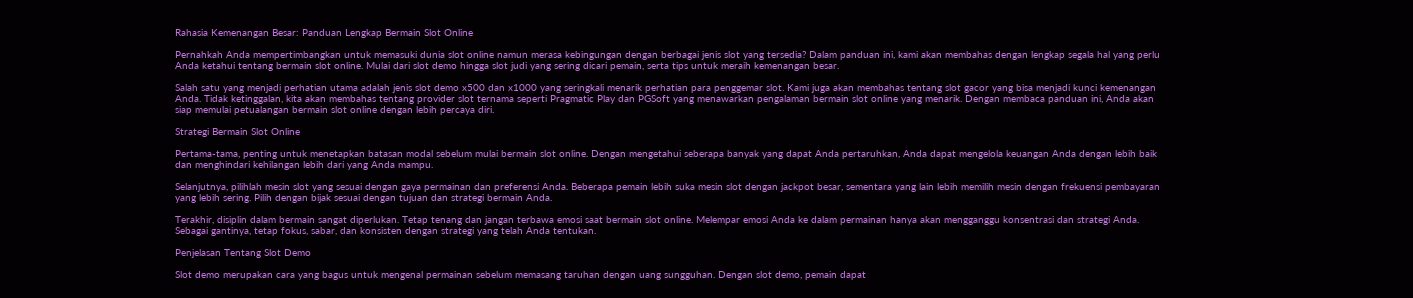Rahasia Kemenangan Besar: Panduan Lengkap Bermain Slot Online

Pernahkah Anda mempertimbangkan untuk memasuki dunia slot online namun merasa kebingungan dengan berbagai jenis slot yang tersedia? Dalam panduan ini, kami akan membahas dengan lengkap segala hal yang perlu Anda ketahui tentang bermain slot online. Mulai dari slot demo hingga slot judi yang sering dicari pemain, serta tips untuk meraih kemenangan besar.

Salah satu yang menjadi perhatian utama adalah jenis slot demo x500 dan x1000 yang seringkali menarik perhatian para penggemar slot. Kami juga akan membahas tentang slot gacor yang bisa menjadi kunci kemenangan Anda. Tidak ketinggalan, kita akan membahas tentang provider slot ternama seperti Pragmatic Play dan PGSoft yang menawarkan pengalaman bermain slot online yang menarik. Dengan membaca panduan ini, Anda akan siap memulai petualangan bermain slot online dengan lebih percaya diri.

Strategi Bermain Slot Online

Pertama-tama, penting untuk menetapkan batasan modal sebelum mulai bermain slot online. Dengan mengetahui seberapa banyak yang dapat Anda pertaruhkan, Anda dapat mengelola keuangan Anda dengan lebih baik dan menghindari kehilangan lebih dari yang Anda mampu.

Selanjutnya, pilihlah mesin slot yang sesuai dengan gaya permainan dan preferensi Anda. Beberapa pemain lebih suka mesin slot dengan jackpot besar, sementara yang lain lebih memilih mesin dengan frekuensi pembayaran yang lebih sering. Pilih dengan bijak sesuai dengan tujuan dan strategi bermain Anda.

Terakhir, disiplin dalam bermain sangat diperlukan. Tetap tenang dan jangan terbawa emosi saat bermain slot online. Melempar emosi Anda ke dalam permainan hanya akan mengganggu konsentrasi dan strategi Anda. Sebagai gantinya, tetap fokus, sabar, dan konsisten dengan strategi yang telah Anda tentukan.

Penjelasan Tentang Slot Demo

Slot demo merupakan cara yang bagus untuk mengenal permainan sebelum memasang taruhan dengan uang sungguhan. Dengan slot demo, pemain dapat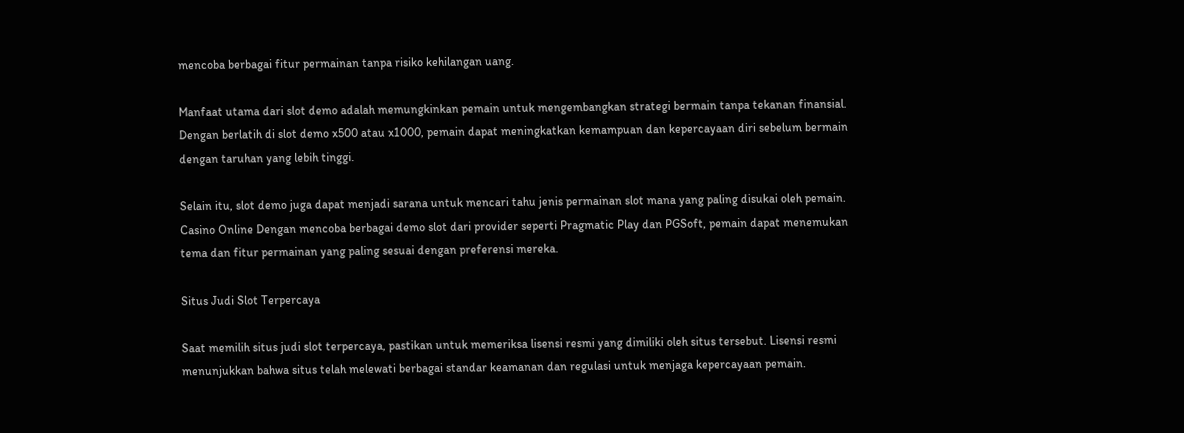mencoba berbagai fitur permainan tanpa risiko kehilangan uang.

Manfaat utama dari slot demo adalah memungkinkan pemain untuk mengembangkan strategi bermain tanpa tekanan finansial. Dengan berlatih di slot demo x500 atau x1000, pemain dapat meningkatkan kemampuan dan kepercayaan diri sebelum bermain dengan taruhan yang lebih tinggi.

Selain itu, slot demo juga dapat menjadi sarana untuk mencari tahu jenis permainan slot mana yang paling disukai oleh pemain. Casino Online Dengan mencoba berbagai demo slot dari provider seperti Pragmatic Play dan PGSoft, pemain dapat menemukan tema dan fitur permainan yang paling sesuai dengan preferensi mereka.

Situs Judi Slot Terpercaya

Saat memilih situs judi slot terpercaya, pastikan untuk memeriksa lisensi resmi yang dimiliki oleh situs tersebut. Lisensi resmi menunjukkan bahwa situs telah melewati berbagai standar keamanan dan regulasi untuk menjaga kepercayaan pemain.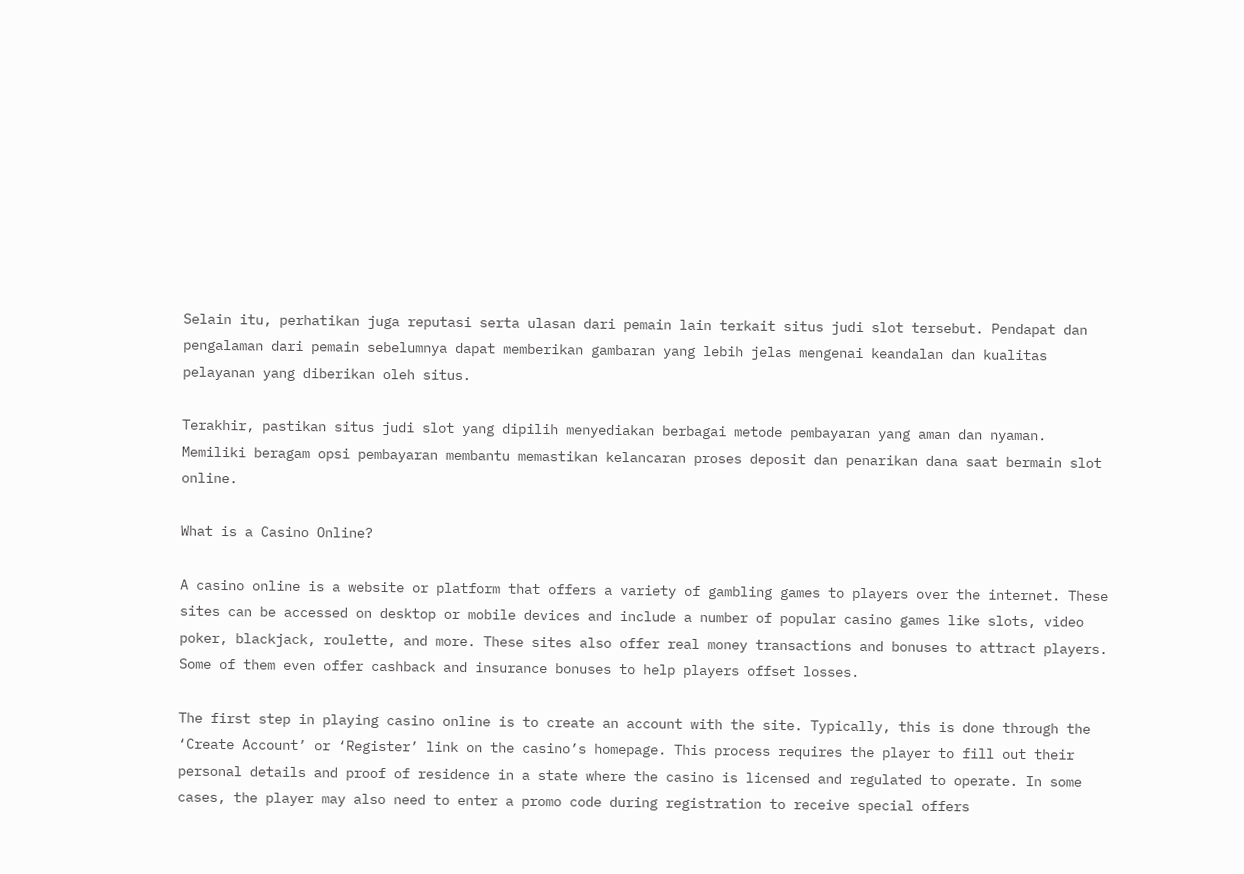Selain itu, perhatikan juga reputasi serta ulasan dari pemain lain terkait situs judi slot tersebut. Pendapat dan pengalaman dari pemain sebelumnya dapat memberikan gambaran yang lebih jelas mengenai keandalan dan kualitas pelayanan yang diberikan oleh situs.

Terakhir, pastikan situs judi slot yang dipilih menyediakan berbagai metode pembayaran yang aman dan nyaman. Memiliki beragam opsi pembayaran membantu memastikan kelancaran proses deposit dan penarikan dana saat bermain slot online.

What is a Casino Online?

A casino online is a website or platform that offers a variety of gambling games to players over the internet. These sites can be accessed on desktop or mobile devices and include a number of popular casino games like slots, video poker, blackjack, roulette, and more. These sites also offer real money transactions and bonuses to attract players. Some of them even offer cashback and insurance bonuses to help players offset losses.

The first step in playing casino online is to create an account with the site. Typically, this is done through the ‘Create Account’ or ‘Register’ link on the casino’s homepage. This process requires the player to fill out their personal details and proof of residence in a state where the casino is licensed and regulated to operate. In some cases, the player may also need to enter a promo code during registration to receive special offers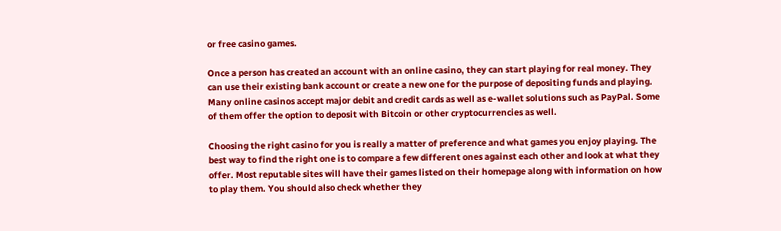or free casino games.

Once a person has created an account with an online casino, they can start playing for real money. They can use their existing bank account or create a new one for the purpose of depositing funds and playing. Many online casinos accept major debit and credit cards as well as e-wallet solutions such as PayPal. Some of them offer the option to deposit with Bitcoin or other cryptocurrencies as well.

Choosing the right casino for you is really a matter of preference and what games you enjoy playing. The best way to find the right one is to compare a few different ones against each other and look at what they offer. Most reputable sites will have their games listed on their homepage along with information on how to play them. You should also check whether they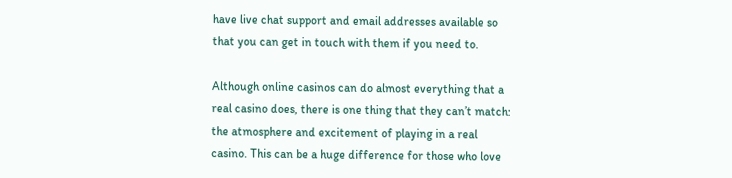have live chat support and email addresses available so that you can get in touch with them if you need to.

Although online casinos can do almost everything that a real casino does, there is one thing that they can’t match: the atmosphere and excitement of playing in a real casino. This can be a huge difference for those who love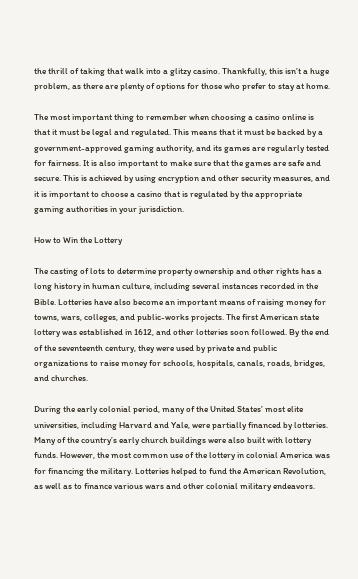the thrill of taking that walk into a glitzy casino. Thankfully, this isn’t a huge problem, as there are plenty of options for those who prefer to stay at home.

The most important thing to remember when choosing a casino online is that it must be legal and regulated. This means that it must be backed by a government-approved gaming authority, and its games are regularly tested for fairness. It is also important to make sure that the games are safe and secure. This is achieved by using encryption and other security measures, and it is important to choose a casino that is regulated by the appropriate gaming authorities in your jurisdiction.

How to Win the Lottery

The casting of lots to determine property ownership and other rights has a long history in human culture, including several instances recorded in the Bible. Lotteries have also become an important means of raising money for towns, wars, colleges, and public-works projects. The first American state lottery was established in 1612, and other lotteries soon followed. By the end of the seventeenth century, they were used by private and public organizations to raise money for schools, hospitals, canals, roads, bridges, and churches.

During the early colonial period, many of the United States’ most elite universities, including Harvard and Yale, were partially financed by lotteries. Many of the country’s early church buildings were also built with lottery funds. However, the most common use of the lottery in colonial America was for financing the military. Lotteries helped to fund the American Revolution, as well as to finance various wars and other colonial military endeavors.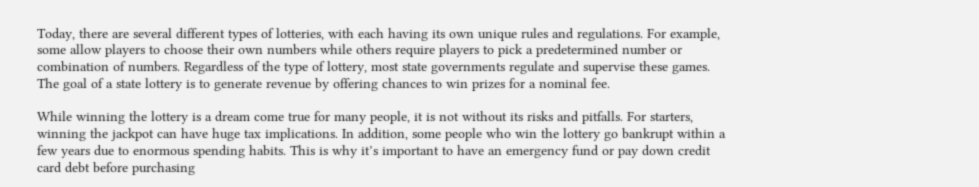Today, there are several different types of lotteries, with each having its own unique rules and regulations. For example, some allow players to choose their own numbers while others require players to pick a predetermined number or combination of numbers. Regardless of the type of lottery, most state governments regulate and supervise these games. The goal of a state lottery is to generate revenue by offering chances to win prizes for a nominal fee.

While winning the lottery is a dream come true for many people, it is not without its risks and pitfalls. For starters, winning the jackpot can have huge tax implications. In addition, some people who win the lottery go bankrupt within a few years due to enormous spending habits. This is why it’s important to have an emergency fund or pay down credit card debt before purchasing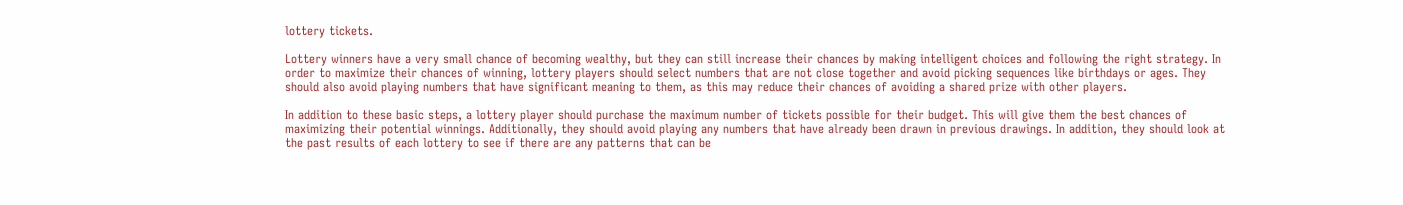lottery tickets.

Lottery winners have a very small chance of becoming wealthy, but they can still increase their chances by making intelligent choices and following the right strategy. In order to maximize their chances of winning, lottery players should select numbers that are not close together and avoid picking sequences like birthdays or ages. They should also avoid playing numbers that have significant meaning to them, as this may reduce their chances of avoiding a shared prize with other players.

In addition to these basic steps, a lottery player should purchase the maximum number of tickets possible for their budget. This will give them the best chances of maximizing their potential winnings. Additionally, they should avoid playing any numbers that have already been drawn in previous drawings. In addition, they should look at the past results of each lottery to see if there are any patterns that can be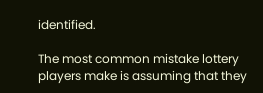identified.

The most common mistake lottery players make is assuming that they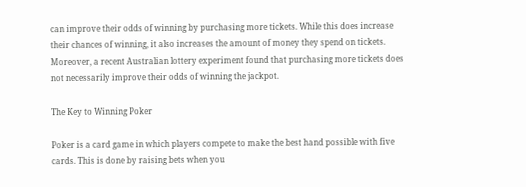can improve their odds of winning by purchasing more tickets. While this does increase their chances of winning, it also increases the amount of money they spend on tickets. Moreover, a recent Australian lottery experiment found that purchasing more tickets does not necessarily improve their odds of winning the jackpot.

The Key to Winning Poker

Poker is a card game in which players compete to make the best hand possible with five cards. This is done by raising bets when you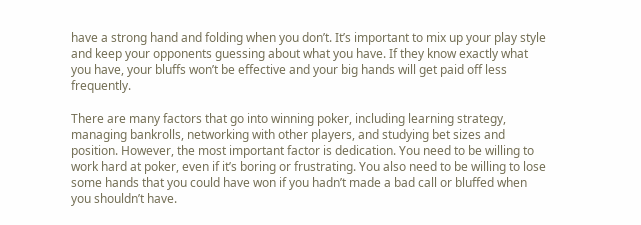have a strong hand and folding when you don’t. It’s important to mix up your play style and keep your opponents guessing about what you have. If they know exactly what you have, your bluffs won’t be effective and your big hands will get paid off less frequently.

There are many factors that go into winning poker, including learning strategy, managing bankrolls, networking with other players, and studying bet sizes and position. However, the most important factor is dedication. You need to be willing to work hard at poker, even if it’s boring or frustrating. You also need to be willing to lose some hands that you could have won if you hadn’t made a bad call or bluffed when you shouldn’t have.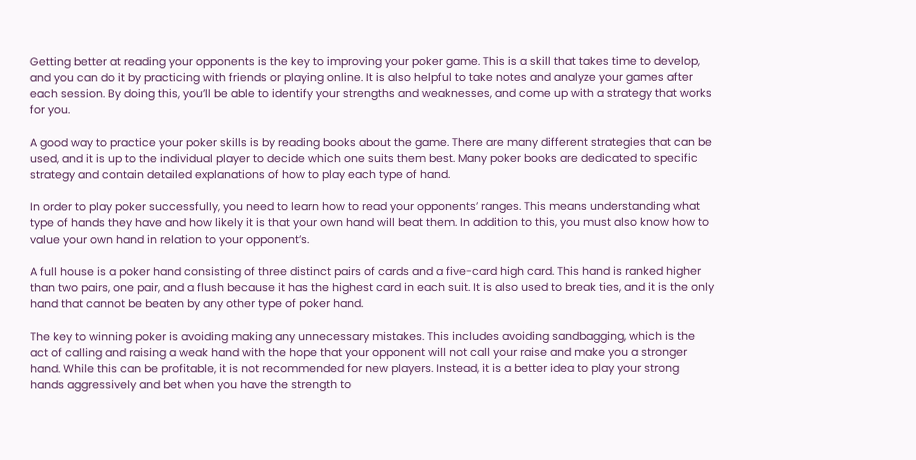Getting better at reading your opponents is the key to improving your poker game. This is a skill that takes time to develop, and you can do it by practicing with friends or playing online. It is also helpful to take notes and analyze your games after each session. By doing this, you’ll be able to identify your strengths and weaknesses, and come up with a strategy that works for you.

A good way to practice your poker skills is by reading books about the game. There are many different strategies that can be used, and it is up to the individual player to decide which one suits them best. Many poker books are dedicated to specific strategy and contain detailed explanations of how to play each type of hand.

In order to play poker successfully, you need to learn how to read your opponents’ ranges. This means understanding what type of hands they have and how likely it is that your own hand will beat them. In addition to this, you must also know how to value your own hand in relation to your opponent’s.

A full house is a poker hand consisting of three distinct pairs of cards and a five-card high card. This hand is ranked higher than two pairs, one pair, and a flush because it has the highest card in each suit. It is also used to break ties, and it is the only hand that cannot be beaten by any other type of poker hand.

The key to winning poker is avoiding making any unnecessary mistakes. This includes avoiding sandbagging, which is the act of calling and raising a weak hand with the hope that your opponent will not call your raise and make you a stronger hand. While this can be profitable, it is not recommended for new players. Instead, it is a better idea to play your strong hands aggressively and bet when you have the strength to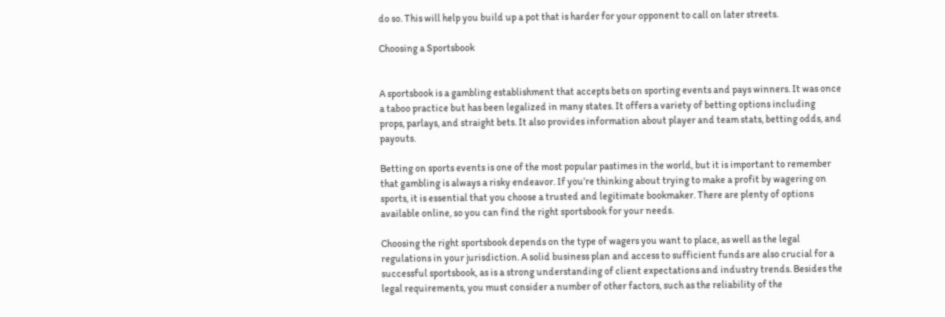do so. This will help you build up a pot that is harder for your opponent to call on later streets.

Choosing a Sportsbook


A sportsbook is a gambling establishment that accepts bets on sporting events and pays winners. It was once a taboo practice but has been legalized in many states. It offers a variety of betting options including props, parlays, and straight bets. It also provides information about player and team stats, betting odds, and payouts.

Betting on sports events is one of the most popular pastimes in the world, but it is important to remember that gambling is always a risky endeavor. If you’re thinking about trying to make a profit by wagering on sports, it is essential that you choose a trusted and legitimate bookmaker. There are plenty of options available online, so you can find the right sportsbook for your needs.

Choosing the right sportsbook depends on the type of wagers you want to place, as well as the legal regulations in your jurisdiction. A solid business plan and access to sufficient funds are also crucial for a successful sportsbook, as is a strong understanding of client expectations and industry trends. Besides the legal requirements, you must consider a number of other factors, such as the reliability of the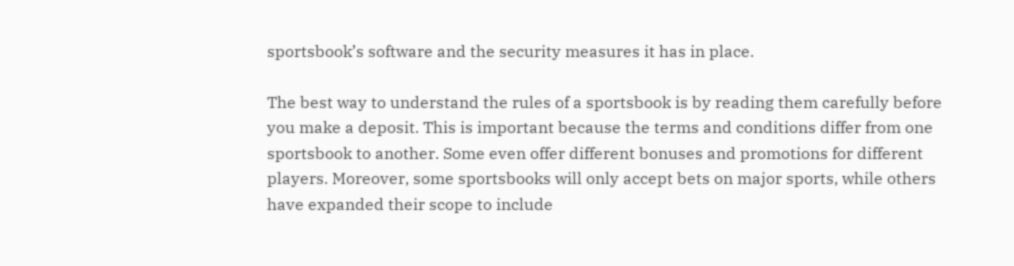sportsbook’s software and the security measures it has in place.

The best way to understand the rules of a sportsbook is by reading them carefully before you make a deposit. This is important because the terms and conditions differ from one sportsbook to another. Some even offer different bonuses and promotions for different players. Moreover, some sportsbooks will only accept bets on major sports, while others have expanded their scope to include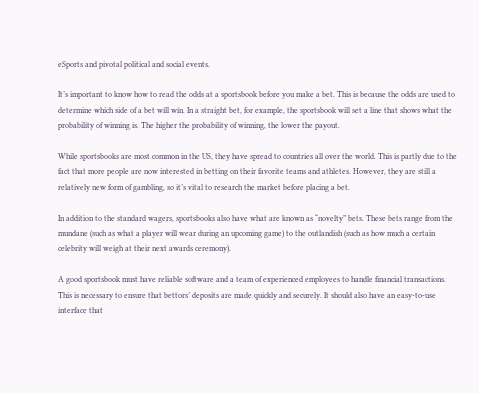eSports and pivotal political and social events.

It’s important to know how to read the odds at a sportsbook before you make a bet. This is because the odds are used to determine which side of a bet will win. In a straight bet, for example, the sportsbook will set a line that shows what the probability of winning is. The higher the probability of winning, the lower the payout.

While sportsbooks are most common in the US, they have spread to countries all over the world. This is partly due to the fact that more people are now interested in betting on their favorite teams and athletes. However, they are still a relatively new form of gambling, so it’s vital to research the market before placing a bet.

In addition to the standard wagers, sportsbooks also have what are known as “novelty” bets. These bets range from the mundane (such as what a player will wear during an upcoming game) to the outlandish (such as how much a certain celebrity will weigh at their next awards ceremony).

A good sportsbook must have reliable software and a team of experienced employees to handle financial transactions. This is necessary to ensure that bettors’ deposits are made quickly and securely. It should also have an easy-to-use interface that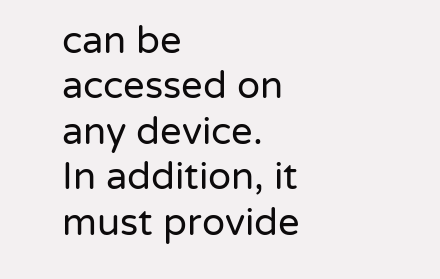can be accessed on any device. In addition, it must provide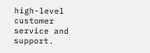high-level customer service and support.